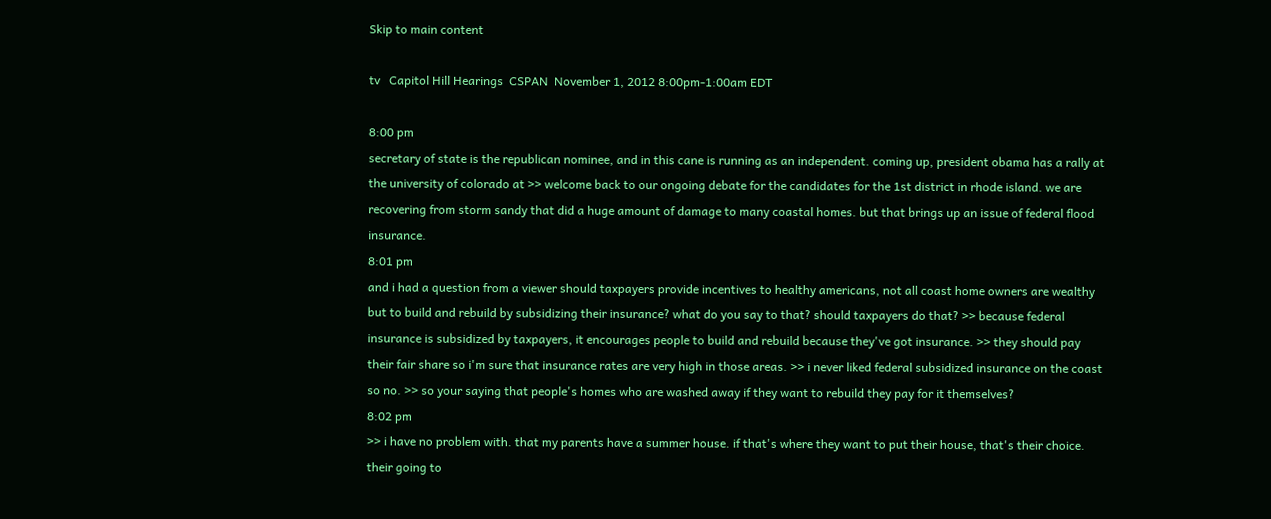Skip to main content

tv   Capitol Hill Hearings  CSPAN  November 1, 2012 8:00pm-1:00am EDT

8:00 pm
secretary of state is the republican nominee, and in this cane is running as an independent. coming up, president obama has a rally at the university of colorado at >> welcome back to our ongoing debate for the candidates for the 1st district in rhode island. we are recovering from storm sandy that did a huge amount of damage to many coastal homes. but that brings up an issue of federal flood insurance.
8:01 pm
and i had a question from a viewer should taxpayers provide incentives to healthy americans, not all coast home owners are wealthy but to build and rebuild by subsidizing their insurance? what do you say to that? should taxpayers do that? >> because federal insurance is subsidized by taxpayers, it encourages people to build and rebuild because they've got insurance. >> they should pay their fair share so i'm sure that insurance rates are very high in those areas. >> i never liked federal subsidized insurance on the coast so no. >> so your saying that people's homes who are washed away if they want to rebuild they pay for it themselves?
8:02 pm
>> i have no problem with. that my parents have a summer house. if that's where they want to put their house, that's their choice. their going to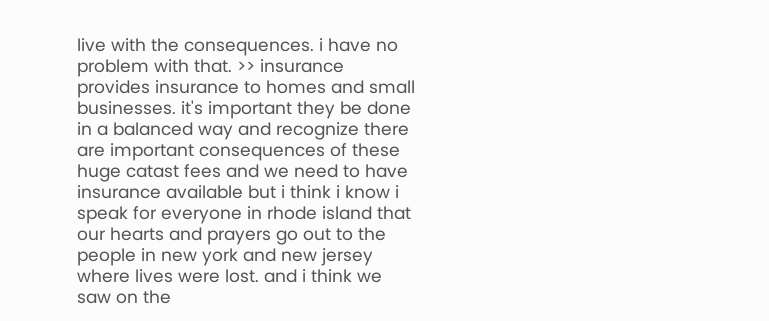live with the consequences. i have no problem with that. >> insurance provides insurance to homes and small businesses. it's important they be done in a balanced way and recognize there are important consequences of these huge catast fees and we need to have insurance available but i think i know i speak for everyone in rhode island that our hearts and prayers go out to the people in new york and new jersey where lives were lost. and i think we saw on the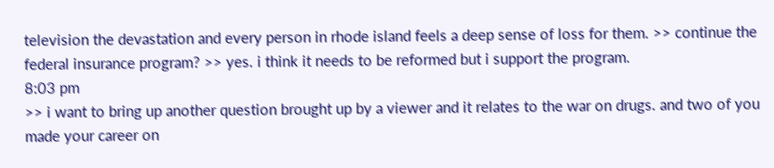television the devastation and every person in rhode island feels a deep sense of loss for them. >> continue the federal insurance program? >> yes. i think it needs to be reformed but i support the program.
8:03 pm
>> i want to bring up another question brought up by a viewer and it relates to the war on drugs. and two of you made your career on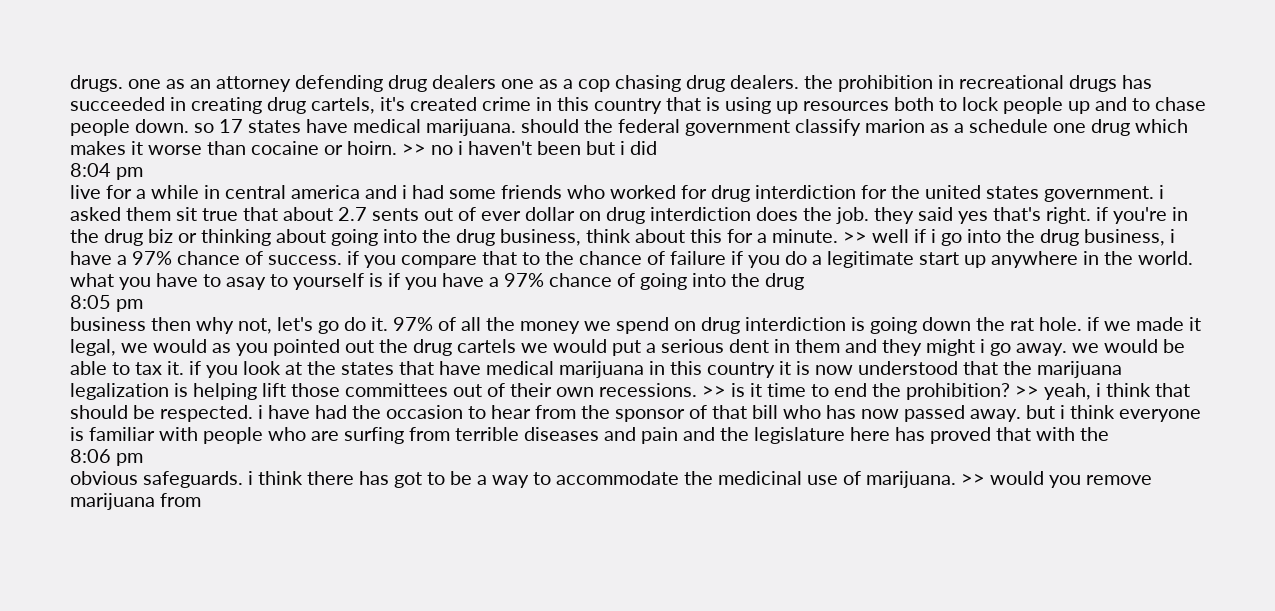drugs. one as an attorney defending drug dealers one as a cop chasing drug dealers. the prohibition in recreational drugs has succeeded in creating drug cartels, it's created crime in this country that is using up resources both to lock people up and to chase people down. so 17 states have medical marijuana. should the federal government classify marion as a schedule one drug which makes it worse than cocaine or hoirn. >> no i haven't been but i did
8:04 pm
live for a while in central america and i had some friends who worked for drug interdiction for the united states government. i asked them sit true that about 2.7 sents out of ever dollar on drug interdiction does the job. they said yes that's right. if you're in the drug biz or thinking about going into the drug business, think about this for a minute. >> well if i go into the drug business, i have a 97% chance of success. if you compare that to the chance of failure if you do a legitimate start up anywhere in the world. what you have to asay to yourself is if you have a 97% chance of going into the drug
8:05 pm
business then why not, let's go do it. 97% of all the money we spend on drug interdiction is going down the rat hole. if we made it legal, we would as you pointed out the drug cartels we would put a serious dent in them and they might i go away. we would be able to tax it. if you look at the states that have medical marijuana in this country it is now understood that the marijuana legalization is helping lift those committees out of their own recessions. >> is it time to end the prohibition? >> yeah, i think that should be respected. i have had the occasion to hear from the sponsor of that bill who has now passed away. but i think everyone is familiar with people who are surfing from terrible diseases and pain and the legislature here has proved that with the
8:06 pm
obvious safeguards. i think there has got to be a way to accommodate the medicinal use of marijuana. >> would you remove marijuana from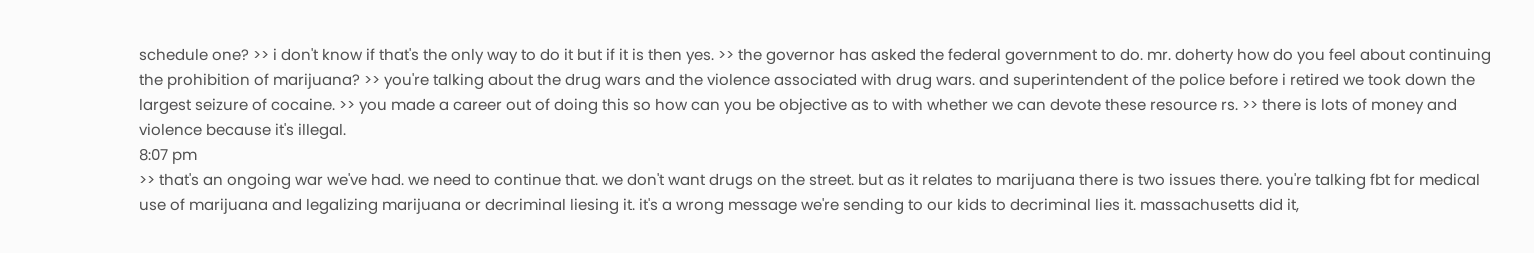schedule one? >> i don't know if that's the only way to do it but if it is then yes. >> the governor has asked the federal government to do. mr. doherty how do you feel about continuing the prohibition of marijuana? >> you're talking about the drug wars and the violence associated with drug wars. and superintendent of the police before i retired we took down the largest seizure of cocaine. >> you made a career out of doing this so how can you be objective as to with whether we can devote these resource rs. >> there is lots of money and violence because it's illegal.
8:07 pm
>> that's an ongoing war we've had. we need to continue that. we don't want drugs on the street. but as it relates to marijuana there is two issues there. you're talking fbt for medical use of marijuana and legalizing marijuana or decriminal liesing it. it's a wrong message we're sending to our kids to decriminal lies it. massachusetts did it,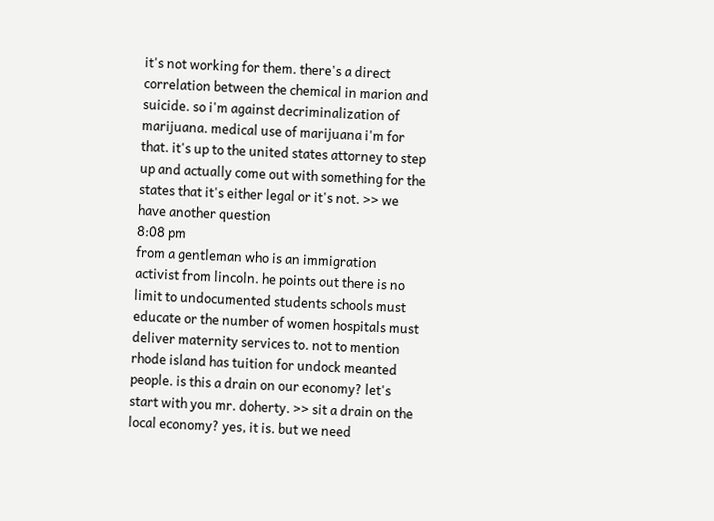it's not working for them. there's a direct correlation between the chemical in marion and suicide. so i'm against decriminalization of marijuana. medical use of marijuana i'm for that. it's up to the united states attorney to step up and actually come out with something for the states that it's either legal or it's not. >> we have another question
8:08 pm
from a gentleman who is an immigration activist from lincoln. he points out there is no limit to undocumented students schools must educate or the number of women hospitals must deliver maternity services to. not to mention rhode island has tuition for undock meanted people. is this a drain on our economy? let's start with you mr. doherty. >> sit a drain on the local economy? yes, it is. but we need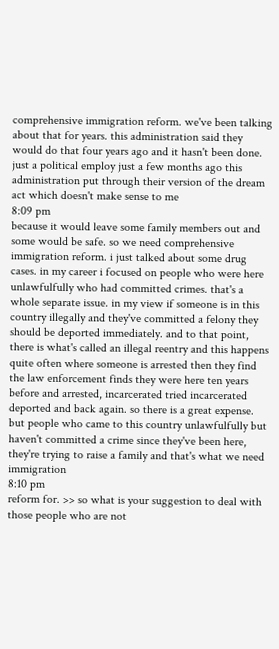comprehensive immigration reform. we've been talking about that for years. this administration said they would do that four years ago and it hasn't been done. just a political employ just a few months ago this administration put through their version of the dream act which doesn't make sense to me
8:09 pm
because it would leave some family members out and some would be safe. so we need comprehensive immigration reform. i just talked about some drug cases. in my career i focused on people who were here unlawfulfully who had committed crimes. that's a whole separate issue. in my view if someone is in this country illegally and they've committed a felony they should be deported immediately. and to that point, there is what's called an illegal reentry and this happens quite often where someone is arrested then they find the law enforcement finds they were here ten years before and arrested, incarcerated tried incarcerated deported and back again. so there is a great expense. but people who came to this country unlawfulfully but haven't committed a crime since they've been here, they're trying to raise a family and that's what we need immigration
8:10 pm
reform for. >> so what is your suggestion to deal with those people who are not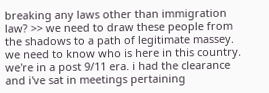breaking any laws other than immigration law? >> we need to draw these people from the shadows to a path of legitimate massey. we need to know who is here in this country. we're in a post 9/11 era. i had the clearance and i've sat in meetings pertaining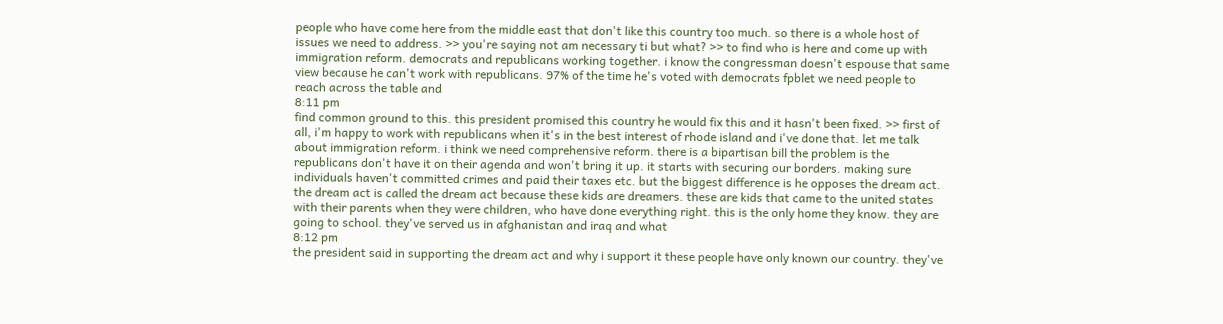people who have come here from the middle east that don't like this country too much. so there is a whole host of issues we need to address. >> you're saying not am necessary ti but what? >> to find who is here and come up with immigration reform. democrats and republicans working together. i know the congressman doesn't espouse that same view because he can't work with republicans. 97% of the time he's voted with democrats fpblet we need people to reach across the table and
8:11 pm
find common ground to this. this president promised this country he would fix this and it hasn't been fixed. >> first of all, i'm happy to work with republicans when it's in the best interest of rhode island and i've done that. let me talk about immigration reform. i think we need comprehensive reform. there is a bipartisan bill the problem is the republicans don't have it on their agenda and won't bring it up. it starts with securing our borders. making sure individuals haven't committed crimes and paid their taxes etc. but the biggest difference is he opposes the dream act. the dream act is called the dream act because these kids are dreamers. these are kids that came to the united states with their parents when they were children, who have done everything right. this is the only home they know. they are going to school. they've served us in afghanistan and iraq and what
8:12 pm
the president said in supporting the dream act and why i support it these people have only known our country. they've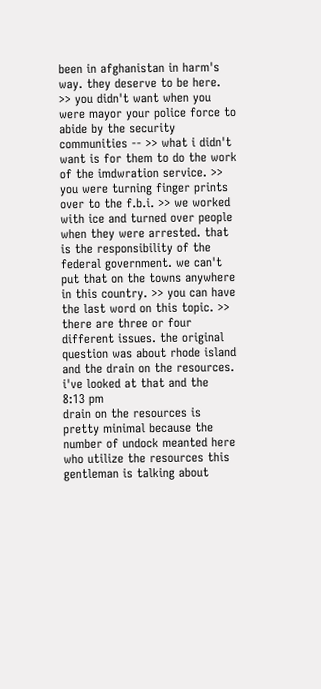been in afghanistan in harm's way. they deserve to be here. >> you didn't want when you were mayor your police force to abide by the security communities -- >> what i didn't want is for them to do the work of the imdwration service. >> you were turning finger prints over to the f.b.i. >> we worked with ice and turned over people when they were arrested. that is the responsibility of the federal government. we can't put that on the towns anywhere in this country. >> you can have the last word on this topic. >> there are three or four different issues. the original question was about rhode island and the drain on the resources. i've looked at that and the
8:13 pm
drain on the resources is pretty minimal because the number of undock meanted here who utilize the resources this gentleman is talking about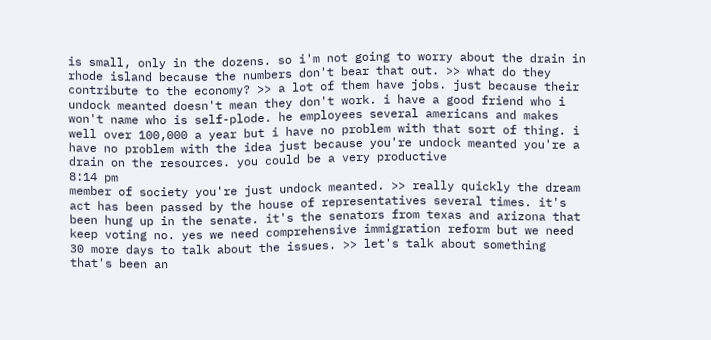is small, only in the dozens. so i'm not going to worry about the drain in rhode island because the numbers don't bear that out. >> what do they contribute to the economy? >> a lot of them have jobs. just because their undock meanted doesn't mean they don't work. i have a good friend who i won't name who is self-plode. he employees several americans and makes well over 100,000 a year but i have no problem with that sort of thing. i have no problem with the idea just because you're undock meanted you're a drain on the resources. you could be a very productive
8:14 pm
member of society you're just undock meanted. >> really quickly the dream act has been passed by the house of representatives several times. it's been hung up in the senate. it's the senators from texas and arizona that keep voting no. yes we need comprehensive immigration reform but we need 30 more days to talk about the issues. >> let's talk about something that's been an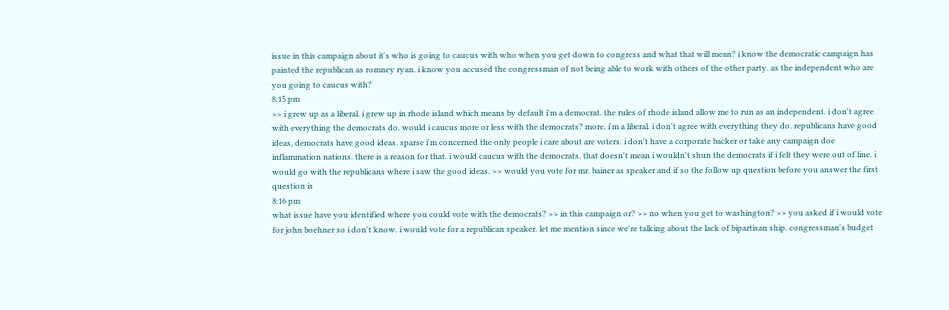issue in this campaign about it's who is going to caucus with who when you get down to congress and what that will mean? i know the democratic campaign has painted the republican as romney ryan. i know you accused the congressman of not being able to work with others of the other party. as the independent who are you going to caucus with?
8:15 pm
>> i grew up as a liberal. i grew up in rhode island which means by default i'm a democrat. the rules of rhode island allow me to run as an independent. i don't agree with everything the democrats do. would i caucus more or less with the democrats? more. i'm a liberal. i don't agree with everything they do. republicans have good ideas, democrats have good ideas. sparse i'm concerned the only people i care about are voters. i don't have a corporate backer or take any campaign doe inflammation nations. there is a reason for that. i would caucus with the democrats. that doesn't mean i wouldn't shun the democrats if i felt they were out of line. i would go with the republicans where i saw the good ideas. >> would you vote for mr. bainer as speaker and if so the follow up question before you answer the first question is
8:16 pm
what issue have you identified where you could vote with the democrats? >> in this campaign or? >> no when you get to washington? >> you asked if i would vote for john boehner so i don't know. i would vote for a republican speaker. let me mention since we're talking about the lack of bipartisan ship. congressman's budget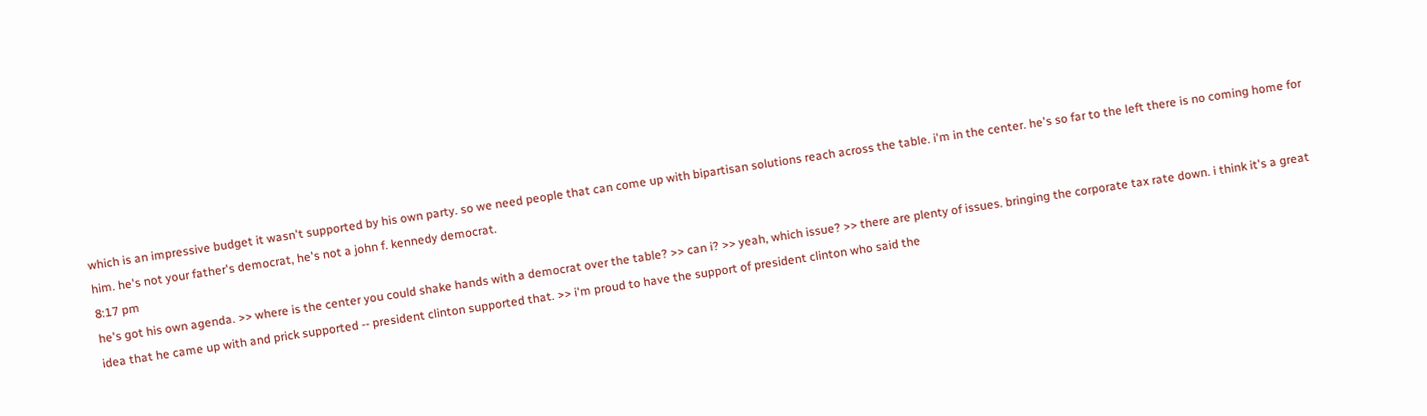which is an impressive budget it wasn't supported by his own party. so we need people that can come up with bipartisan solutions reach across the table. i'm in the center. he's so far to the left there is no coming home for him. he's not your father's democrat, he's not a john f. kennedy democrat.
8:17 pm
he's got his own agenda. >> where is the center you could shake hands with a democrat over the table? >> can i? >> yeah, which issue? >> there are plenty of issues. bringing the corporate tax rate down. i think it's a great idea that he came up with and prick supported -- president clinton supported that. >> i'm proud to have the support of president clinton who said the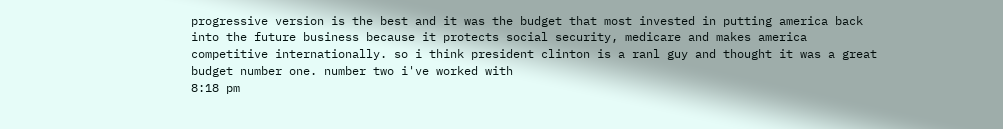progressive version is the best and it was the budget that most invested in putting america back into the future business because it protects social security, medicare and makes america competitive internationally. so i think president clinton is a ranl guy and thought it was a great budget number one. number two i've worked with
8:18 pm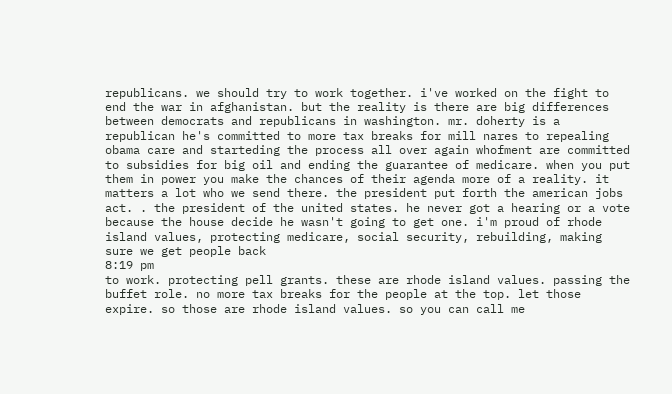republicans. we should try to work together. i've worked on the fight to end the war in afghanistan. but the reality is there are big differences between democrats and republicans in washington. mr. doherty is a republican he's committed to more tax breaks for mill nares to repealing obama care and starteding the process all over again whofment are committed to subsidies for big oil and ending the guarantee of medicare. when you put them in power you make the chances of their agenda more of a reality. it matters a lot who we send there. the president put forth the american jobs act. . the president of the united states. he never got a hearing or a vote because the house decide he wasn't going to get one. i'm proud of rhode island values, protecting medicare, social security, rebuilding, making sure we get people back
8:19 pm
to work. protecting pell grants. these are rhode island values. passing the buffet role. no more tax breaks for the people at the top. let those expire. so those are rhode island values. so you can call me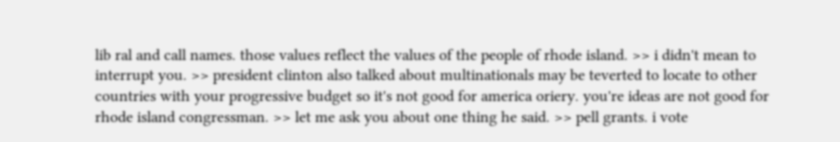lib ral and call names. those values reflect the values of the people of rhode island. >> i didn't mean to interrupt you. >> president clinton also talked about multinationals may be teverted to locate to other countries with your progressive budget so it's not good for america oriery. you're ideas are not good for rhode island congressman. >> let me ask you about one thing he said. >> pell grants. i vote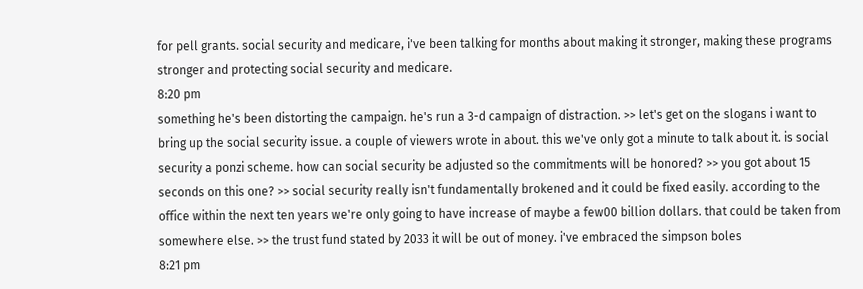for pell grants. social security and medicare, i've been talking for months about making it stronger, making these programs stronger and protecting social security and medicare.
8:20 pm
something he's been distorting the campaign. he's run a 3-d campaign of distraction. >> let's get on the slogans i want to bring up the social security issue. a couple of viewers wrote in about. this we've only got a minute to talk about it. is social security a ponzi scheme. how can social security be adjusted so the commitments will be honored? >> you got about 15 seconds on this one? >> social security really isn't fundamentally brokened and it could be fixed easily. according to the office within the next ten years we're only going to have increase of maybe a few00 billion dollars. that could be taken from somewhere else. >> the trust fund stated by 2033 it will be out of money. i've embraced the simpson boles
8:21 pm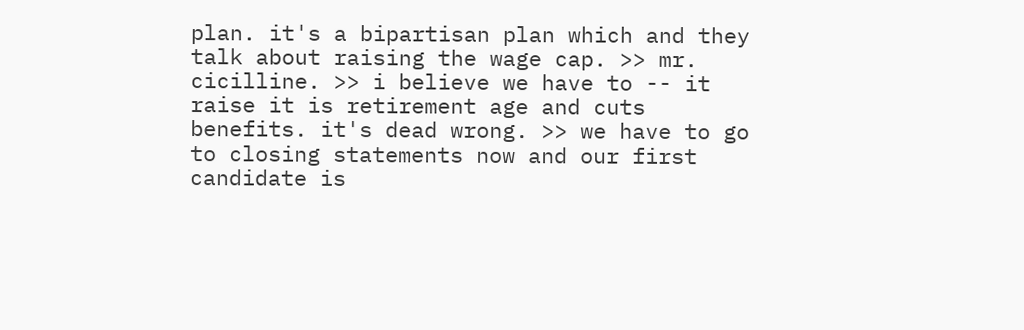plan. it's a bipartisan plan which and they talk about raising the wage cap. >> mr. cicilline. >> i believe we have to -- it raise it is retirement age and cuts benefits. it's dead wrong. >> we have to go to closing statements now and our first candidate is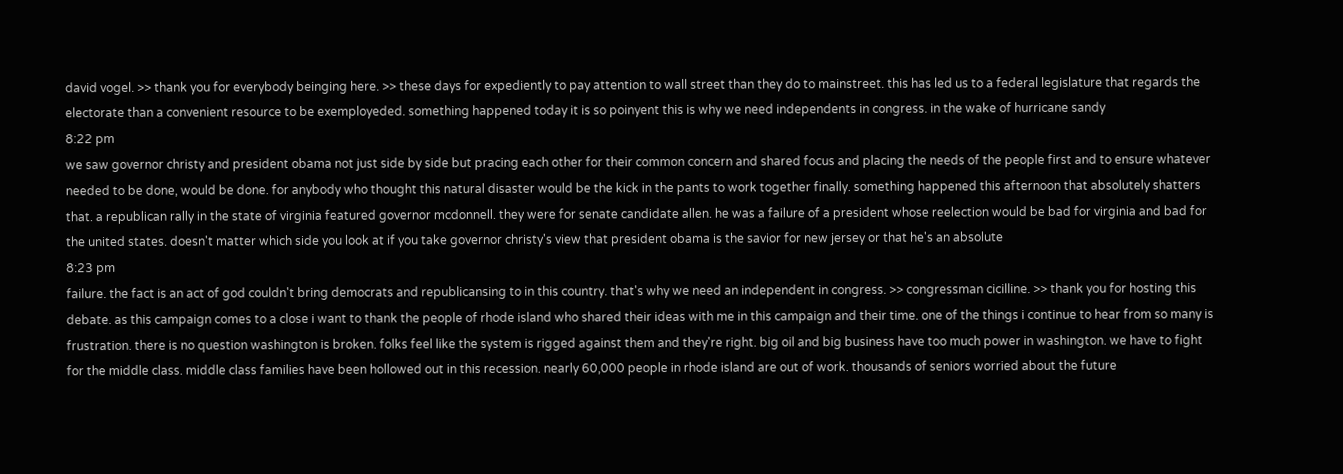david vogel. >> thank you for everybody beinging here. >> these days for expediently to pay attention to wall street than they do to mainstreet. this has led us to a federal legislature that regards the electorate than a convenient resource to be exemployeded. something happened today it is so poinyent this is why we need independents in congress. in the wake of hurricane sandy
8:22 pm
we saw governor christy and president obama not just side by side but pracing each other for their common concern and shared focus and placing the needs of the people first and to ensure whatever needed to be done, would be done. for anybody who thought this natural disaster would be the kick in the pants to work together finally. something happened this afternoon that absolutely shatters that. a republican rally in the state of virginia featured governor mcdonnell. they were for senate candidate allen. he was a failure of a president whose reelection would be bad for virginia and bad for the united states. doesn't matter which side you look at if you take governor christy's view that president obama is the savior for new jersey or that he's an absolute
8:23 pm
failure. the fact is an act of god couldn't bring democrats and republicansing to in this country. that's why we need an independent in congress. >> congressman cicilline. >> thank you for hosting this debate. as this campaign comes to a close i want to thank the people of rhode island who shared their ideas with me in this campaign and their time. one of the things i continue to hear from so many is frustration. there is no question washington is broken. folks feel like the system is rigged against them and they're right. big oil and big business have too much power in washington. we have to fight for the middle class. middle class families have been hollowed out in this recession. nearly 60,000 people in rhode island are out of work. thousands of seniors worried about the future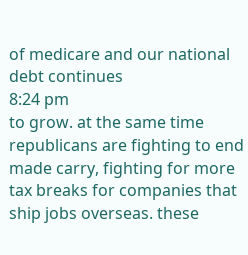of medicare and our national debt continues
8:24 pm
to grow. at the same time republicans are fighting to end made carry, fighting for more tax breaks for companies that ship jobs overseas. these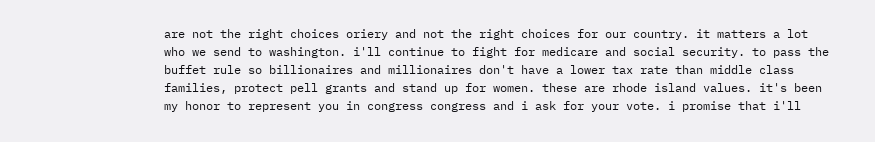are not the right choices oriery and not the right choices for our country. it matters a lot who we send to washington. i'll continue to fight for medicare and social security. to pass the buffet rule so billionaires and millionaires don't have a lower tax rate than middle class families, protect pell grants and stand up for women. these are rhode island values. it's been my honor to represent you in congress congress and i ask for your vote. i promise that i'll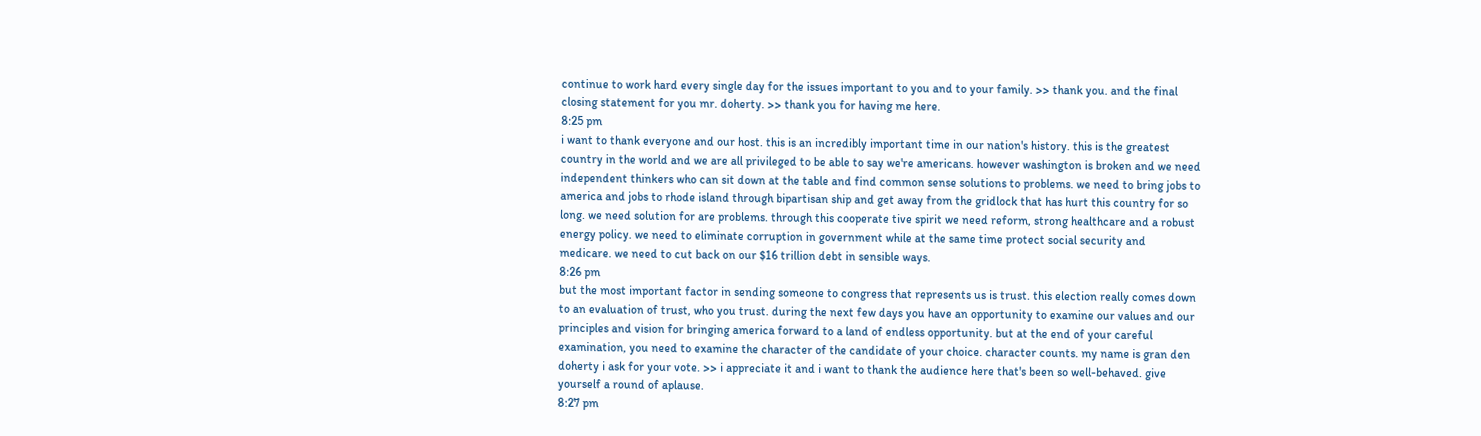continue to work hard every single day for the issues important to you and to your family. >> thank you. and the final closing statement for you mr. doherty. >> thank you for having me here.
8:25 pm
i want to thank everyone and our host. this is an incredibly important time in our nation's history. this is the greatest country in the world and we are all privileged to be able to say we're americans. however washington is broken and we need independent thinkers who can sit down at the table and find common sense solutions to problems. we need to bring jobs to america and jobs to rhode island through bipartisan ship and get away from the gridlock that has hurt this country for so long. we need solution for are problems. through this cooperate tive spirit we need reform, strong healthcare and a robust energy policy. we need to eliminate corruption in government while at the same time protect social security and medicare. we need to cut back on our $16 trillion debt in sensible ways.
8:26 pm
but the most important factor in sending someone to congress that represents us is trust. this election really comes down to an evaluation of trust, who you trust. during the next few days you have an opportunity to examine our values and our principles and vision for bringing america forward to a land of endless opportunity. but at the end of your careful examination, you need to examine the character of the candidate of your choice. character counts. my name is gran den doherty i ask for your vote. >> i appreciate it and i want to thank the audience here that's been so well-behaved. give yourself a round of aplause.
8:27 pm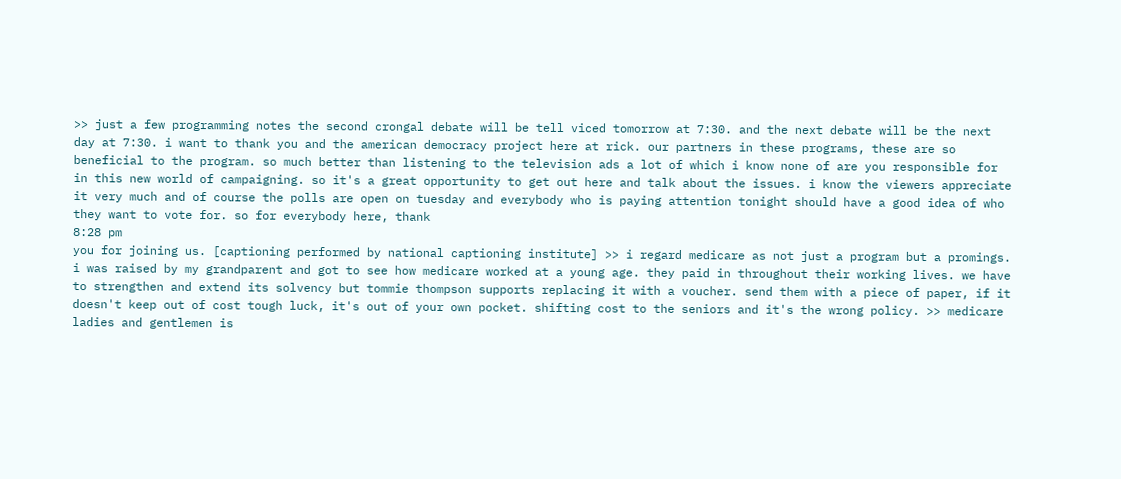>> just a few programming notes the second crongal debate will be tell viced tomorrow at 7:30. and the next debate will be the next day at 7:30. i want to thank you and the american democracy project here at rick. our partners in these programs, these are so beneficial to the program. so much better than listening to the television ads a lot of which i know none of are you responsible for in this new world of campaigning. so it's a great opportunity to get out here and talk about the issues. i know the viewers appreciate it very much and of course the polls are open on tuesday and everybody who is paying attention tonight should have a good idea of who they want to vote for. so for everybody here, thank
8:28 pm
you for joining us. [captioning performed by national captioning institute] >> i regard medicare as not just a program but a promings. i was raised by my grandparent and got to see how medicare worked at a young age. they paid in throughout their working lives. we have to strengthen and extend its solvency but tommie thompson supports replacing it with a voucher. send them with a piece of paper, if it doesn't keep out of cost tough luck, it's out of your own pocket. shifting cost to the seniors and it's the wrong policy. >> medicare ladies and gentlemen is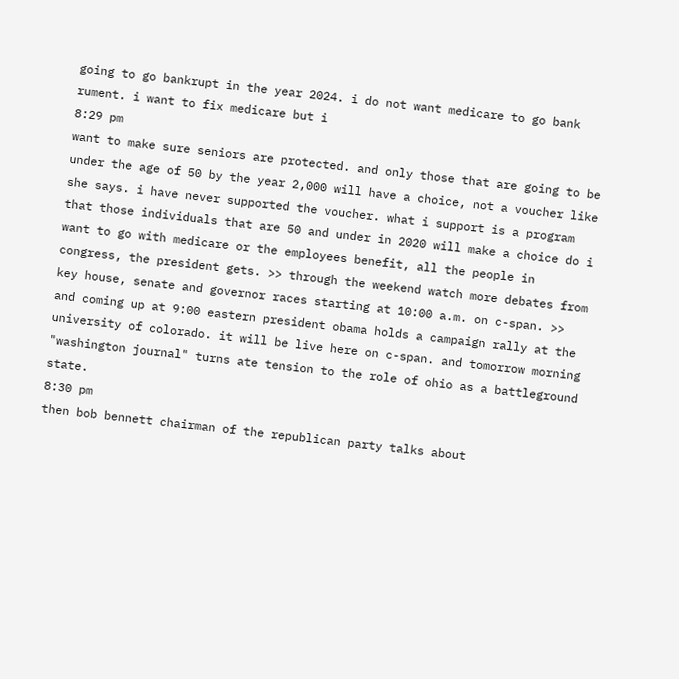going to go bankrupt in the year 2024. i do not want medicare to go bank rument. i want to fix medicare but i
8:29 pm
want to make sure seniors are protected. and only those that are going to be under the age of 50 by the year 2,000 will have a choice, not a voucher like she says. i have never supported the voucher. what i support is a program that those individuals that are 50 and under in 2020 will make a choice do i want to go with medicare or the employees benefit, all the people in congress, the president gets. >> through the weekend watch more debates from key house, senate and governor races starting at 10:00 a.m. on c-span. >> and coming up at 9:00 eastern president obama holds a campaign rally at the university of colorado. it will be live here on c-span. and tomorrow morning "washington journal" turns ate tension to the role of ohio as a battleground state.
8:30 pm
then bob bennett chairman of the republican party talks about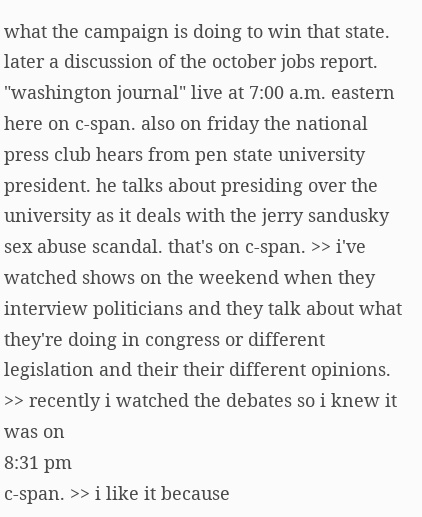what the campaign is doing to win that state. later a discussion of the october jobs report. "washington journal" live at 7:00 a.m. eastern here on c-span. also on friday the national press club hears from pen state university president. he talks about presiding over the university as it deals with the jerry sandusky sex abuse scandal. that's on c-span. >> i've watched shows on the weekend when they interview politicians and they talk about what they're doing in congress or different legislation and their their different opinions. >> recently i watched the debates so i knew it was on
8:31 pm
c-span. >> i like it because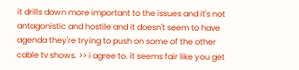it drills down more important to the issues and it's not antagonistic and hostile and it doesn't seem to have agenda they're trying to push on some of the other cable tv shows. >> i agree to. it seems fair like you get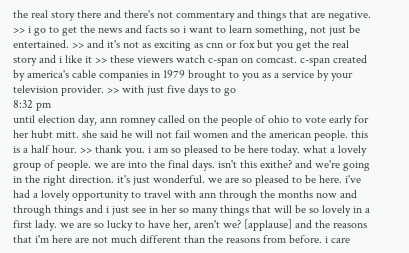the real story there and there's not commentary and things that are negative. >> i go to get the news and facts so i want to learn something, not just be entertained. >> and it's not as exciting as cnn or fox but you get the real story and i like it >> these viewers watch c-span on comcast. c-span created by america's cable companies in 1979 brought to you as a service by your television provider. >> with just five days to go
8:32 pm
until election day, ann romney called on the people of ohio to vote early for her hubt mitt. she said he will not fail women and the american people. this is a half hour. >> thank you. i am so pleased to be here today. what a lovely group of people. we are into the final days. isn't this exithe? and we're going in the right direction. it's just wonderful. we are so pleased to be here. i've had a lovely opportunity to travel with ann through the months now and through things and i just see in her so many things that will be so lovely in a first lady. we are so lucky to have her, aren't we? [applause] and the reasons that i'm here are not much different than the reasons from before. i care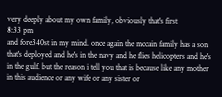very deeply about my own family, obviously that's first
8:33 pm
and fore340st in my mind. once again the mccain family has a son that's deployed and he's in the navy and he flies helicopters and he's in the gulf. but the reason i tell you that is because like any mother in this audience or any wife or any sister or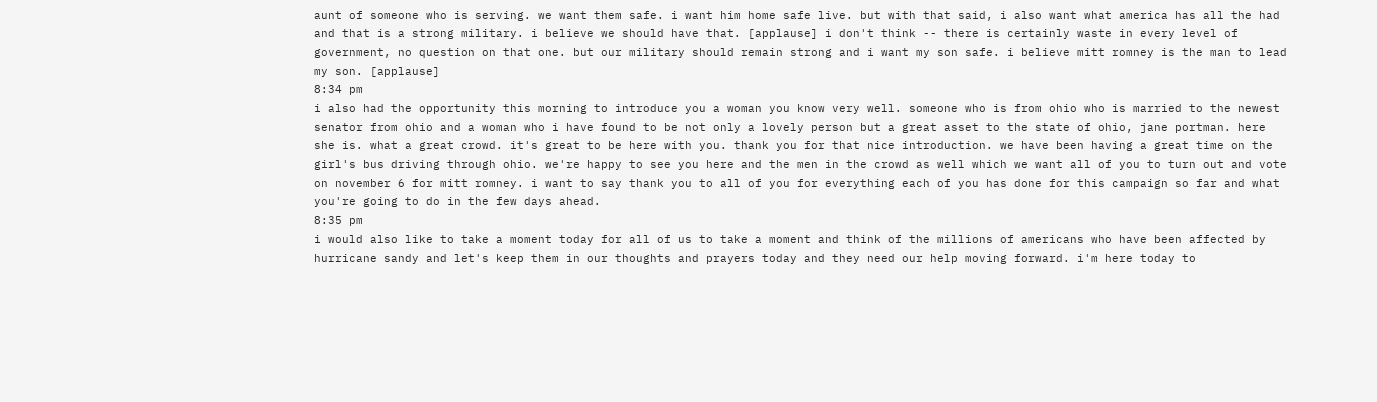aunt of someone who is serving. we want them safe. i want him home safe live. but with that said, i also want what america has all the had and that is a strong military. i believe we should have that. [applause] i don't think -- there is certainly waste in every level of government, no question on that one. but our military should remain strong and i want my son safe. i believe mitt romney is the man to lead my son. [applause]
8:34 pm
i also had the opportunity this morning to introduce you a woman you know very well. someone who is from ohio who is married to the newest senator from ohio and a woman who i have found to be not only a lovely person but a great asset to the state of ohio, jane portman. here she is. what a great crowd. it's great to be here with you. thank you for that nice introduction. we have been having a great time on the girl's bus driving through ohio. we're happy to see you here and the men in the crowd as well which we want all of you to turn out and vote on november 6 for mitt romney. i want to say thank you to all of you for everything each of you has done for this campaign so far and what you're going to do in the few days ahead.
8:35 pm
i would also like to take a moment today for all of us to take a moment and think of the millions of americans who have been affected by hurricane sandy and let's keep them in our thoughts and prayers today and they need our help moving forward. i'm here today to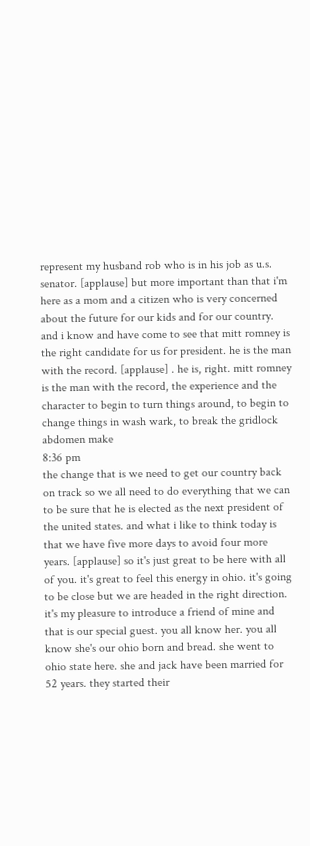represent my husband rob who is in his job as u.s. senator. [applause] but more important than that i'm here as a mom and a citizen who is very concerned about the future for our kids and for our country. and i know and have come to see that mitt romney is the right candidate for us for president. he is the man with the record. [applause] . he is, right. mitt romney is the man with the record, the experience and the character to begin to turn things around, to begin to change things in wash wark, to break the gridlock abdomen make
8:36 pm
the change that is we need to get our country back on track so we all need to do everything that we can to be sure that he is elected as the next president of the united states. and what i like to think today is that we have five more days to avoid four more years. [applause] so it's just great to be here with all of you. it's great to feel this energy in ohio. it's going to be close but we are headed in the right direction. it's my pleasure to introduce a friend of mine and that is our special guest. you all know her. you all know she's our ohio born and bread. she went to ohio state here. she and jack have been married for 52 years. they started their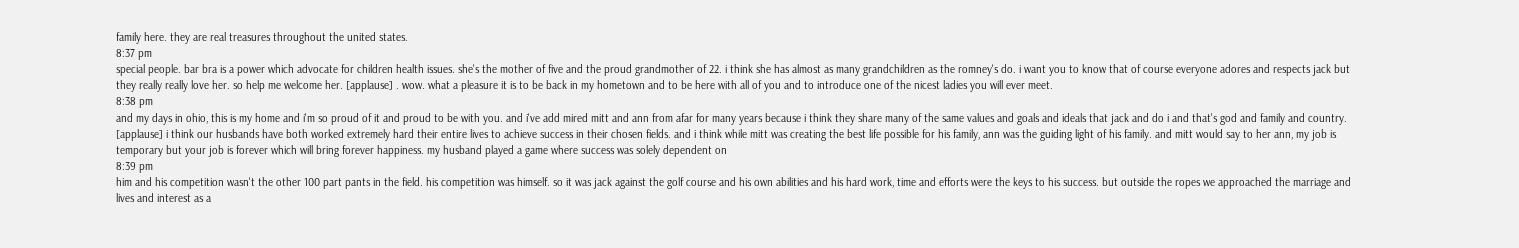family here. they are real treasures throughout the united states.
8:37 pm
special people. bar bra is a power which advocate for children health issues. she's the mother of five and the proud grandmother of 22. i think she has almost as many grandchildren as the romney's do. i want you to know that of course everyone adores and respects jack but they really really love her. so help me welcome her. [applause] . wow. what a pleasure it is to be back in my hometown and to be here with all of you and to introduce one of the nicest ladies you will ever meet.
8:38 pm
and my days in ohio, this is my home and i'm so proud of it and proud to be with you. and i've add mired mitt and ann from afar for many years because i think they share many of the same values and goals and ideals that jack and do i and that's god and family and country. [applause] i think our husbands have both worked extremely hard their entire lives to achieve success in their chosen fields. and i think while mitt was creating the best life possible for his family, ann was the guiding light of his family. and mitt would say to her ann, my job is temporary but your job is forever which will bring forever happiness. my husband played a game where success was solely dependent on
8:39 pm
him and his competition wasn't the other 100 part pants in the field. his competition was himself. so it was jack against the golf course and his own abilities and his hard work, time and efforts were the keys to his success. but outside the ropes we approached the marriage and lives and interest as a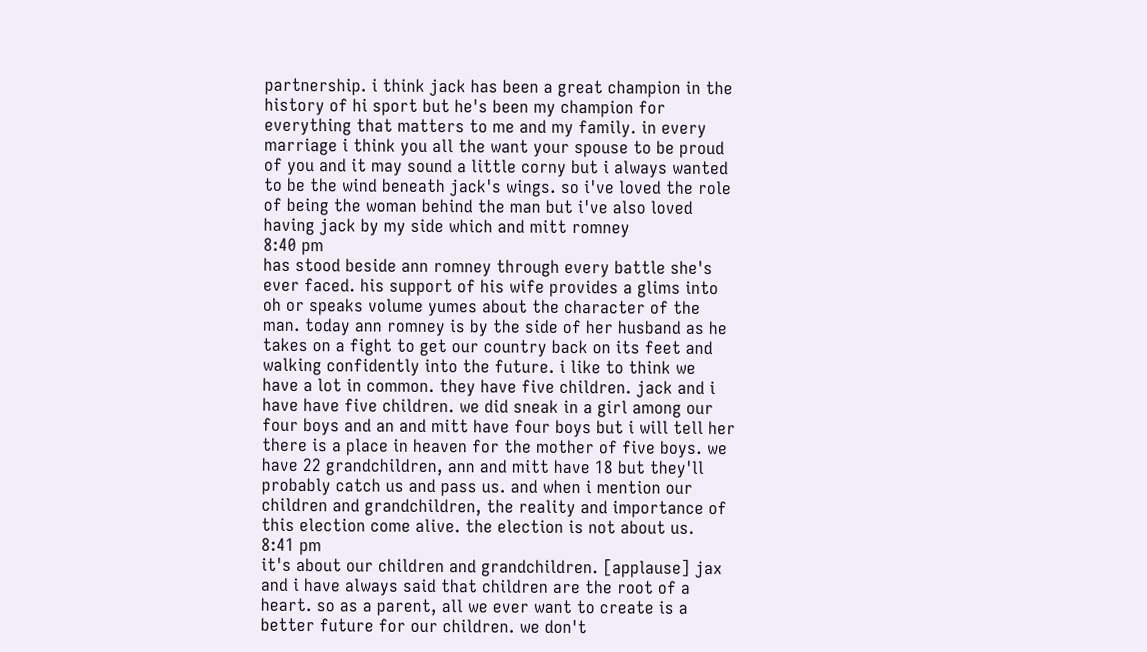partnership. i think jack has been a great champion in the history of hi sport but he's been my champion for everything that matters to me and my family. in every marriage i think you all the want your spouse to be proud of you and it may sound a little corny but i always wanted to be the wind beneath jack's wings. so i've loved the role of being the woman behind the man but i've also loved having jack by my side which and mitt romney
8:40 pm
has stood beside ann romney through every battle she's ever faced. his support of his wife provides a glims into oh or speaks volume yumes about the character of the man. today ann romney is by the side of her husband as he takes on a fight to get our country back on its feet and walking confidently into the future. i like to think we have a lot in common. they have five children. jack and i have have five children. we did sneak in a girl among our four boys and an and mitt have four boys but i will tell her there is a place in heaven for the mother of five boys. we have 22 grandchildren, ann and mitt have 18 but they'll probably catch us and pass us. and when i mention our children and grandchildren, the reality and importance of this election come alive. the election is not about us.
8:41 pm
it's about our children and grandchildren. [applause] jax and i have always said that children are the root of a heart. so as a parent, all we ever want to create is a better future for our children. we don't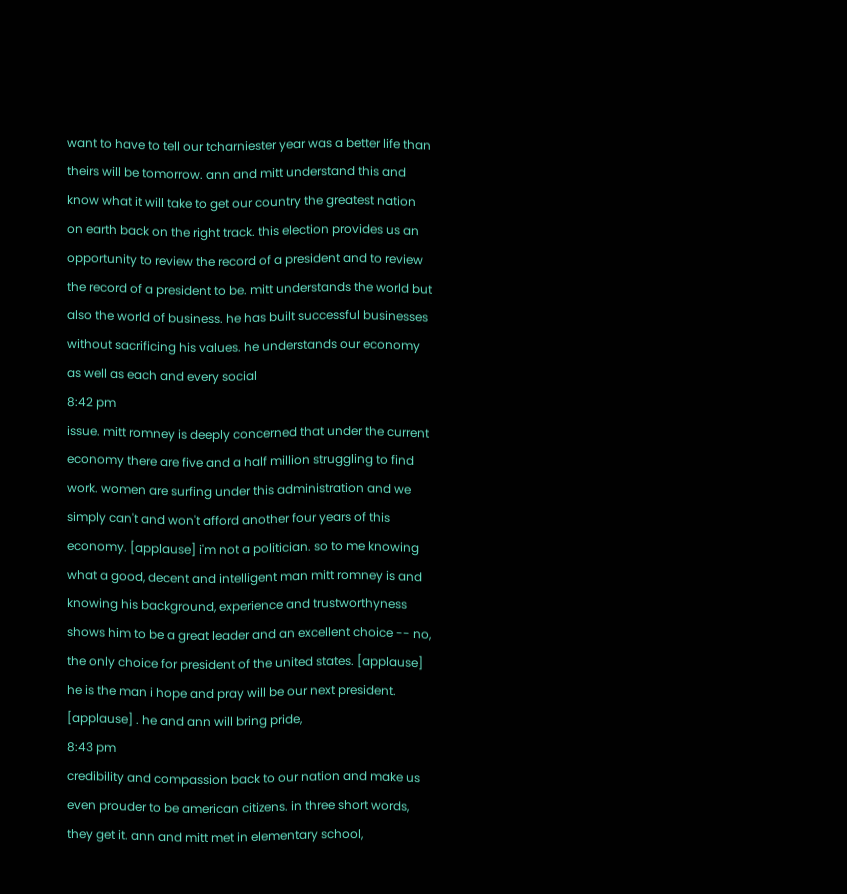want to have to tell our tcharniester year was a better life than theirs will be tomorrow. ann and mitt understand this and know what it will take to get our country the greatest nation on earth back on the right track. this election provides us an opportunity to review the record of a president and to review the record of a president to be. mitt understands the world but also the world of business. he has built successful businesses without sacrificing his values. he understands our economy as well as each and every social
8:42 pm
issue. mitt romney is deeply concerned that under the current economy there are five and a half million struggling to find work. women are surfing under this administration and we simply can't and won't afford another four years of this economy. [applause] i'm not a politician. so to me knowing what a good, decent and intelligent man mitt romney is and knowing his background, experience and trustworthyness shows him to be a great leader and an excellent choice -- no, the only choice for president of the united states. [applause] he is the man i hope and pray will be our next president. [applause] . he and ann will bring pride,
8:43 pm
credibility and compassion back to our nation and make us even prouder to be american citizens. in three short words, they get it. ann and mitt met in elementary school,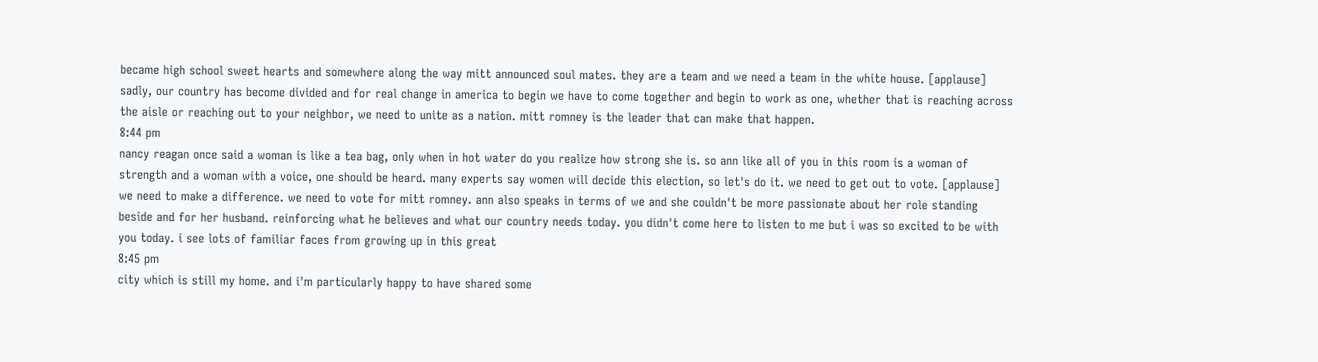became high school sweet hearts and somewhere along the way mitt announced soul mates. they are a team and we need a team in the white house. [applause] sadly, our country has become divided and for real change in america to begin we have to come together and begin to work as one, whether that is reaching across the aisle or reaching out to your neighbor, we need to unite as a nation. mitt romney is the leader that can make that happen.
8:44 pm
nancy reagan once said a woman is like a tea bag, only when in hot water do you realize how strong she is. so ann like all of you in this room is a woman of strength and a woman with a voice, one should be heard. many experts say women will decide this election, so let's do it. we need to get out to vote. [applause] we need to make a difference. we need to vote for mitt romney. ann also speaks in terms of we and she couldn't be more passionate about her role standing beside and for her husband. reinforcing what he believes and what our country needs today. you didn't come here to listen to me but i was so excited to be with you today. i see lots of familiar faces from growing up in this great
8:45 pm
city which is still my home. and i'm particularly happy to have shared some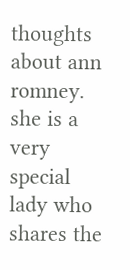thoughts about ann romney. she is a very special lady who shares the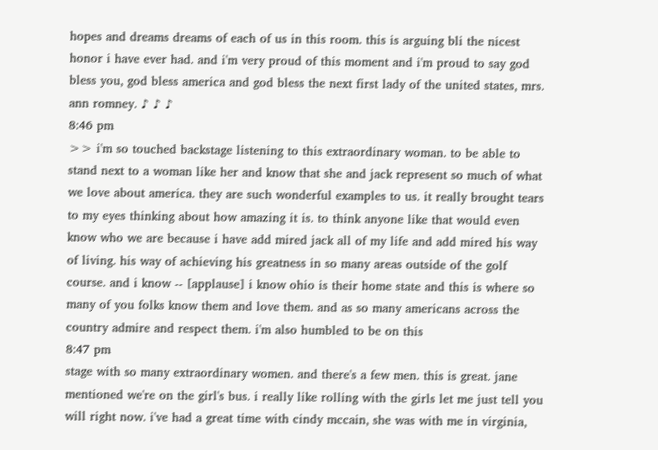hopes and dreams dreams of each of us in this room. this is arguing bli the nicest honor i have ever had. and i'm very proud of this moment and i'm proud to say god bless you, god bless america and god bless the next first lady of the united states, mrs. ann romney. ♪ ♪ ♪
8:46 pm
>> i'm so touched backstage listening to this extraordinary woman. to be able to stand next to a woman like her and know that she and jack represent so much of what we love about america. they are such wonderful examples to us. it really brought tears to my eyes thinking about how amazing it is. to think anyone like that would even know who we are because i have add mired jack all of my life and add mired his way of living. his way of achieving his greatness in so many areas outside of the golf course. and i know -- [applause] i know ohio is their home state and this is where so many of you folks know them and love them. and as so many americans across the country admire and respect them. i'm also humbled to be on this
8:47 pm
stage with so many extraordinary women. and there's a few men. this is great. jane mentioned we're on the girl's bus. i really like rolling with the girls let me just tell you will right now. i've had a great time with cindy mccain, she was with me in virginia,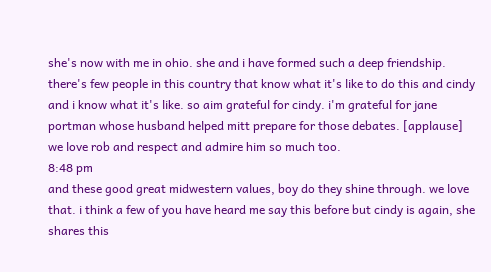she's now with me in ohio. she and i have formed such a deep friendship. there's few people in this country that know what it's like to do this and cindy and i know what it's like. so aim grateful for cindy. i'm grateful for jane portman whose husband helped mitt prepare for those debates. [applause] we love rob and respect and admire him so much too.
8:48 pm
and these good great midwestern values, boy do they shine through. we love that. i think a few of you have heard me say this before but cindy is again, she shares this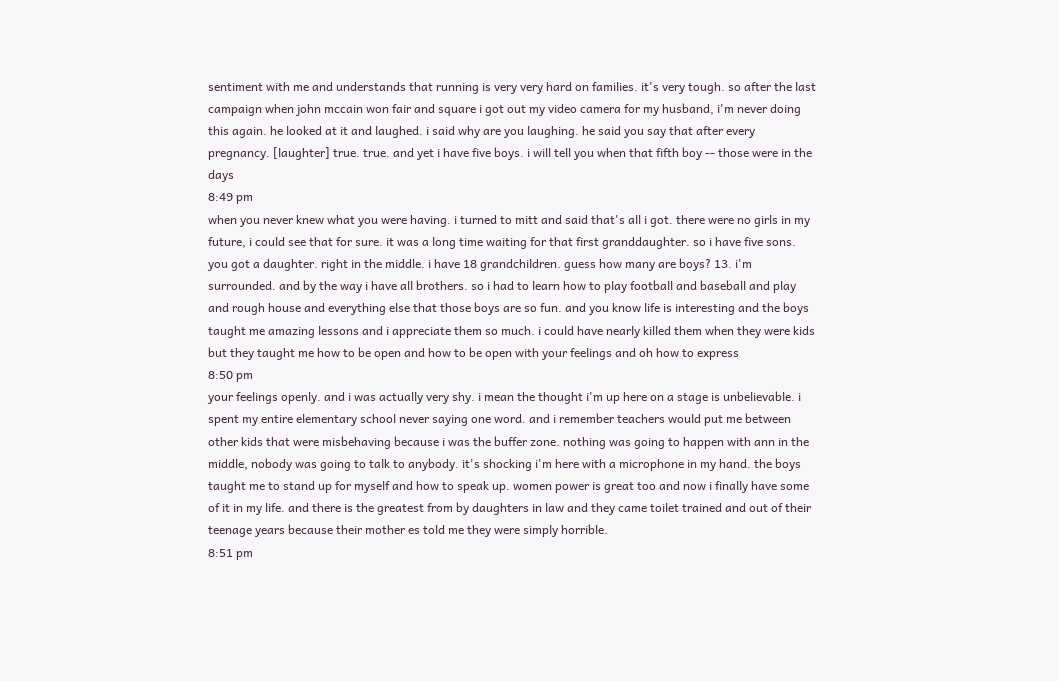sentiment with me and understands that running is very very hard on families. it's very tough. so after the last campaign when john mccain won fair and square i got out my video camera for my husband, i'm never doing this again. he looked at it and laughed. i said why are you laughing. he said you say that after every pregnancy. [laughter] true. true. and yet i have five boys. i will tell you when that fifth boy -- those were in the days
8:49 pm
when you never knew what you were having. i turned to mitt and said that's all i got. there were no girls in my future, i could see that for sure. it was a long time waiting for that first granddaughter. so i have five sons. you got a daughter. right in the middle. i have 18 grandchildren. guess how many are boys? 13. i'm surrounded. and by the way i have all brothers. so i had to learn how to play football and baseball and play and rough house and everything else that those boys are so fun. and you know life is interesting and the boys taught me amazing lessons and i appreciate them so much. i could have nearly killed them when they were kids but they taught me how to be open and how to be open with your feelings and oh how to express
8:50 pm
your feelings openly. and i was actually very shy. i mean the thought i'm up here on a stage is unbelievable. i spent my entire elementary school never saying one word. and i remember teachers would put me between other kids that were misbehaving because i was the buffer zone. nothing was going to happen with ann in the middle, nobody was going to talk to anybody. it's shocking i'm here with a microphone in my hand. the boys taught me to stand up for myself and how to speak up. women power is great too and now i finally have some of it in my life. and there is the greatest from by daughters in law and they came toilet trained and out of their teenage years because their mother es told me they were simply horrible.
8:51 pm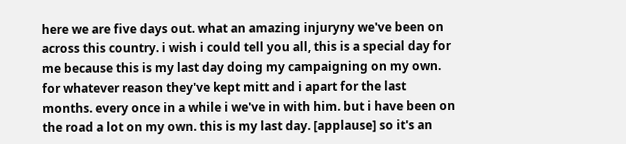here we are five days out. what an amazing injuryny we've been on across this country. i wish i could tell you all, this is a special day for me because this is my last day doing my campaigning on my own. for whatever reason they've kept mitt and i apart for the last months. every once in a while i we've in with him. but i have been on the road a lot on my own. this is my last day. [applause] so it's an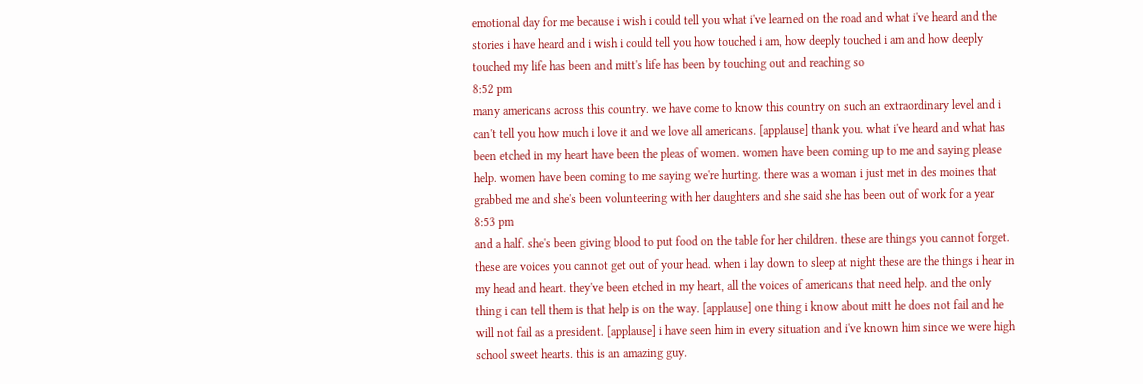emotional day for me because i wish i could tell you what i've learned on the road and what i've heard and the stories i have heard and i wish i could tell you how touched i am, how deeply touched i am and how deeply touched my life has been and mitt's life has been by touching out and reaching so
8:52 pm
many americans across this country. we have come to know this country on such an extraordinary level and i can't tell you how much i love it and we love all americans. [applause] thank you. what i've heard and what has been etched in my heart have been the pleas of women. women have been coming up to me and saying please help. women have been coming to me saying we're hurting. there was a woman i just met in des moines that grabbed me and she's been volunteering with her daughters and she said she has been out of work for a year
8:53 pm
and a half. she's been giving blood to put food on the table for her children. these are things you cannot forget. these are voices you cannot get out of your head. when i lay down to sleep at night these are the things i hear in my head and heart. they've been etched in my heart, all the voices of americans that need help. and the only thing i can tell them is that help is on the way. [applause] one thing i know about mitt he does not fail and he will not fail as a president. [applause] i have seen him in every situation and i've known him since we were high school sweet hearts. this is an amazing guy.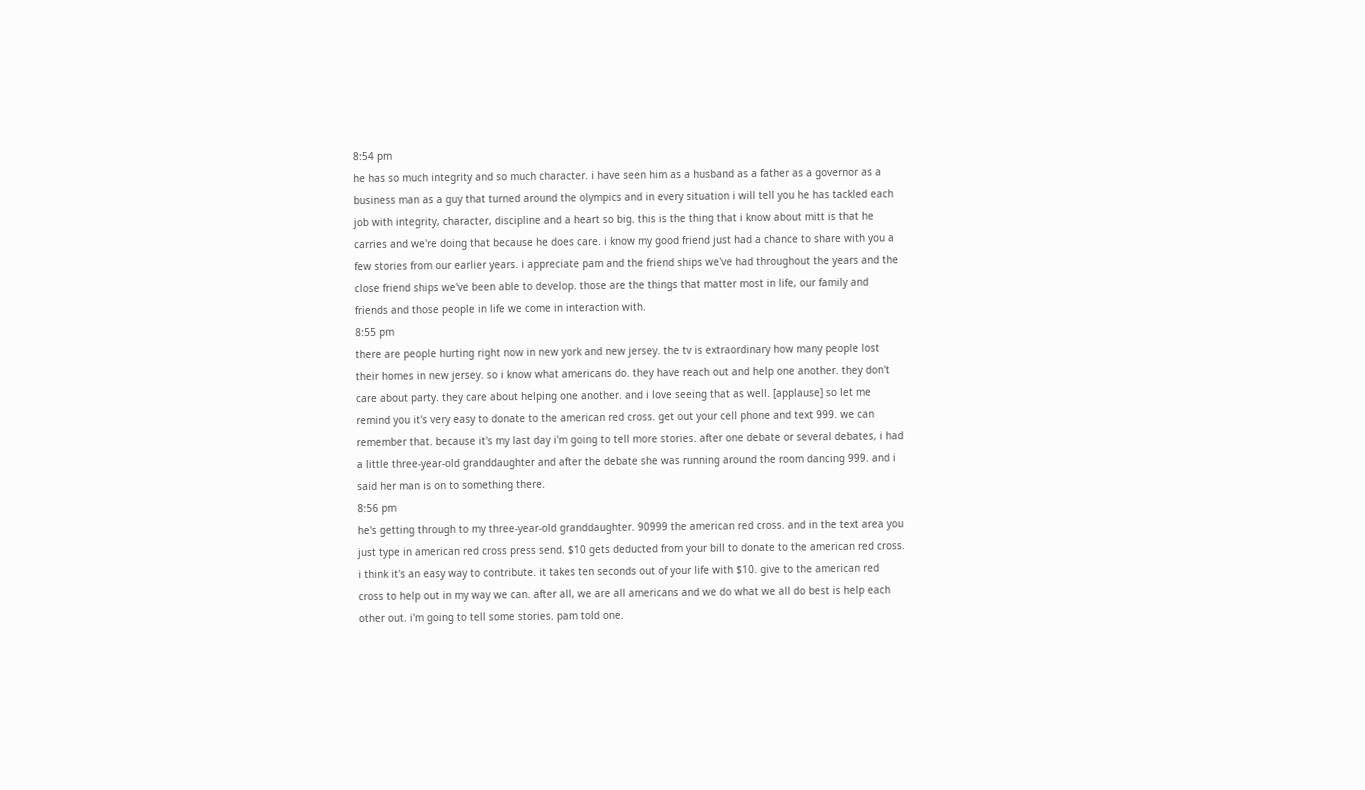8:54 pm
he has so much integrity and so much character. i have seen him as a husband as a father as a governor as a business man as a guy that turned around the olympics and in every situation i will tell you he has tackled each job with integrity, character, discipline and a heart so big. this is the thing that i know about mitt is that he carries and we're doing that because he does care. i know my good friend just had a chance to share with you a few stories from our earlier years. i appreciate pam and the friend ships we've had throughout the years and the close friend ships we've been able to develop. those are the things that matter most in life, our family and friends and those people in life we come in interaction with.
8:55 pm
there are people hurting right now in new york and new jersey. the tv is extraordinary how many people lost their homes in new jersey. so i know what americans do. they have reach out and help one another. they don't care about party. they care about helping one another. and i love seeing that as well. [applause] so let me remind you it's very easy to donate to the american red cross. get out your cell phone and text 999. we can remember that. because it's my last day i'm going to tell more stories. after one debate or several debates, i had a little three-year-old granddaughter and after the debate she was running around the room dancing 999. and i said her man is on to something there.
8:56 pm
he's getting through to my three-year-old granddaughter. 90999 the american red cross. and in the text area you just type in american red cross press send. $10 gets deducted from your bill to donate to the american red cross. i think it's an easy way to contribute. it takes ten seconds out of your life with $10. give to the american red cross to help out in my way we can. after all, we are all americans and we do what we all do best is help each other out. i'm going to tell some stories. pam told one.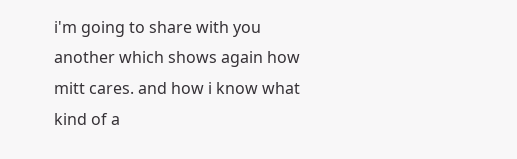i'm going to share with you another which shows again how mitt cares. and how i know what kind of a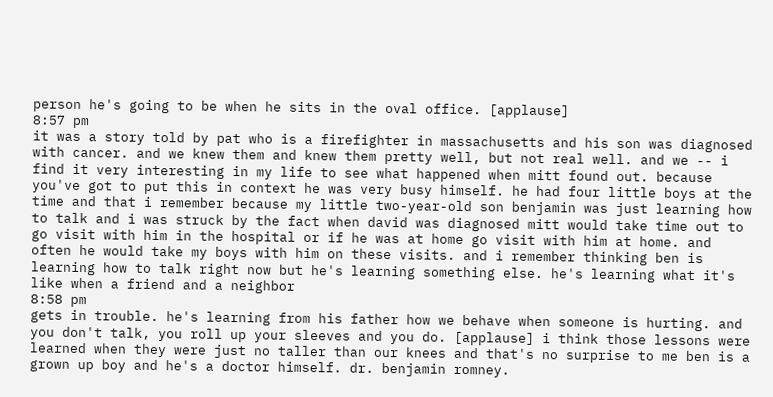person he's going to be when he sits in the oval office. [applause]
8:57 pm
it was a story told by pat who is a firefighter in massachusetts and his son was diagnosed with cancer. and we knew them and knew them pretty well, but not real well. and we -- i find it very interesting in my life to see what happened when mitt found out. because you've got to put this in context he was very busy himself. he had four little boys at the time and that i remember because my little two-year-old son benjamin was just learning how to talk and i was struck by the fact when david was diagnosed mitt would take time out to go visit with him in the hospital or if he was at home go visit with him at home. and often he would take my boys with him on these visits. and i remember thinking ben is learning how to talk right now but he's learning something else. he's learning what it's like when a friend and a neighbor
8:58 pm
gets in trouble. he's learning from his father how we behave when someone is hurting. and you don't talk, you roll up your sleeves and you do. [applause] i think those lessons were learned when they were just no taller than our knees and that's no surprise to me ben is a grown up boy and he's a doctor himself. dr. benjamin romney.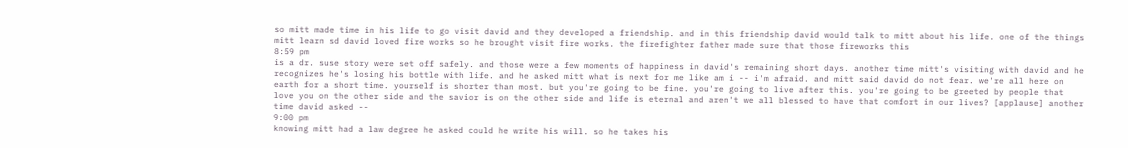so mitt made time in his life to go visit david and they developed a friendship. and in this friendship david would talk to mitt about his life. one of the things mitt learn sd david loved fire works so he brought visit fire works. the firefighter father made sure that those fireworks this
8:59 pm
is a dr. suse story were set off safely. and those were a few moments of happiness in david's remaining short days. another time mitt's visiting with david and he recognizes he's losing his bottle with life. and he asked mitt what is next for me like am i -- i'm afraid. and mitt said david do not fear. we're all here on earth for a short time. yourself is shorter than most. but you're going to be fine. you're going to live after this. you're going to be greeted by people that love you on the other side and the savior is on the other side and life is eternal and aren't we all blessed to have that comfort in our lives? [applause] another time david asked --
9:00 pm
knowing mitt had a law degree he asked could he write his will. so he takes his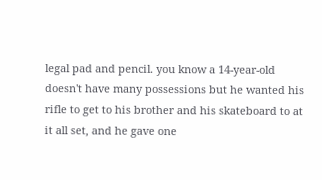legal pad and pencil. you know a 14-year-old doesn't have many possessions but he wanted his rifle to get to his brother and his skateboard to at it all set, and he gave one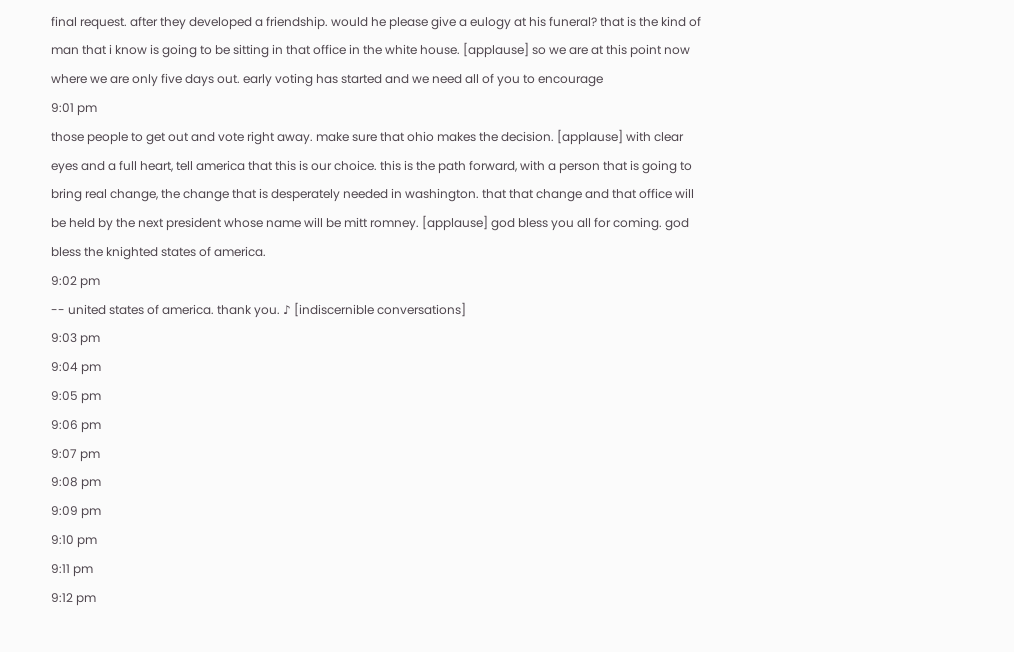final request. after they developed a friendship. would he please give a eulogy at his funeral? that is the kind of man that i know is going to be sitting in that office in the white house. [applause] so we are at this point now where we are only five days out. early voting has started and we need all of you to encourage
9:01 pm
those people to get out and vote right away. make sure that ohio makes the decision. [applause] with clear eyes and a full heart, tell america that this is our choice. this is the path forward, with a person that is going to bring real change, the change that is desperately needed in washington. that that change and that office will be held by the next president whose name will be mitt romney. [applause] god bless you all for coming. god bless the knighted states of america.
9:02 pm
-- united states of america. thank you. ♪ [indiscernible conversations]
9:03 pm
9:04 pm
9:05 pm
9:06 pm
9:07 pm
9:08 pm
9:09 pm
9:10 pm
9:11 pm
9:12 pm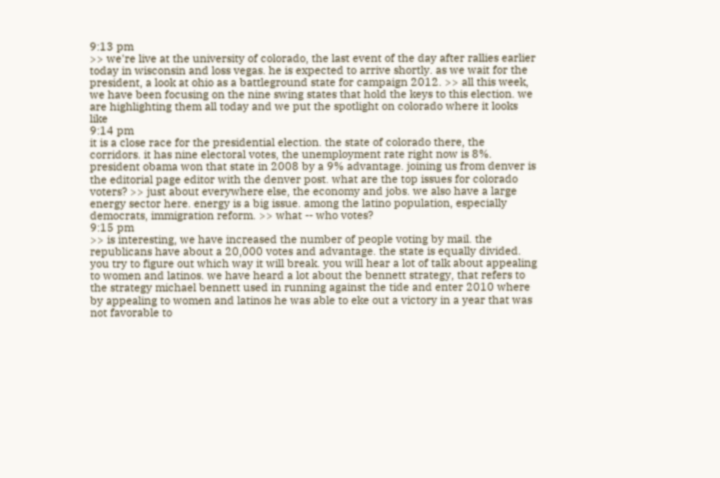9:13 pm
>> we're live at the university of colorado, the last event of the day after rallies earlier today in wisconsin and loss vegas. he is expected to arrive shortly. as we wait for the president, a look at ohio as a battleground state for campaign 2012. >> all this week, we have been focusing on the nine swing states that hold the keys to this election. we are highlighting them all today and we put the spotlight on colorado where it looks like
9:14 pm
it is a close race for the presidential election. the state of colorado there, the corridors. it has nine electoral votes, the unemployment rate right now is 8%. president obama won that state in 2008 by a 9% advantage. joining us from denver is the editorial page editor with the denver post. what are the top issues for colorado voters? >> just about everywhere else, the economy and jobs. we also have a large energy sector here. energy is a big issue. among the latino population, especially democrats, immigration reform. >> what -- who votes?
9:15 pm
>> is interesting, we have increased the number of people voting by mail. the republicans have about a 20,000 votes and advantage. the state is equally divided. you try to figure out which way it will break. you will hear a lot of talk about appealing to women and latinos. we have heard a lot about the bennett strategy, that refers to the strategy michael bennett used in running against the tide and enter 2010 where by appealing to women and latinos he was able to eke out a victory in a year that was not favorable to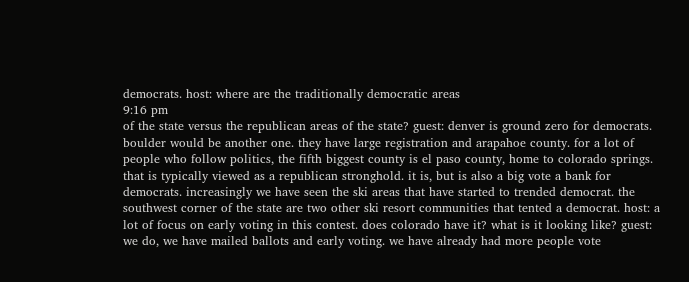democrats. host: where are the traditionally democratic areas
9:16 pm
of the state versus the republican areas of the state? guest: denver is ground zero for democrats. boulder would be another one. they have large registration and arapahoe county. for a lot of people who follow politics, the fifth biggest county is el paso county, home to colorado springs. that is typically viewed as a republican stronghold. it is, but is also a big vote a bank for democrats. increasingly we have seen the ski areas that have started to trended democrat. the southwest corner of the state are two other ski resort communities that tented a democrat. host: a lot of focus on early voting in this contest. does colorado have it? what is it looking like? guest: we do, we have mailed ballots and early voting. we have already had more people vote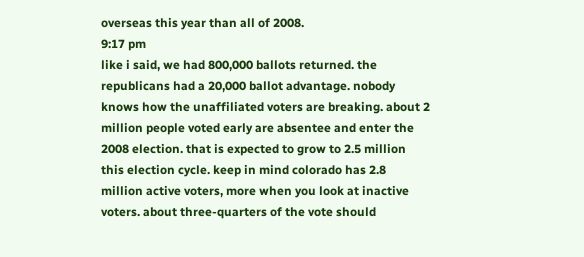overseas this year than all of 2008.
9:17 pm
like i said, we had 800,000 ballots returned. the republicans had a 20,000 ballot advantage. nobody knows how the unaffiliated voters are breaking. about 2 million people voted early are absentee and enter the 2008 election. that is expected to grow to 2.5 million this election cycle. keep in mind colorado has 2.8 million active voters, more when you look at inactive voters. about three-quarters of the vote should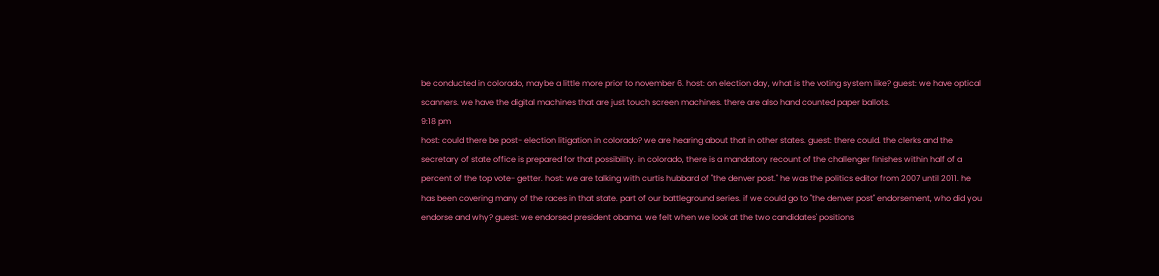be conducted in colorado, maybe a little more prior to november 6. host: on election day, what is the voting system like? guest: we have optical scanners. we have the digital machines that are just touch screen machines. there are also hand counted paper ballots.
9:18 pm
host: could there be post- election litigation in colorado? we are hearing about that in other states. guest: there could. the clerks and the secretary of state office is prepared for that possibility. in colorado, there is a mandatory recount of the challenger finishes within half of a percent of the top vote- getter. host: we are talking with curtis hubbard of "the denver post." he was the politics editor from 2007 until 2011. he has been covering many of the races in that state. part of our battleground series. if we could go to "the denver post" endorsement, who did you endorse and why? guest: we endorsed president obama. we felt when we look at the two candidates' positions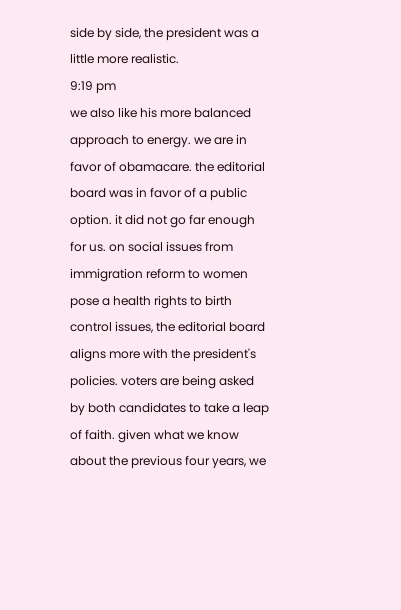side by side, the president was a little more realistic.
9:19 pm
we also like his more balanced approach to energy. we are in favor of obamacare. the editorial board was in favor of a public option. it did not go far enough for us. on social issues from immigration reform to women pose a health rights to birth control issues, the editorial board aligns more with the president's policies. voters are being asked by both candidates to take a leap of faith. given what we know about the previous four years, we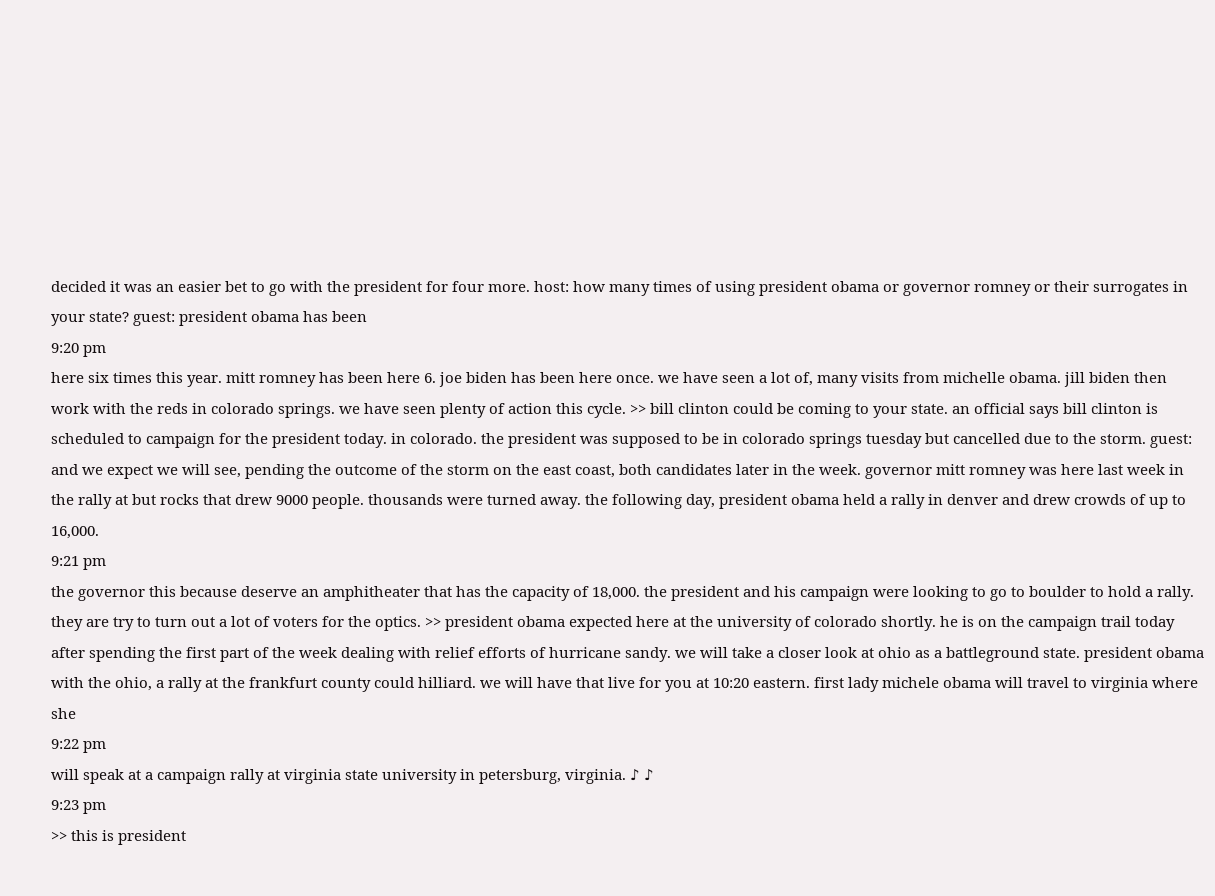decided it was an easier bet to go with the president for four more. host: how many times of using president obama or governor romney or their surrogates in your state? guest: president obama has been
9:20 pm
here six times this year. mitt romney has been here 6. joe biden has been here once. we have seen a lot of, many visits from michelle obama. jill biden then work with the reds in colorado springs. we have seen plenty of action this cycle. >> bill clinton could be coming to your state. an official says bill clinton is scheduled to campaign for the president today. in colorado. the president was supposed to be in colorado springs tuesday but cancelled due to the storm. guest: and we expect we will see, pending the outcome of the storm on the east coast, both candidates later in the week. governor mitt romney was here last week in the rally at but rocks that drew 9000 people. thousands were turned away. the following day, president obama held a rally in denver and drew crowds of up to 16,000.
9:21 pm
the governor this because deserve an amphitheater that has the capacity of 18,000. the president and his campaign were looking to go to boulder to hold a rally. they are try to turn out a lot of voters for the optics. >> president obama expected here at the university of colorado shortly. he is on the campaign trail today after spending the first part of the week dealing with relief efforts of hurricane sandy. we will take a closer look at ohio as a battleground state. president obama with the ohio, a rally at the frankfurt county could hilliard. we will have that live for you at 10:20 eastern. first lady michele obama will travel to virginia where she
9:22 pm
will speak at a campaign rally at virginia state university in petersburg, virginia. ♪ ♪
9:23 pm
>> this is president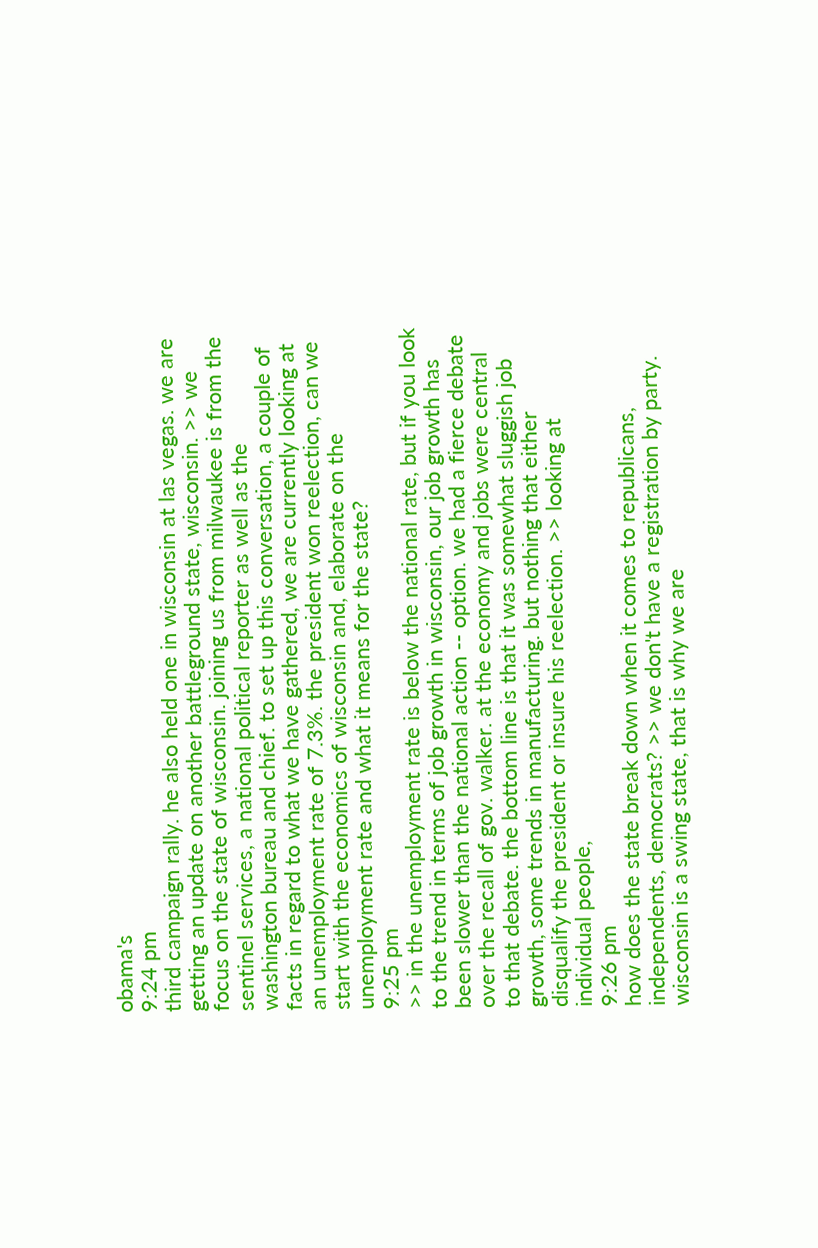obama's
9:24 pm
third campaign rally. he also held one in wisconsin at las vegas. we are getting an update on another battleground state, wisconsin. >> we focus on the state of wisconsin. joining us from milwaukee is from the sentinel services, a national political reporter as well as the washington bureau and chief. to set up this conversation, a couple of facts in regard to what we have gathered, we are currently looking at an unemployment rate of 7.3%. the president won reelection, can we start with the economics of wisconsin and, elaborate on the unemployment rate and what it means for the state?
9:25 pm
>> in the unemployment rate is below the national rate, but if you look to the trend in terms of job growth in wisconsin, our job growth has been slower than the national action -- option. we had a fierce debate over the recall of gov. walker. at the economy and jobs were central to that debate. the bottom line is that it was somewhat sluggish job growth, some trends in manufacturing. but nothing that either disqualify the president or insure his reelection. >> looking at individual people,
9:26 pm
how does the state break down when it comes to republicans, independents, democrats? >> we don't have a registration by party. wisconsin is a swing state, that is why we are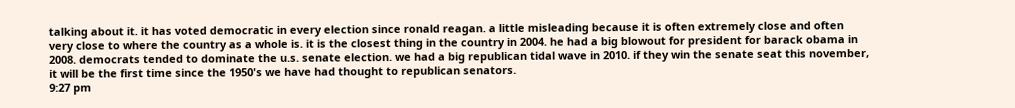talking about it. it has voted democratic in every election since ronald reagan. a little misleading because it is often extremely close and often very close to where the country as a whole is. it is the closest thing in the country in 2004. he had a big blowout for president for barack obama in 2008. democrats tended to dominate the u.s. senate election. we had a big republican tidal wave in 2010. if they win the senate seat this november, it will be the first time since the 1950's we have had thought to republican senators.
9:27 pm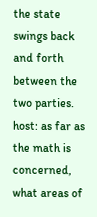the state swings back and forth between the two parties. host: as far as the math is concerned, what areas of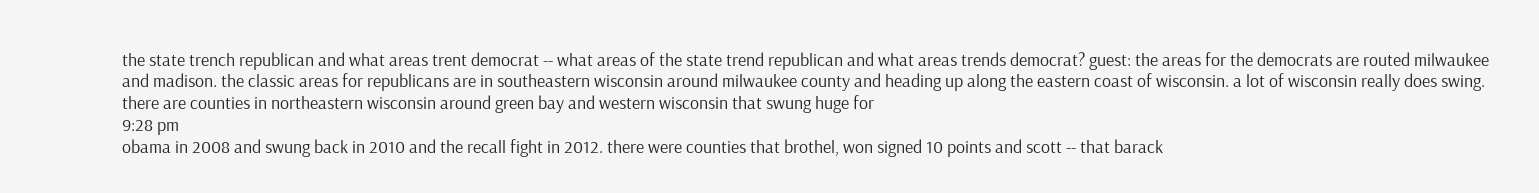the state trench republican and what areas trent democrat -- what areas of the state trend republican and what areas trends democrat? guest: the areas for the democrats are routed milwaukee and madison. the classic areas for republicans are in southeastern wisconsin around milwaukee county and heading up along the eastern coast of wisconsin. a lot of wisconsin really does swing. there are counties in northeastern wisconsin around green bay and western wisconsin that swung huge for
9:28 pm
obama in 2008 and swung back in 2010 and the recall fight in 2012. there were counties that brothel, won signed 10 points and scott -- that barack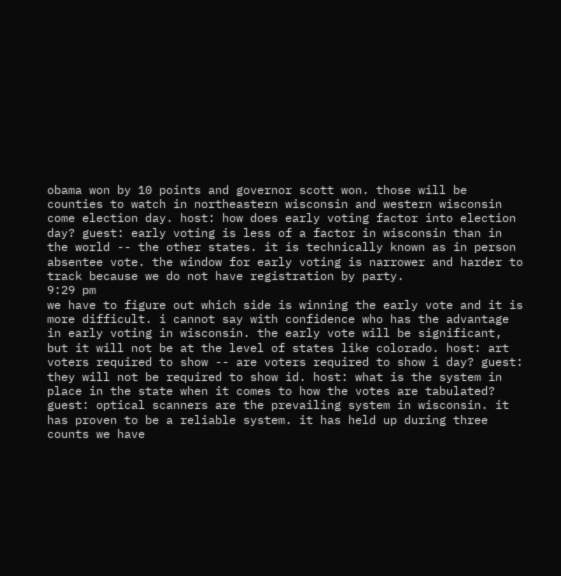obama won by 10 points and governor scott won. those will be counties to watch in northeastern wisconsin and western wisconsin come election day. host: how does early voting factor into election day? guest: early voting is less of a factor in wisconsin than in the world -- the other states. it is technically known as in person absentee vote. the window for early voting is narrower and harder to track because we do not have registration by party.
9:29 pm
we have to figure out which side is winning the early vote and it is more difficult. i cannot say with confidence who has the advantage in early voting in wisconsin. the early vote will be significant, but it will not be at the level of states like colorado. host: art voters required to show -- are voters required to show i day? guest: they will not be required to show id. host: what is the system in place in the state when it comes to how the votes are tabulated? guest: optical scanners are the prevailing system in wisconsin. it has proven to be a reliable system. it has held up during three counts we have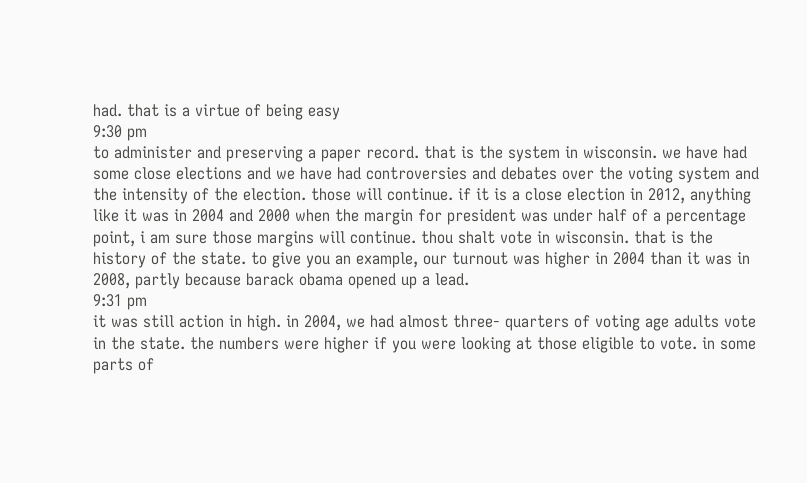had. that is a virtue of being easy
9:30 pm
to administer and preserving a paper record. that is the system in wisconsin. we have had some close elections and we have had controversies and debates over the voting system and the intensity of the election. those will continue. if it is a close election in 2012, anything like it was in 2004 and 2000 when the margin for president was under half of a percentage point, i am sure those margins will continue. thou shalt vote in wisconsin. that is the history of the state. to give you an example, our turnout was higher in 2004 than it was in 2008, partly because barack obama opened up a lead.
9:31 pm
it was still action in high. in 2004, we had almost three- quarters of voting age adults vote in the state. the numbers were higher if you were looking at those eligible to vote. in some parts of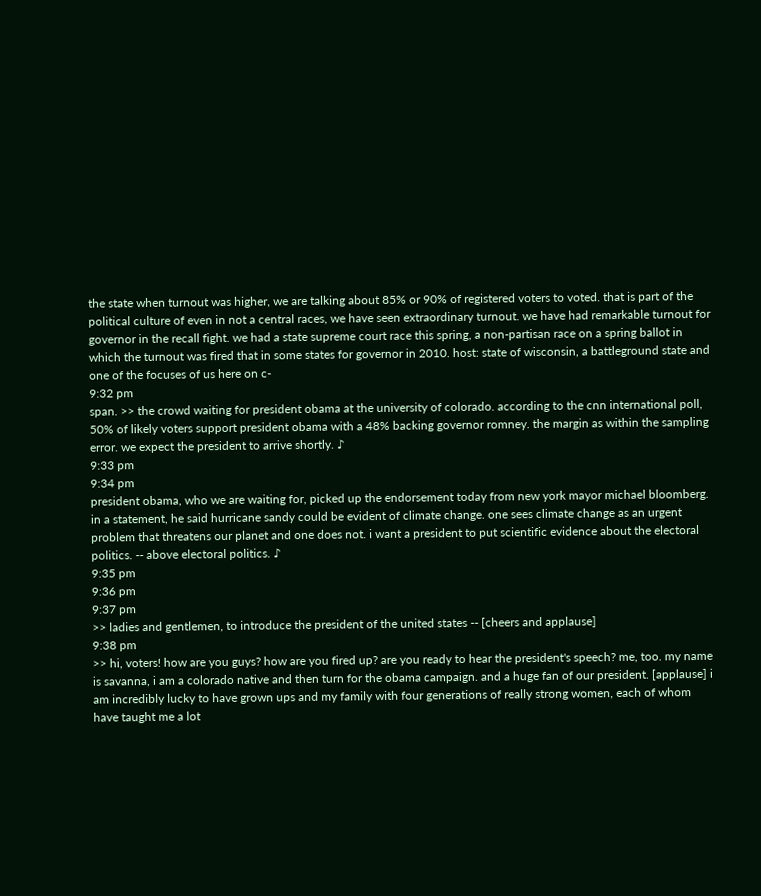the state when turnout was higher, we are talking about 85% or 90% of registered voters to voted. that is part of the political culture of even in not a central races, we have seen extraordinary turnout. we have had remarkable turnout for governor in the recall fight. we had a state supreme court race this spring, a non-partisan race on a spring ballot in which the turnout was fired that in some states for governor in 2010. host: state of wisconsin, a battleground state and one of the focuses of us here on c-
9:32 pm
span. >> the crowd waiting for president obama at the university of colorado. according to the cnn international poll, 50% of likely voters support president obama with a 48% backing governor romney. the margin as within the sampling error. we expect the president to arrive shortly. ♪
9:33 pm
9:34 pm
president obama, who we are waiting for, picked up the endorsement today from new york mayor michael bloomberg. in a statement, he said hurricane sandy could be evident of climate change. one sees climate change as an urgent problem that threatens our planet and one does not. i want a president to put scientific evidence about the electoral politics. -- above electoral politics. ♪
9:35 pm
9:36 pm
9:37 pm
>> ladies and gentlemen, to introduce the president of the united states -- [cheers and applause]
9:38 pm
>> hi, voters! how are you guys? how are you fired up? are you ready to hear the president's speech? me, too. my name is savanna, i am a colorado native and then turn for the obama campaign. and a huge fan of our president. [applause] i am incredibly lucky to have grown ups and my family with four generations of really strong women, each of whom have taught me a lot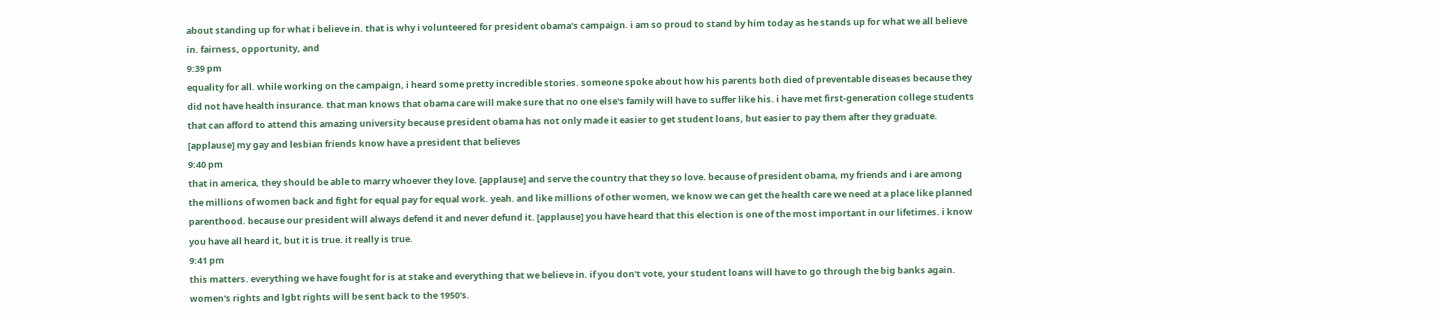about standing up for what i believe in. that is why i volunteered for president obama's campaign. i am so proud to stand by him today as he stands up for what we all believe in. fairness, opportunity, and
9:39 pm
equality for all. while working on the campaign, i heard some pretty incredible stories. someone spoke about how his parents both died of preventable diseases because they did not have health insurance. that man knows that obama care will make sure that no one else's family will have to suffer like his. i have met first-generation college students that can afford to attend this amazing university because president obama has not only made it easier to get student loans, but easier to pay them after they graduate. [applause] my gay and lesbian friends know have a president that believes
9:40 pm
that in america, they should be able to marry whoever they love. [applause] and serve the country that they so love. because of president obama, my friends and i are among the millions of women back and fight for equal pay for equal work. yeah. and like millions of other women, we know we can get the health care we need at a place like planned parenthood. because our president will always defend it and never defund it. [applause] you have heard that this election is one of the most important in our lifetimes. i know you have all heard it, but it is true. it really is true.
9:41 pm
this matters. everything we have fought for is at stake and everything that we believe in. if you don't vote, your student loans will have to go through the big banks again. women's rights and lgbt rights will be sent back to the 1950's.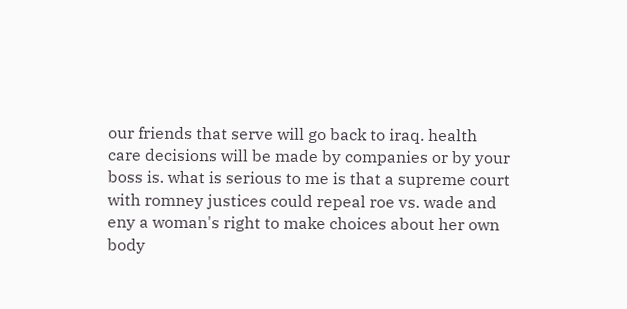our friends that serve will go back to iraq. health care decisions will be made by companies or by your boss is. what is serious to me is that a supreme court with romney justices could repeal roe vs. wade and eny a woman's right to make choices about her own body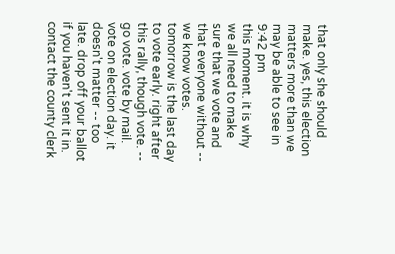that only she should make. yes, this election matters more than we may be able to see in
9:42 pm
this moment. it is why we all need to make sure that we vote and that everyone without -- we know votes. tomorrow is the last day to vote early. right after this rally, though vote. -- go vote. vote by mail. vote on election day. it doesn't matter -- too late. drop off your ballot if you haven't sent it in. contact the county clerk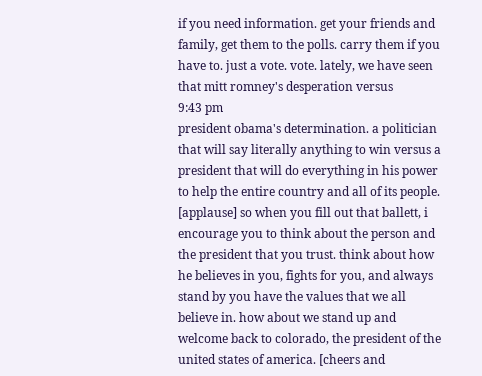if you need information. get your friends and family, get them to the polls. carry them if you have to. just a vote. vote. lately, we have seen that mitt romney's desperation versus
9:43 pm
president obama's determination. a politician that will say literally anything to win versus a president that will do everything in his power to help the entire country and all of its people. [applause] so when you fill out that ballett, i encourage you to think about the person and the president that you trust. think about how he believes in you, fights for you, and always stand by you have the values that we all believe in. how about we stand up and welcome back to colorado, the president of the united states of america. [cheers and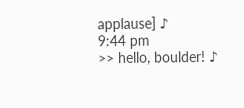applause] ♪
9:44 pm
>> hello, boulder! ♪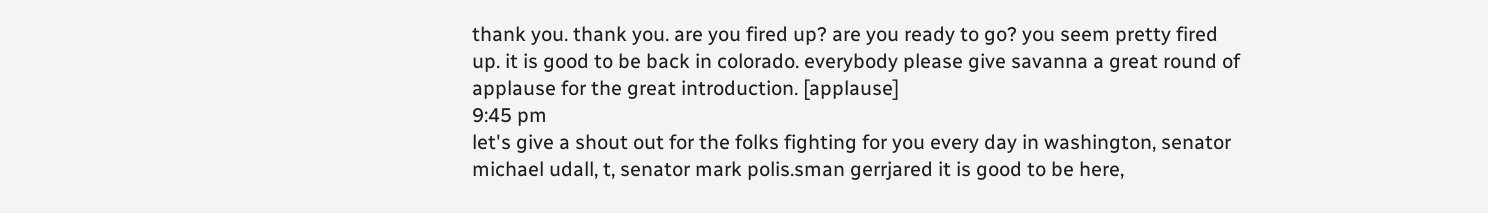thank you. thank you. are you fired up? are you ready to go? you seem pretty fired up. it is good to be back in colorado. everybody please give savanna a great round of applause for the great introduction. [applause]
9:45 pm
let's give a shout out for the folks fighting for you every day in washington, senator michael udall, t, senator mark polis.sman gerrjared it is good to be here,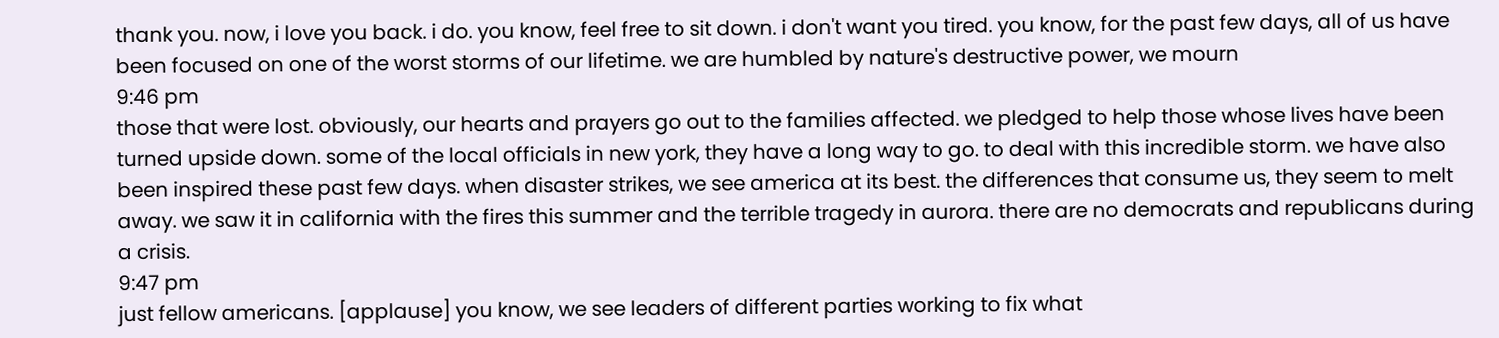thank you. now, i love you back. i do. you know, feel free to sit down. i don't want you tired. you know, for the past few days, all of us have been focused on one of the worst storms of our lifetime. we are humbled by nature's destructive power, we mourn
9:46 pm
those that were lost. obviously, our hearts and prayers go out to the families affected. we pledged to help those whose lives have been turned upside down. some of the local officials in new york, they have a long way to go. to deal with this incredible storm. we have also been inspired these past few days. when disaster strikes, we see america at its best. the differences that consume us, they seem to melt away. we saw it in california with the fires this summer and the terrible tragedy in aurora. there are no democrats and republicans during a crisis.
9:47 pm
just fellow americans. [applause] you know, we see leaders of different parties working to fix what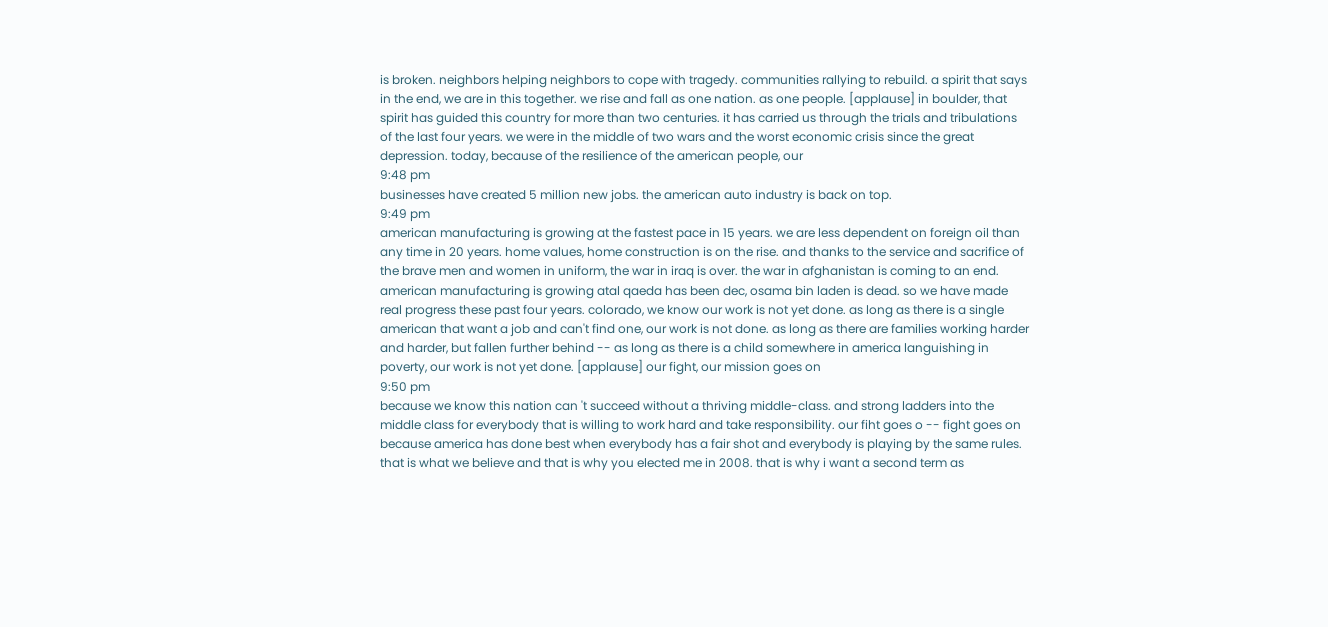is broken. neighbors helping neighbors to cope with tragedy. communities rallying to rebuild. a spirit that says in the end, we are in this together. we rise and fall as one nation. as one people. [applause] in boulder, that spirit has guided this country for more than two centuries. it has carried us through the trials and tribulations of the last four years. we were in the middle of two wars and the worst economic crisis since the great depression. today, because of the resilience of the american people, our
9:48 pm
businesses have created 5 million new jobs. the american auto industry is back on top.
9:49 pm
american manufacturing is growing at the fastest pace in 15 years. we are less dependent on foreign oil than any time in 20 years. home values, home construction is on the rise. and thanks to the service and sacrifice of the brave men and women in uniform, the war in iraq is over. the war in afghanistan is coming to an end. american manufacturing is growing atal qaeda has been dec, osama bin laden is dead. so we have made real progress these past four years. colorado, we know our work is not yet done. as long as there is a single american that want a job and can't find one, our work is not done. as long as there are families working harder and harder, but fallen further behind -- as long as there is a child somewhere in america languishing in poverty, our work is not yet done. [applause] our fight, our mission goes on
9:50 pm
because we know this nation can 't succeed without a thriving middle-class. and strong ladders into the middle class for everybody that is willing to work hard and take responsibility. our fiht goes o -- fight goes on because america has done best when everybody has a fair shot and everybody is playing by the same rules. that is what we believe and that is why you elected me in 2008. that is why i want a second term as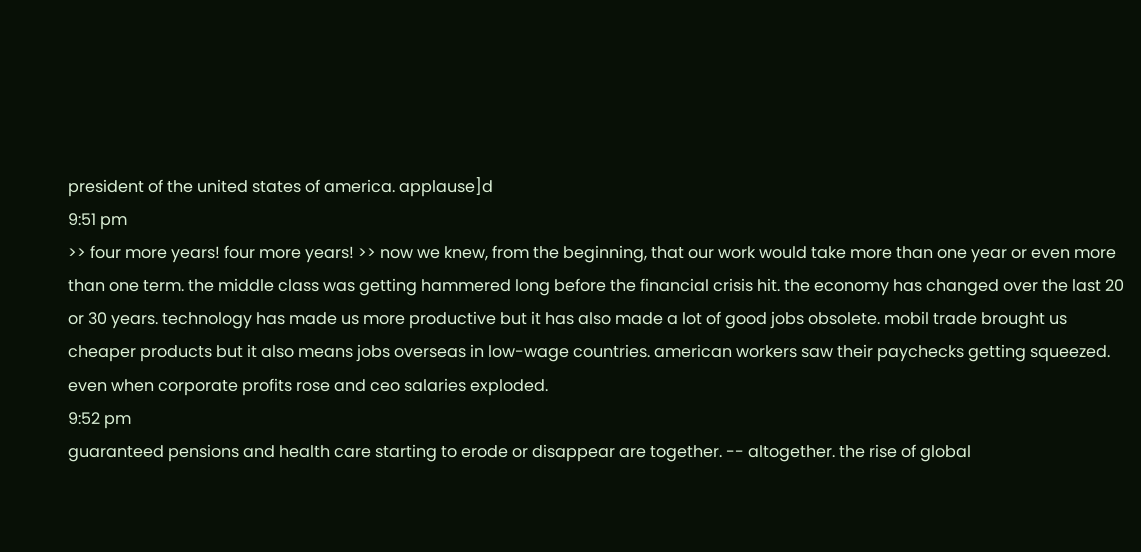president of the united states of america. applause]d
9:51 pm
>> four more years! four more years! >> now we knew, from the beginning, that our work would take more than one year or even more than one term. the middle class was getting hammered long before the financial crisis hit. the economy has changed over the last 20 or 30 years. technology has made us more productive but it has also made a lot of good jobs obsolete. mobil trade brought us cheaper products but it also means jobs overseas in low-wage countries. american workers saw their paychecks getting squeezed. even when corporate profits rose and ceo salaries exploded.
9:52 pm
guaranteed pensions and health care starting to erode or disappear are together. -- altogether. the rise of global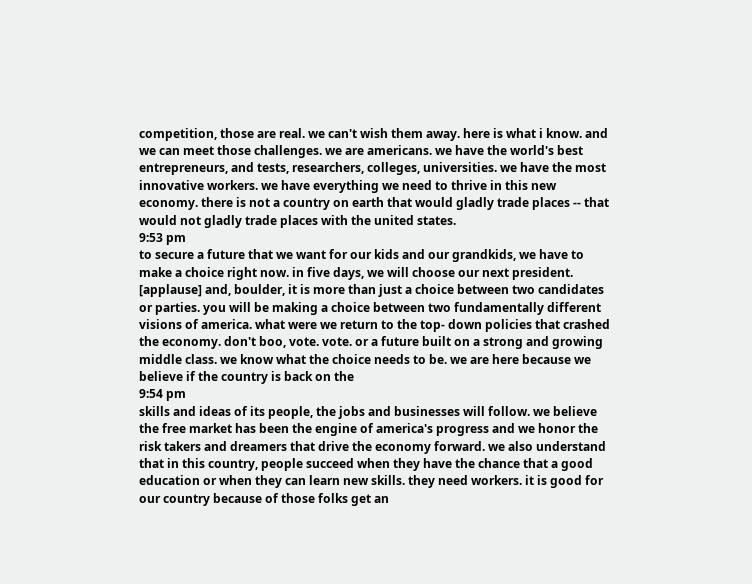competition, those are real. we can't wish them away. here is what i know. and we can meet those challenges. we are americans. we have the world's best entrepreneurs, and tests, researchers, colleges, universities. we have the most innovative workers. we have everything we need to thrive in this new economy. there is not a country on earth that would gladly trade places -- that would not gladly trade places with the united states.
9:53 pm
to secure a future that we want for our kids and our grandkids, we have to make a choice right now. in five days, we will choose our next president. [applause] and, boulder, it is more than just a choice between two candidates or parties. you will be making a choice between two fundamentally different visions of america. what were we return to the top- down policies that crashed the economy. don't boo, vote. vote. or a future built on a strong and growing middle class. we know what the choice needs to be. we are here because we believe if the country is back on the
9:54 pm
skills and ideas of its people, the jobs and businesses will follow. we believe the free market has been the engine of america's progress and we honor the risk takers and dreamers that drive the economy forward. we also understand that in this country, people succeed when they have the chance that a good education or when they can learn new skills. they need workers. it is good for our country because of those folks get an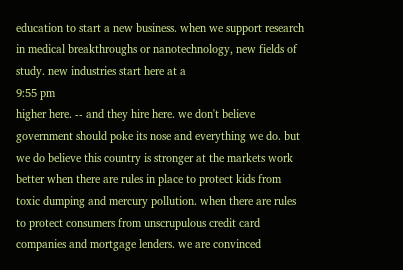education to start a new business. when we support research in medical breakthroughs or nanotechnology, new fields of study. new industries start here at a
9:55 pm
higher here. -- and they hire here. we don't believe government should poke its nose and everything we do. but we do believe this country is stronger at the markets work better when there are rules in place to protect kids from toxic dumping and mercury pollution. when there are rules to protect consumers from unscrupulous credit card companies and mortgage lenders. we are convinced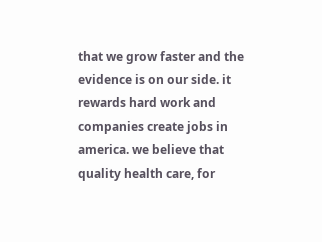that we grow faster and the evidence is on our side. it rewards hard work and companies create jobs in america. we believe that quality health care, for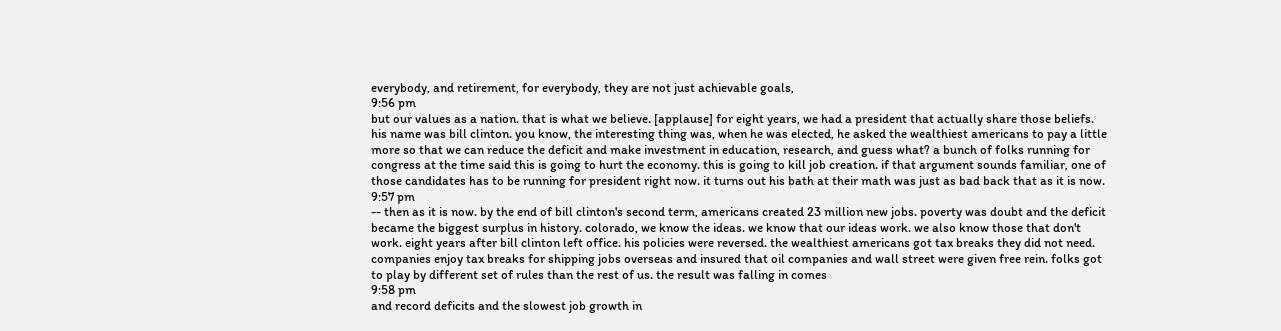everybody, and retirement, for everybody, they are not just achievable goals,
9:56 pm
but our values as a nation. that is what we believe. [applause] for eight years, we had a president that actually share those beliefs. his name was bill clinton. you know, the interesting thing was, when he was elected, he asked the wealthiest americans to pay a little more so that we can reduce the deficit and make investment in education, research, and guess what? a bunch of folks running for congress at the time said this is going to hurt the economy. this is going to kill job creation. if that argument sounds familiar, one of those candidates has to be running for president right now. it turns out his bath at their math was just as bad back that as it is now.
9:57 pm
-- then as it is now. by the end of bill clinton's second term, americans created 23 million new jobs. poverty was doubt and the deficit became the biggest surplus in history. colorado, we know the ideas. we know that our ideas work. we also know those that don't work. eight years after bill clinton left office. his policies were reversed. the wealthiest americans got tax breaks they did not need. companies enjoy tax breaks for shipping jobs overseas and insured that oil companies and wall street were given free rein. folks got to play by different set of rules than the rest of us. the result was falling in comes
9:58 pm
and record deficits and the slowest job growth in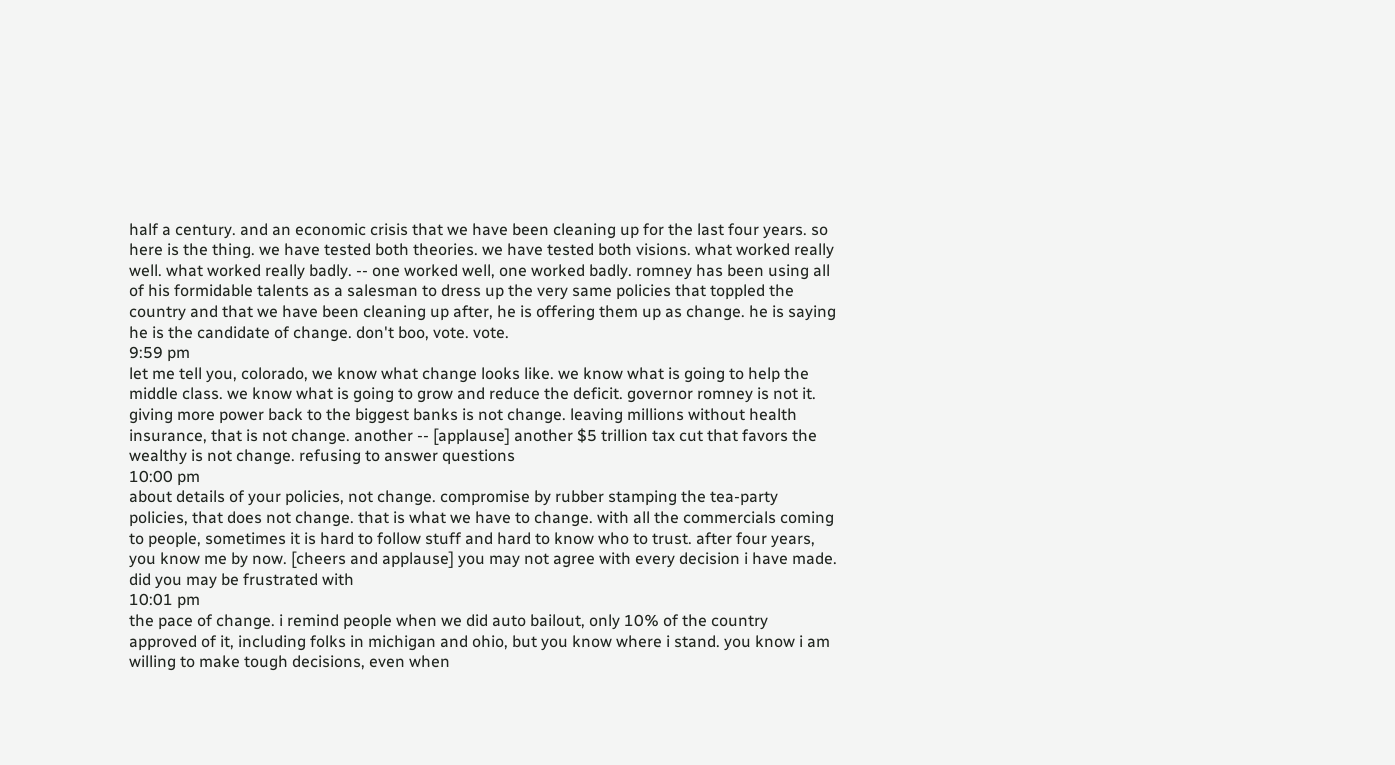half a century. and an economic crisis that we have been cleaning up for the last four years. so here is the thing. we have tested both theories. we have tested both visions. what worked really well. what worked really badly. -- one worked well, one worked badly. romney has been using all of his formidable talents as a salesman to dress up the very same policies that toppled the country and that we have been cleaning up after, he is offering them up as change. he is saying he is the candidate of change. don't boo, vote. vote.
9:59 pm
let me tell you, colorado, we know what change looks like. we know what is going to help the middle class. we know what is going to grow and reduce the deficit. governor romney is not it. giving more power back to the biggest banks is not change. leaving millions without health insurance, that is not change. another -- [applause] another $5 trillion tax cut that favors the wealthy is not change. refusing to answer questions
10:00 pm
about details of your policies, not change. compromise by rubber stamping the tea-party policies, that does not change. that is what we have to change. with all the commercials coming to people, sometimes it is hard to follow stuff and hard to know who to trust. after four years, you know me by now. [cheers and applause] you may not agree with every decision i have made. did you may be frustrated with
10:01 pm
the pace of change. i remind people when we did auto bailout, only 10% of the country approved of it, including folks in michigan and ohio, but you know where i stand. you know i am willing to make tough decisions, even when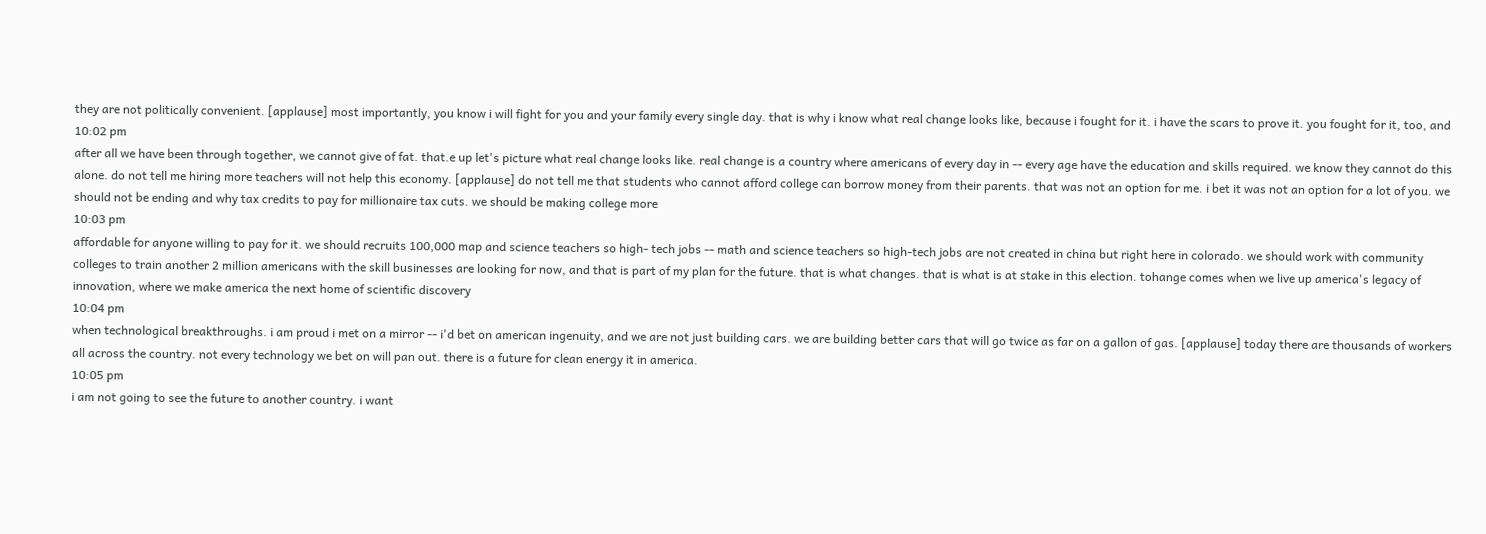they are not politically convenient. [applause] most importantly, you know i will fight for you and your family every single day. that is why i know what real change looks like, because i fought for it. i have the scars to prove it. you fought for it, too, and
10:02 pm
after all we have been through together, we cannot give of fat. that.e up let's picture what real change looks like. real change is a country where americans of every day in -- every age have the education and skills required. we know they cannot do this alone. do not tell me hiring more teachers will not help this economy. [applause] do not tell me that students who cannot afford college can borrow money from their parents. that was not an option for me. i bet it was not an option for a lot of you. we should not be ending and why tax credits to pay for millionaire tax cuts. we should be making college more
10:03 pm
affordable for anyone willing to pay for it. we should recruits 100,000 map and science teachers so high- tech jobs -- math and science teachers so high-tech jobs are not created in china but right here in colorado. we should work with community colleges to train another 2 million americans with the skill businesses are looking for now, and that is part of my plan for the future. that is what changes. that is what is at stake in this election. tohange comes when we live up america's legacy of innovation, where we make america the next home of scientific discovery
10:04 pm
when technological breakthroughs. i am proud i met on a mirror -- i'd bet on american ingenuity, and we are not just building cars. we are building better cars that will go twice as far on a gallon of gas. [applause] today there are thousands of workers all across the country. not every technology we bet on will pan out. there is a future for clean energy it in america.
10:05 pm
i am not going to see the future to another country. i want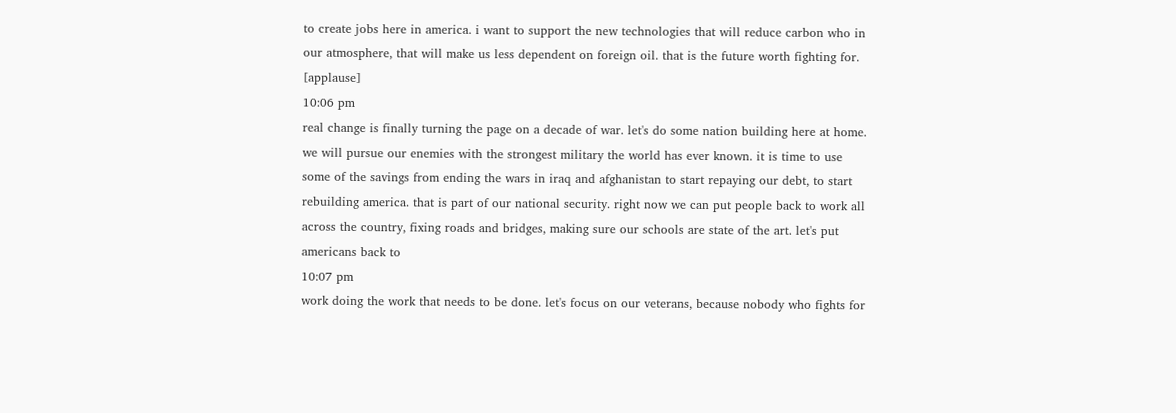to create jobs here in america. i want to support the new technologies that will reduce carbon who in our atmosphere, that will make us less dependent on foreign oil. that is the future worth fighting for. [applause]
10:06 pm
real change is finally turning the page on a decade of war. let's do some nation building here at home. we will pursue our enemies with the strongest military the world has ever known. it is time to use some of the savings from ending the wars in iraq and afghanistan to start repaying our debt, to start rebuilding america. that is part of our national security. right now we can put people back to work all across the country, fixing roads and bridges, making sure our schools are state of the art. let's put americans back to
10:07 pm
work doing the work that needs to be done. let's focus on our veterans, because nobody who fights for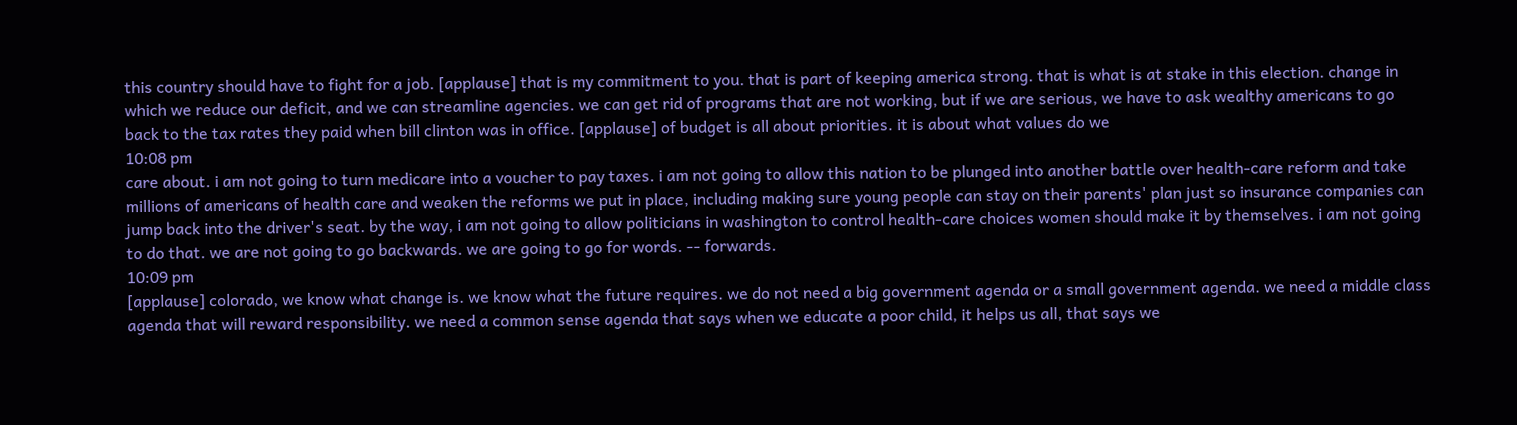this country should have to fight for a job. [applause] that is my commitment to you. that is part of keeping america strong. that is what is at stake in this election. change in which we reduce our deficit, and we can streamline agencies. we can get rid of programs that are not working, but if we are serious, we have to ask wealthy americans to go back to the tax rates they paid when bill clinton was in office. [applause] of budget is all about priorities. it is about what values do we
10:08 pm
care about. i am not going to turn medicare into a voucher to pay taxes. i am not going to allow this nation to be plunged into another battle over health-care reform and take millions of americans of health care and weaken the reforms we put in place, including making sure young people can stay on their parents' plan just so insurance companies can jump back into the driver's seat. by the way, i am not going to allow politicians in washington to control health-care choices women should make it by themselves. i am not going to do that. we are not going to go backwards. we are going to go for words. -- forwards.
10:09 pm
[applause] colorado, we know what change is. we know what the future requires. we do not need a big government agenda or a small government agenda. we need a middle class agenda that will reward responsibility. we need a common sense agenda that says when we educate a poor child, it helps us all, that says we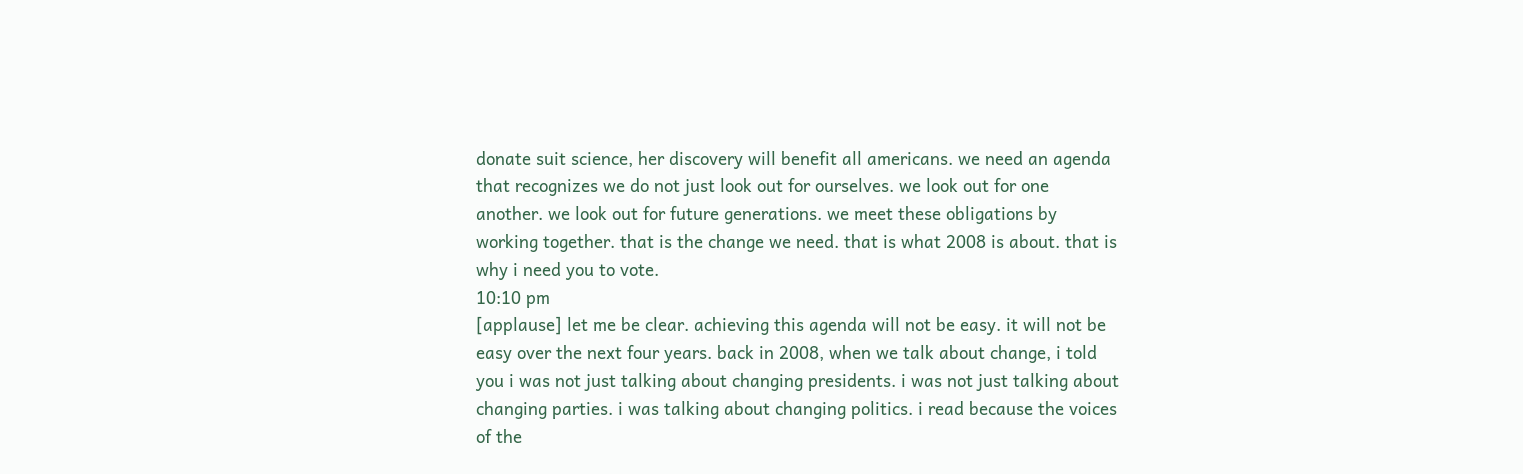donate suit science, her discovery will benefit all americans. we need an agenda that recognizes we do not just look out for ourselves. we look out for one another. we look out for future generations. we meet these obligations by working together. that is the change we need. that is what 2008 is about. that is why i need you to vote.
10:10 pm
[applause] let me be clear. achieving this agenda will not be easy. it will not be easy over the next four years. back in 2008, when we talk about change, i told you i was not just talking about changing presidents. i was not just talking about changing parties. i was talking about changing politics. i read because the voices of the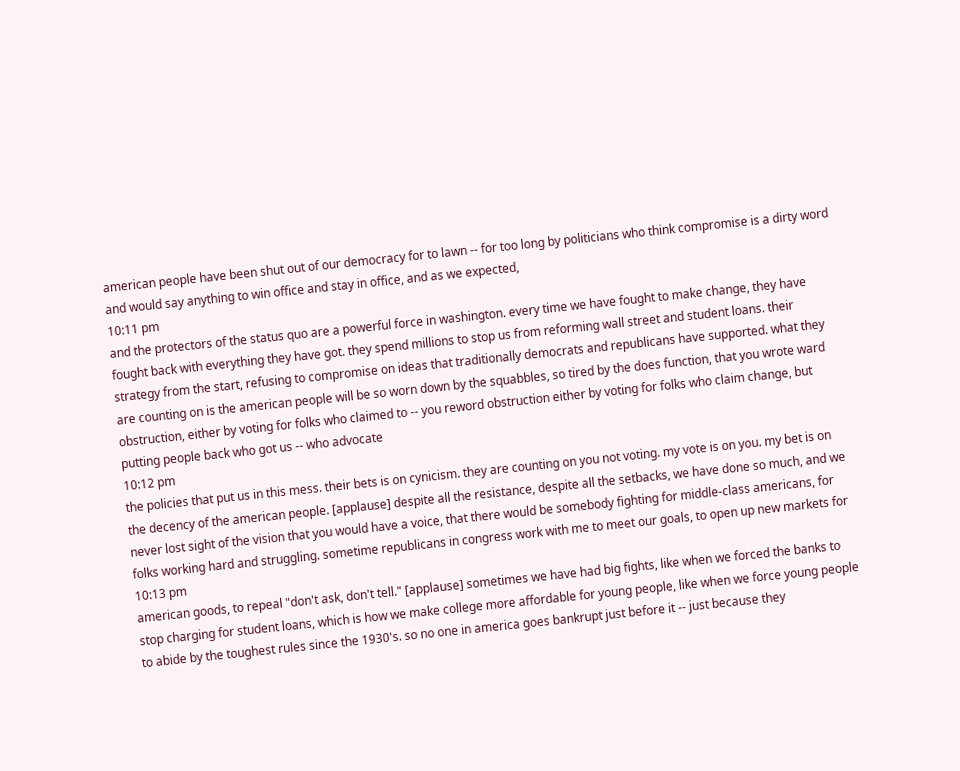american people have been shut out of our democracy for to lawn -- for too long by politicians who think compromise is a dirty word and would say anything to win office and stay in office, and as we expected,
10:11 pm
and the protectors of the status quo are a powerful force in washington. every time we have fought to make change, they have fought back with everything they have got. they spend millions to stop us from reforming wall street and student loans. their strategy from the start, refusing to compromise on ideas that traditionally democrats and republicans have supported. what they are counting on is the american people will be so worn down by the squabbles, so tired by the does function, that you wrote ward obstruction, either by voting for folks who claimed to -- you reword obstruction either by voting for folks who claim change, but putting people back who got us -- who advocate
10:12 pm
the policies that put us in this mess. their bets is on cynicism. they are counting on you not voting. my vote is on you. my bet is on the decency of the american people. [applause] despite all the resistance, despite all the setbacks, we have done so much, and we never lost sight of the vision that you would have a voice, that there would be somebody fighting for middle-class americans, for folks working hard and struggling. sometime republicans in congress work with me to meet our goals, to open up new markets for
10:13 pm
american goods, to repeal "don't ask, don't tell." [applause] sometimes we have had big fights, like when we forced the banks to stop charging for student loans, which is how we make college more affordable for young people, like when we force young people to abide by the toughest rules since the 1930's. so no one in america goes bankrupt just before it -- just because they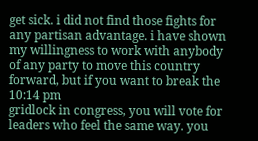get sick. i did not find those fights for any partisan advantage. i have shown my willingness to work with anybody of any party to move this country forward, but if you want to break the
10:14 pm
gridlock in congress, you will vote for leaders who feel the same way. you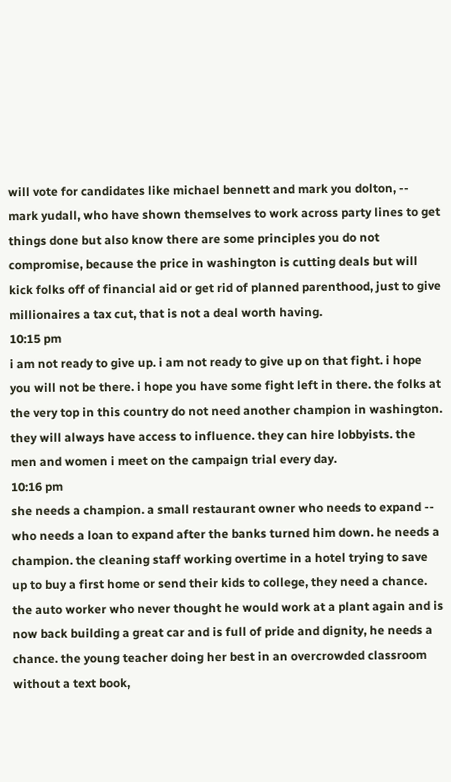will vote for candidates like michael bennett and mark you dolton, -- mark yudall, who have shown themselves to work across party lines to get things done but also know there are some principles you do not compromise, because the price in washington is cutting deals but will kick folks off of financial aid or get rid of planned parenthood, just to give millionaires a tax cut, that is not a deal worth having.
10:15 pm
i am not ready to give up. i am not ready to give up on that fight. i hope you will not be there. i hope you have some fight left in there. the folks at the very top in this country do not need another champion in washington. they will always have access to influence. they can hire lobbyists. the men and women i meet on the campaign trial every day.
10:16 pm
she needs a champion. a small restaurant owner who needs to expand -- who needs a loan to expand after the banks turned him down. he needs a champion. the cleaning staff working overtime in a hotel trying to save up to buy a first home or send their kids to college, they need a chance. the auto worker who never thought he would work at a plant again and is now back building a great car and is full of pride and dignity, he needs a chance. the young teacher doing her best in an overcrowded classroom without a text book,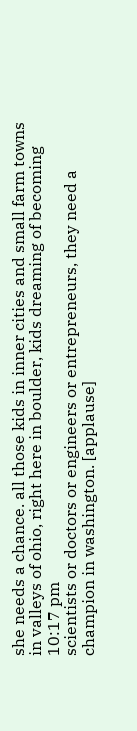she needs a chance. all those kids in inner cities and small farm towns in valleys of ohio, right here in boulder, kids dreaming of becoming
10:17 pm
scientists or doctors or engineers or entrepreneurs, they need a champion in washington. [applause]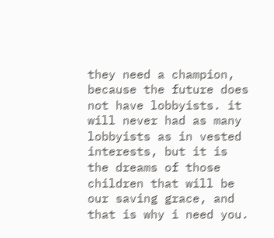they need a champion, because the future does not have lobbyists. it will never had as many lobbyists as in vested interests, but it is the dreams of those children that will be our saving grace, and that is why i need you.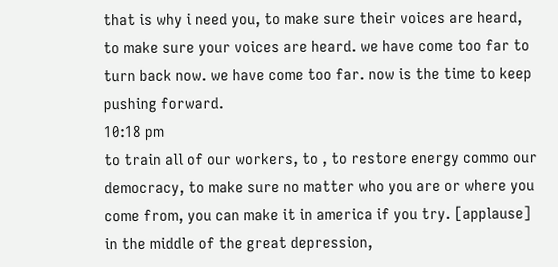that is why i need you, to make sure their voices are heard, to make sure your voices are heard. we have come too far to turn back now. we have come too far. now is the time to keep pushing forward.
10:18 pm
to train all of our workers, to , to restore energy commo our democracy, to make sure no matter who you are or where you come from, you can make it in america if you try. [applause] in the middle of the great depression,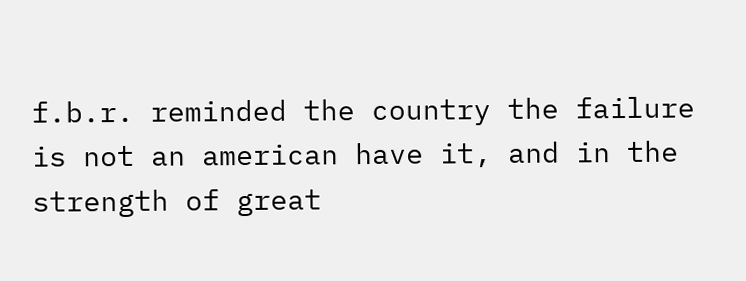f.b.r. reminded the country the failure is not an american have it, and in the strength of great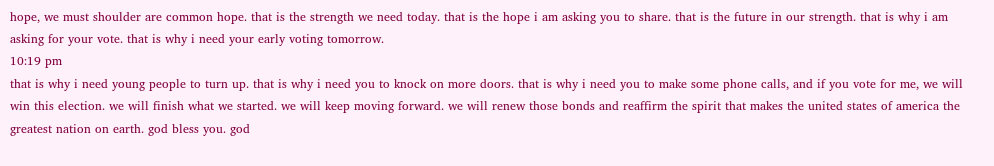hope, we must shoulder are common hope. that is the strength we need today. that is the hope i am asking you to share. that is the future in our strength. that is why i am asking for your vote. that is why i need your early voting tomorrow.
10:19 pm
that is why i need young people to turn up. that is why i need you to knock on more doors. that is why i need you to make some phone calls, and if you vote for me, we will win this election. we will finish what we started. we will keep moving forward. we will renew those bonds and reaffirm the spirit that makes the united states of america the greatest nation on earth. god bless you. god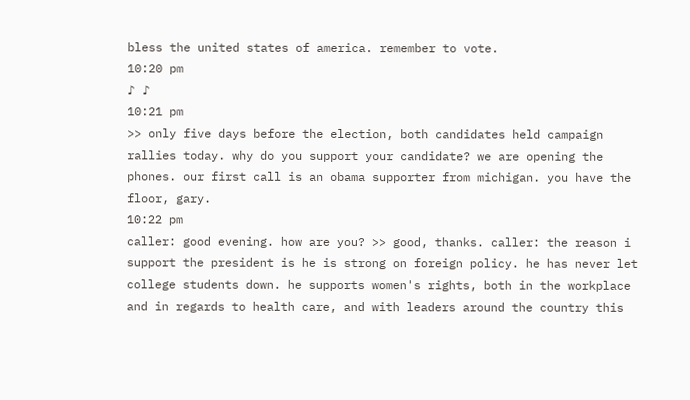bless the united states of america. remember to vote.
10:20 pm
♪ ♪
10:21 pm
>> only five days before the election, both candidates held campaign rallies today. why do you support your candidate? we are opening the phones. our first call is an obama supporter from michigan. you have the floor, gary.
10:22 pm
caller: good evening. how are you? >> good, thanks. caller: the reason i support the president is he is strong on foreign policy. he has never let college students down. he supports women's rights, both in the workplace and in regards to health care, and with leaders around the country this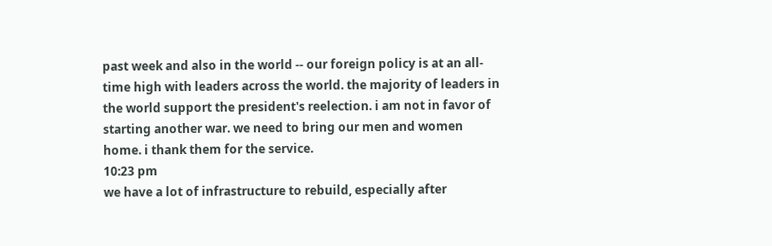past week and also in the world -- our foreign policy is at an all- time high with leaders across the world. the majority of leaders in the world support the president's reelection. i am not in favor of starting another war. we need to bring our men and women home. i thank them for the service.
10:23 pm
we have a lot of infrastructure to rebuild, especially after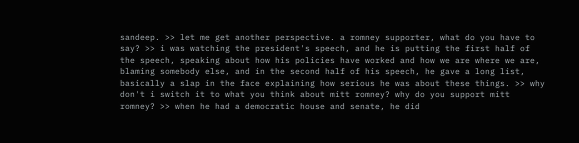sandeep. >> let me get another perspective. a romney supporter, what do you have to say? >> i was watching the president's speech, and he is putting the first half of the speech, speaking about how his policies have worked and how we are where we are, blaming somebody else, and in the second half of his speech, he gave a long list, basically a slap in the face explaining how serious he was about these things. >> why don't i switch it to what you think about mitt romney? why do you support mitt romney? >> when he had a democratic house and senate, he did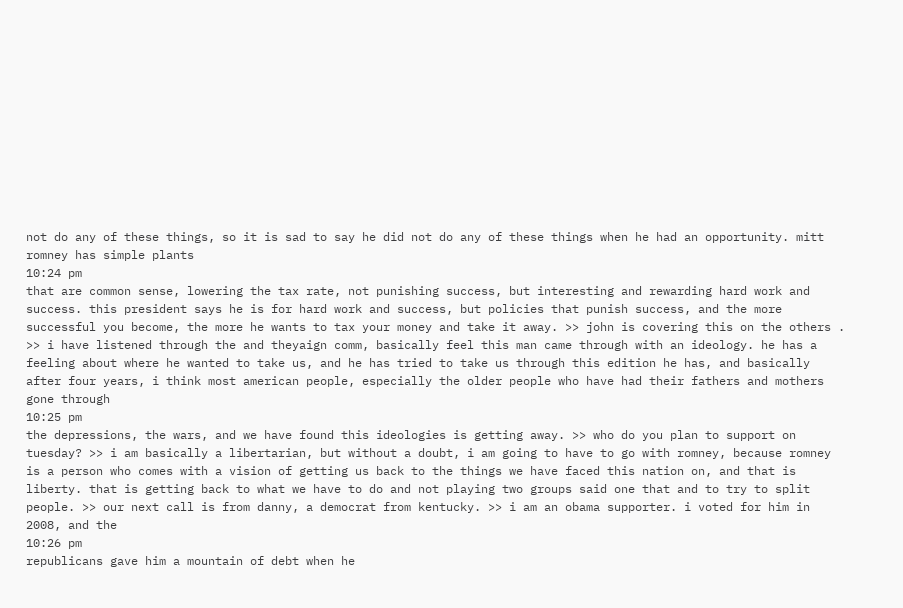not do any of these things, so it is sad to say he did not do any of these things when he had an opportunity. mitt romney has simple plants
10:24 pm
that are common sense, lowering the tax rate, not punishing success, but interesting and rewarding hard work and success. this president says he is for hard work and success, but policies that punish success, and the more successful you become, the more he wants to tax your money and take it away. >> john is covering this on the others . >> i have listened through the and theyaign comm, basically feel this man came through with an ideology. he has a feeling about where he wanted to take us, and he has tried to take us through this edition he has, and basically after four years, i think most american people, especially the older people who have had their fathers and mothers gone through
10:25 pm
the depressions, the wars, and we have found this ideologies is getting away. >> who do you plan to support on tuesday? >> i am basically a libertarian, but without a doubt, i am going to have to go with romney, because romney is a person who comes with a vision of getting us back to the things we have faced this nation on, and that is liberty. that is getting back to what we have to do and not playing two groups said one that and to try to split people. >> our next call is from danny, a democrat from kentucky. >> i am an obama supporter. i voted for him in 2008, and the
10:26 pm
republicans gave him a mountain of debt when he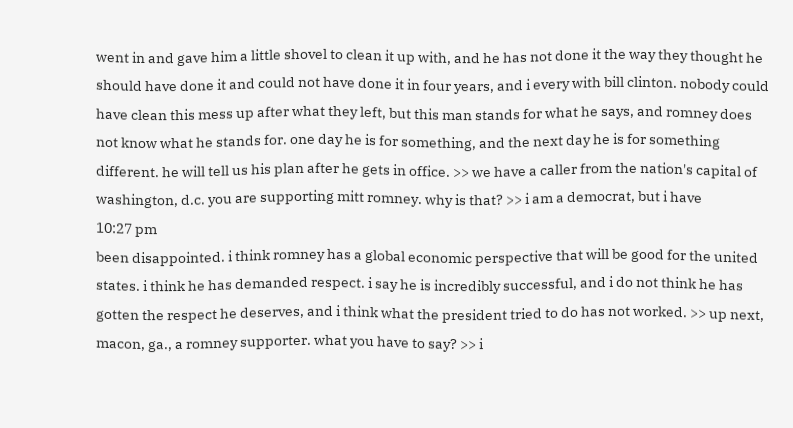went in and gave him a little shovel to clean it up with, and he has not done it the way they thought he should have done it and could not have done it in four years, and i every with bill clinton. nobody could have clean this mess up after what they left, but this man stands for what he says, and romney does not know what he stands for. one day he is for something, and the next day he is for something different. he will tell us his plan after he gets in office. >> we have a caller from the nation's capital of washington, d.c. you are supporting mitt romney. why is that? >> i am a democrat, but i have
10:27 pm
been disappointed. i think romney has a global economic perspective that will be good for the united states. i think he has demanded respect. i say he is incredibly successful, and i do not think he has gotten the respect he deserves, and i think what the president tried to do has not worked. >> up next, macon, ga., a romney supporter. what you have to say? >> i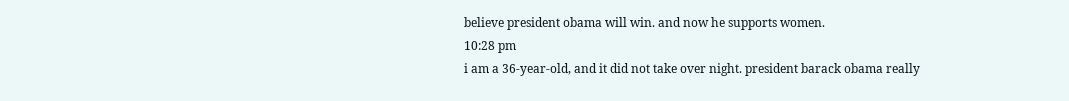believe president obama will win. and now he supports women.
10:28 pm
i am a 36-year-old, and it did not take over night. president barack obama really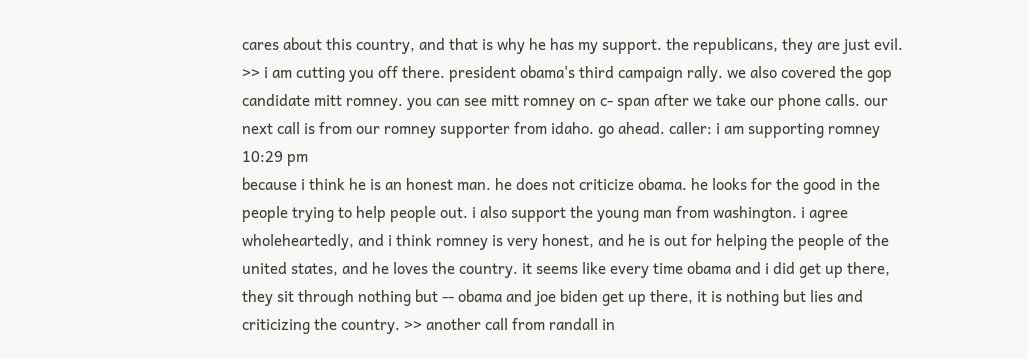cares about this country, and that is why he has my support. the republicans, they are just evil. >> i am cutting you off there. president obama's third campaign rally. we also covered the gop candidate mitt romney. you can see mitt romney on c- span after we take our phone calls. our next call is from our romney supporter from idaho. go ahead. caller: i am supporting romney
10:29 pm
because i think he is an honest man. he does not criticize obama. he looks for the good in the people trying to help people out. i also support the young man from washington. i agree wholeheartedly, and i think romney is very honest, and he is out for helping the people of the united states, and he loves the country. it seems like every time obama and i did get up there, they sit through nothing but -- obama and joe biden get up there, it is nothing but lies and criticizing the country. >> another call from randall in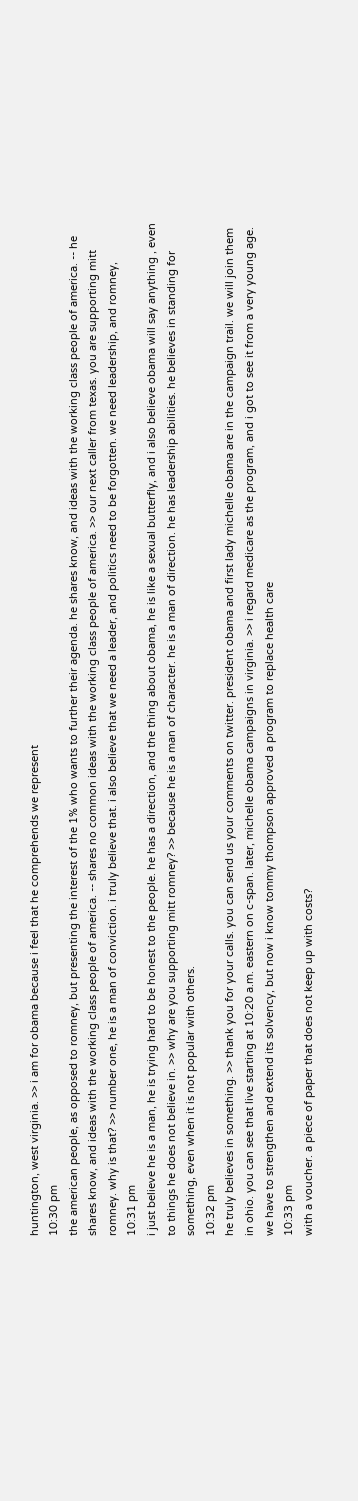huntington, west virginia. >> i am for obama because i feel that he comprehends we represent
10:30 pm
the american people, as opposed to romney, but presenting the interest of the 1% who wants to further their agenda. he shares know, and ideas with the working class people of america. -- he shares know, and ideas with the working class people of america. -- shares no common ideas with the working class people of america. >> our next caller from texas. you are supporting mitt romney. why is that? >> number one, he is a man of conviction. i truly believe that. i also believe that we need a leader, and politics need to be forgotten. we need leadership, and romney,
10:31 pm
i just believe he is a man, he is trying hard to be honest to the people. he has a direction, and the thing about obama, he is like a sexual butterfly, and i also believe obama will say anything , even to things he does not believe in. >> why are you supporting mitt romney? >> because he is a man of character. he is a man of direction. he has leadership abilities. he believes in standing for something, even when it is not popular with others.
10:32 pm
he truly believes in something. >> thank you for your calls. you can send us your comments on twitter. president obama and first lady michelle obama are in the campaign trail. we will join them in ohio. you can see that live starting at 10:20 a.m. eastern on c-span. later, michelle obama campaigns in virginia. >> i regard medicare as the program, and i got to see it from a very young age. we have to strengthen and extend its solvency, but now i know tommy thompson approved a program to replace health care
10:33 pm
with a voucher. a piece of paper that does not keep up with costs?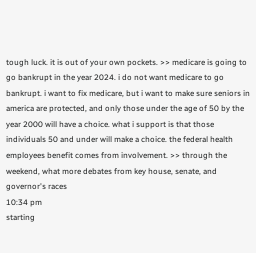tough luck. it is out of your own pockets. >> medicare is going to go bankrupt in the year 2024. i do not want medicare to go bankrupt. i want to fix medicare, but i want to make sure seniors in america are protected, and only those under the age of 50 by the year 2000 will have a choice. what i support is that those individuals 50 and under will make a choice. the federal health employees benefit comes from involvement. >> through the weekend, what more debates from key house, senate, and governor's races
10:34 pm
starting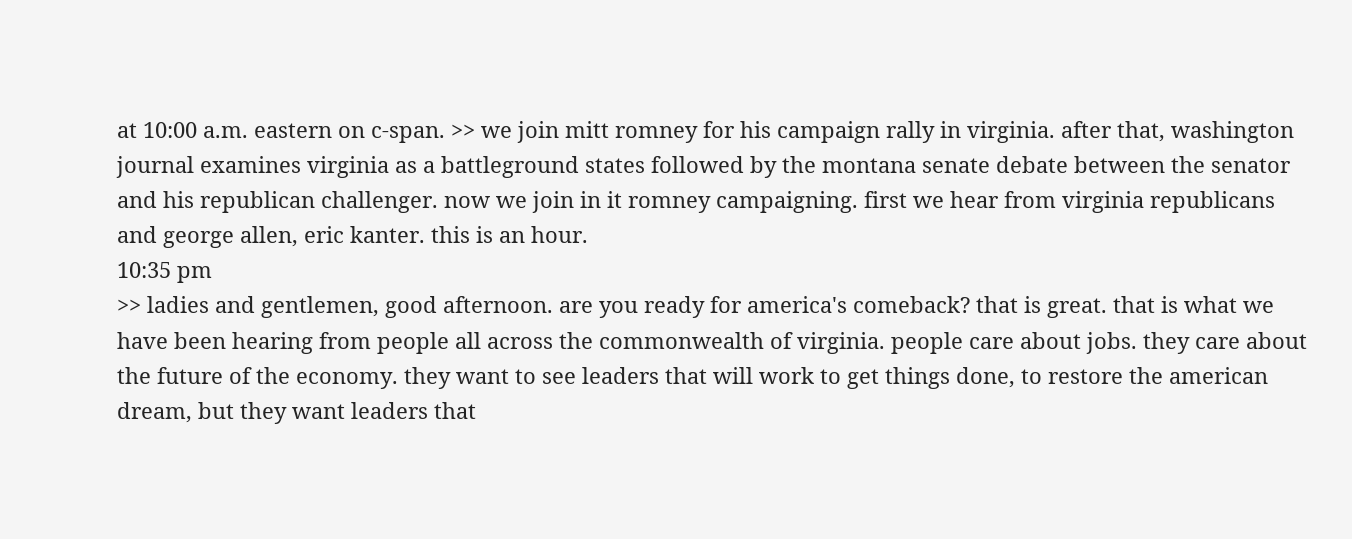at 10:00 a.m. eastern on c-span. >> we join mitt romney for his campaign rally in virginia. after that, washington journal examines virginia as a battleground states followed by the montana senate debate between the senator and his republican challenger. now we join in it romney campaigning. first we hear from virginia republicans and george allen, eric kanter. this is an hour.
10:35 pm
>> ladies and gentlemen, good afternoon. are you ready for america's comeback? that is great. that is what we have been hearing from people all across the commonwealth of virginia. people care about jobs. they care about the future of the economy. they want to see leaders that will work to get things done, to restore the american dream, but they want leaders that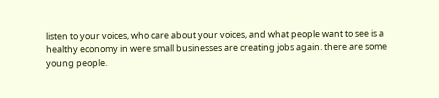listen to your voices, who care about your voices, and what people want to see is a healthy economy in were small businesses are creating jobs again. there are some young people.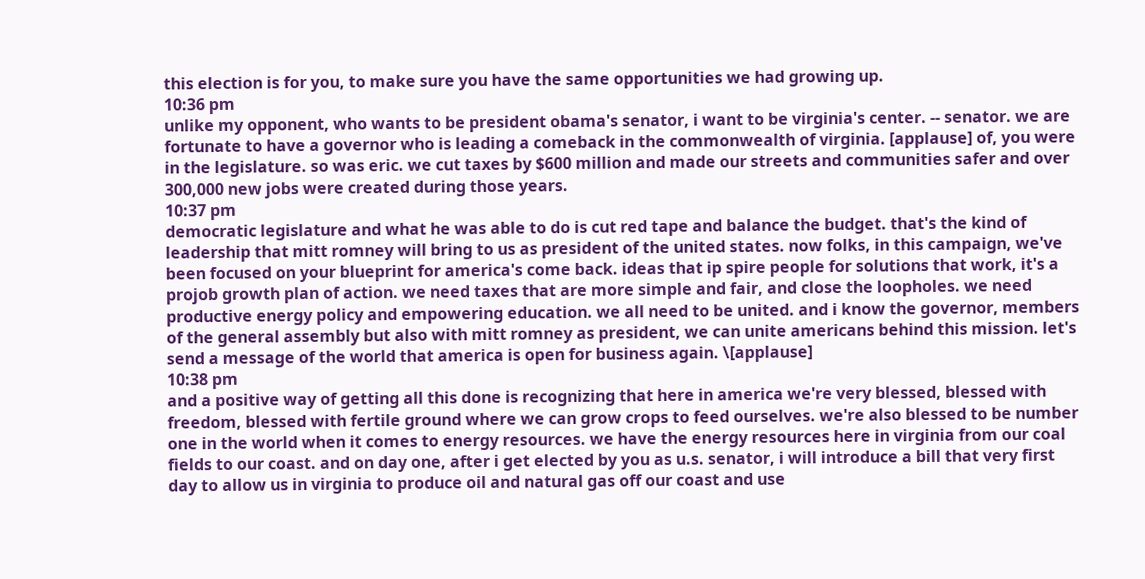this election is for you, to make sure you have the same opportunities we had growing up.
10:36 pm
unlike my opponent, who wants to be president obama's senator, i want to be virginia's center. -- senator. we are fortunate to have a governor who is leading a comeback in the commonwealth of virginia. [applause] of, you were in the legislature. so was eric. we cut taxes by $600 million and made our streets and communities safer and over 300,000 new jobs were created during those years.
10:37 pm
democratic legislature and what he was able to do is cut red tape and balance the budget. that's the kind of leadership that mitt romney will bring to us as president of the united states. now folks, in this campaign, we've been focused on your blueprint for america's come back. ideas that ip spire people for solutions that work, it's a projob growth plan of action. we need taxes that are more simple and fair, and close the loopholes. we need productive energy policy and empowering education. we all need to be united. and i know the governor, members of the general assembly but also with mitt romney as president, we can unite americans behind this mission. let's send a message of the world that america is open for business again. \[applause]
10:38 pm
and a positive way of getting all this done is recognizing that here in america we're very blessed, blessed with freedom, blessed with fertile ground where we can grow crops to feed ourselves. we're also blessed to be number one in the world when it comes to energy resources. we have the energy resources here in virginia from our coal fields to our coast. and on day one, after i get elected by you as u.s. senator, i will introduce a bill that very first day to allow us in virginia to produce oil and natural gas off our coast and use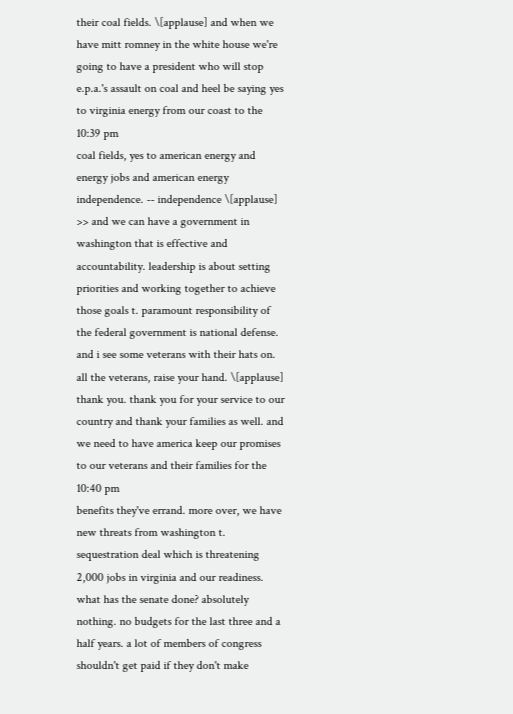their coal fields. \[applause] and when we have mitt romney in the white house we're going to have a president who will stop e.p.a.'s assault on coal and heel be saying yes to virginia energy from our coast to the
10:39 pm
coal fields, yes to american energy and energy jobs and american energy independence. -- independence \[applause] >> and we can have a government in washington that is effective and accountability. leadership is about setting priorities and working together to achieve those goals t. paramount responsibility of the federal government is national defense. and i see some veterans with their hats on. all the veterans, raise your hand. \[applause] thank you. thank you for your service to our country and thank your families as well. and we need to have america keep our promises to our veterans and their families for the
10:40 pm
benefits they've errand. more over, we have new threats from washington t. sequestration deal which is threatening 2,000 jobs in virginia and our readiness. what has the senate done? absolutely nothing. no budgets for the last three and a half years. a lot of members of congress shouldn't get paid if they don't make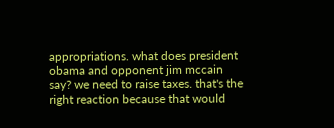appropriations. what does president obama and opponent jim mccain say? we need to raise taxes. that's the right reaction because that would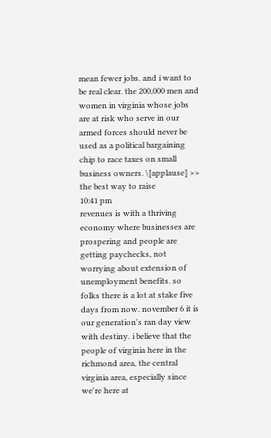mean fewer jobs. and i want to be real clear. the 200,000 men and women in virginia whose jobs are at risk who serve in our armed forces should never be used as a political bargaining chip to race taxes on small business owners. \[applause] >> the best way to raise
10:41 pm
revenues is with a thriving economy where businesses are prospering and people are getting paychecks, not worrying about extension of unemployment benefits. so folks there is a lot at stake five days from now. november 6 it is our generation's ran day view with destiny. i believe that the people of virginia here in the richmond area, the central virginia area, especially since we're here at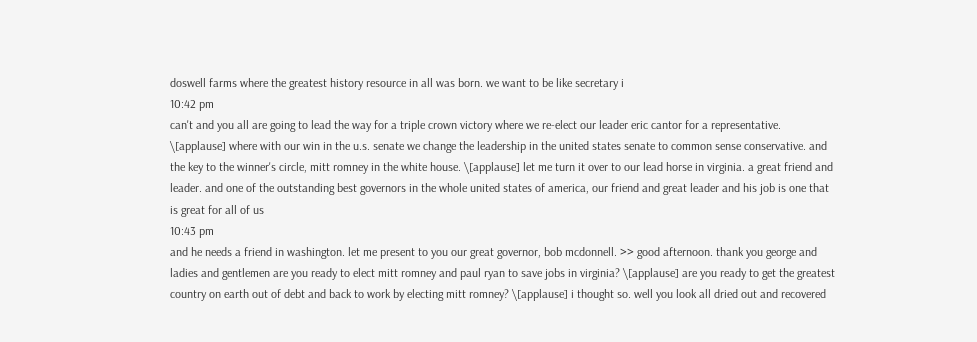doswell farms where the greatest history resource in all was born. we want to be like secretary i
10:42 pm
can't and you all are going to lead the way for a triple crown victory where we re-elect our leader eric cantor for a representative. \[applause] where with our win in the u.s. senate we change the leadership in the united states senate to common sense conservative. and the key to the winner's circle, mitt romney in the white house. \[applause] let me turn it over to our lead horse in virginia. a great friend and leader. and one of the outstanding best governors in the whole united states of america, our friend and great leader and his job is one that is great for all of us
10:43 pm
and he needs a friend in washington. let me present to you our great governor, bob mcdonnell. >> good afternoon. thank you george and ladies and gentlemen are you ready to elect mitt romney and paul ryan to save jobs in virginia? \[applause] are you ready to get the greatest country on earth out of debt and back to work by electing mitt romney? \[applause] i thought so. well you look all dried out and recovered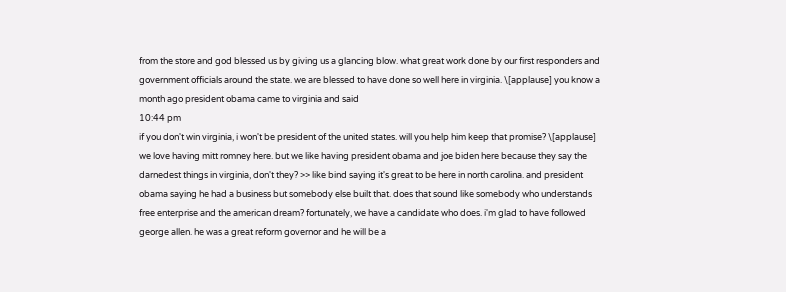from the store and god blessed us by giving us a glancing blow. what great work done by our first responders and government officials around the state. we are blessed to have done so well here in virginia. \[applause] you know a month ago president obama came to virginia and said
10:44 pm
if you don't win virginia, i won't be president of the united states. will you help him keep that promise? \[applause] we love having mitt romney here. but we like having president obama and joe biden here because they say the darnedest things in virginia, don't they? >> like bind saying it's great to be here in north carolina. and president obama saying he had a business but somebody else built that. does that sound like somebody who understands free enterprise and the american dream? fortunately, we have a candidate who does. i'm glad to have followed george allen. he was a great reform governor and he will be a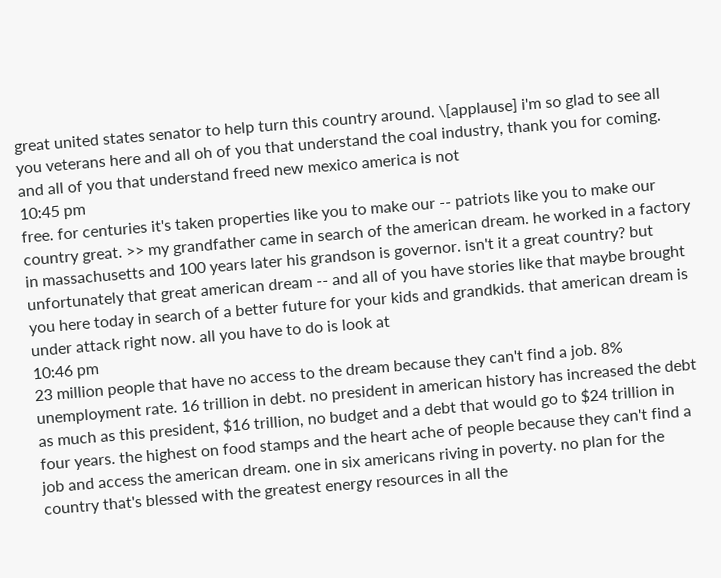great united states senator to help turn this country around. \[applause] i'm so glad to see all you veterans here and all oh of you that understand the coal industry, thank you for coming. and all of you that understand freed new mexico america is not
10:45 pm
free. for centuries it's taken properties like you to make our -- patriots like you to make our country great. >> my grandfather came in search of the american dream. he worked in a factory in massachusetts and 100 years later his grandson is governor. isn't it a great country? but unfortunately that great american dream -- and all of you have stories like that maybe brought you here today in search of a better future for your kids and grandkids. that american dream is under attack right now. all you have to do is look at
10:46 pm
23 million people that have no access to the dream because they can't find a job. 8% unemployment rate. 16 trillion in debt. no president in american history has increased the debt as much as this president, $16 trillion, no budget and a debt that would go to $24 trillion in four years. the highest on food stamps and the heart ache of people because they can't find a job and access the american dream. one in six americans riving in poverty. no plan for the country that's blessed with the greatest energy resources in all the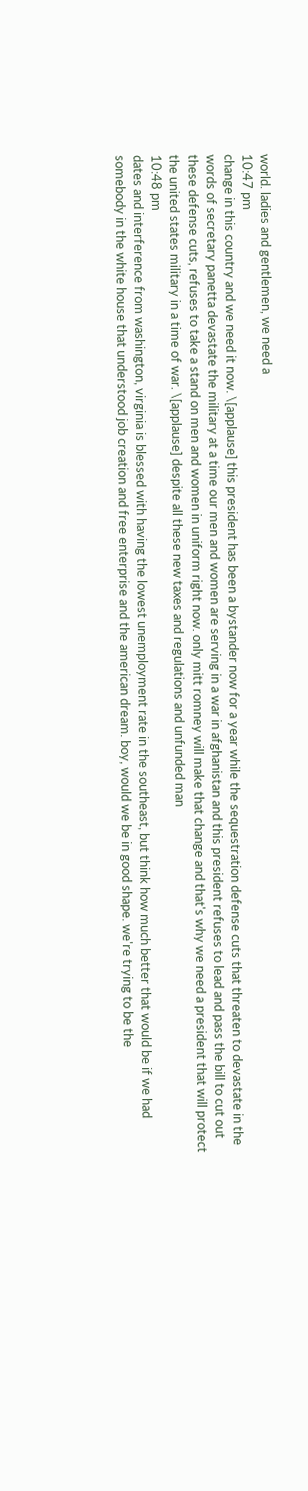world. ladies and gentlemen, we need a
10:47 pm
change in this country and we need it now. \[applause] this president has been a bystander now for a year while the sequestration defense cuts that threaten to devastate in the words of secretary panetta devastate the military at a time our men and women are serving in a war in afghanistan and this president refuses to lead and pass the bill to cut out these defense cuts, refuses to take a stand on men and women in uniform right now. only mitt romney will make that change and that's why we need a president that will protect the united states military in a time of war. \[applause] despite all these new taxes and regulations and unfunded man
10:48 pm
dates and interference from washington, virginia is blessed with having the lowest unemployment rate in the southeast, but think how much better that would be if we had somebody in the white house that understood job creation and free enterprise and the american dream. boy, would we be in good shape. we're trying to be the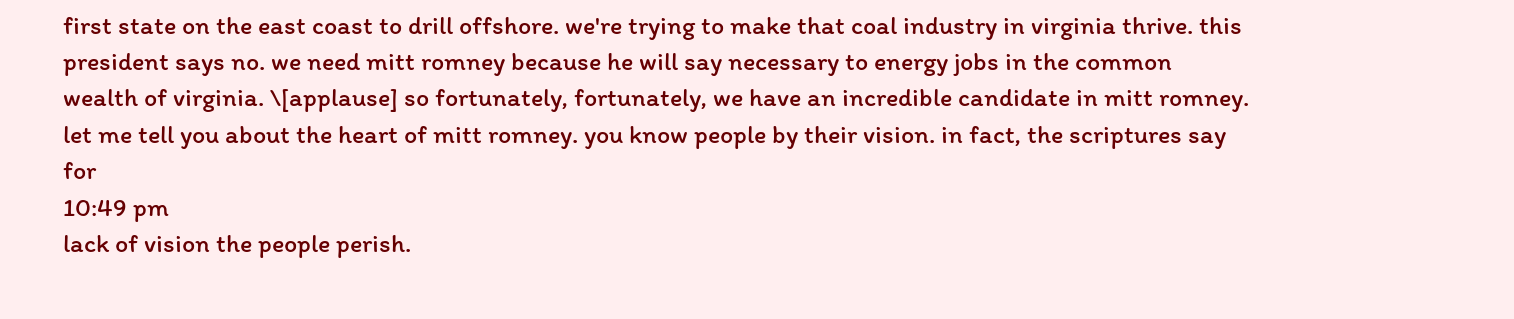first state on the east coast to drill offshore. we're trying to make that coal industry in virginia thrive. this president says no. we need mitt romney because he will say necessary to energy jobs in the common wealth of virginia. \[applause] so fortunately, fortunately, we have an incredible candidate in mitt romney. let me tell you about the heart of mitt romney. you know people by their vision. in fact, the scriptures say for
10:49 pm
lack of vision the people perish.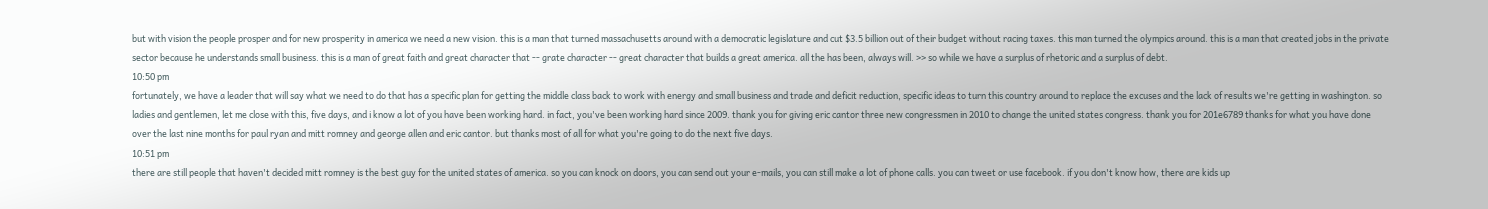but with vision the people prosper and for new prosperity in america we need a new vision. this is a man that turned massachusetts around with a democratic legislature and cut $3.5 billion out of their budget without racing taxes. this man turned the olympics around. this is a man that created jobs in the private sector because he understands small business. this is a man of great faith and great character that -- grate character -- great character that builds a great america. all the has been, always will. >> so while we have a surplus of rhetoric and a surplus of debt.
10:50 pm
fortunately, we have a leader that will say what we need to do that has a specific plan for getting the middle class back to work with energy and small business and trade and deficit reduction, specific ideas to turn this country around to replace the excuses and the lack of results we're getting in washington. so ladies and gentlemen, let me close with this, five days, and i know a lot of you have been working hard. in fact, you've been working hard since 2009. thank you for giving eric cantor three new congressmen in 2010 to change the united states congress. thank you for 201e6789 thanks for what you have done over the last nine months for paul ryan and mitt romney and george allen and eric cantor. but thanks most of all for what you're going to do the next five days.
10:51 pm
there are still people that haven't decided mitt romney is the best guy for the united states of america. so you can knock on doors, you can send out your e-mails, you can still make a lot of phone calls. you can tweet or use facebook. if you don't know how, there are kids up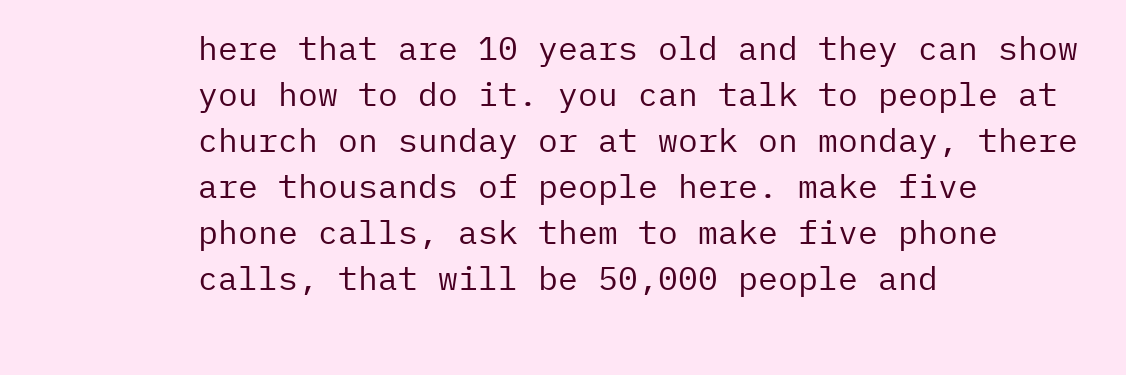here that are 10 years old and they can show you how to do it. you can talk to people at church on sunday or at work on monday, there are thousands of people here. make five phone calls, ask them to make five phone calls, that will be 50,000 people and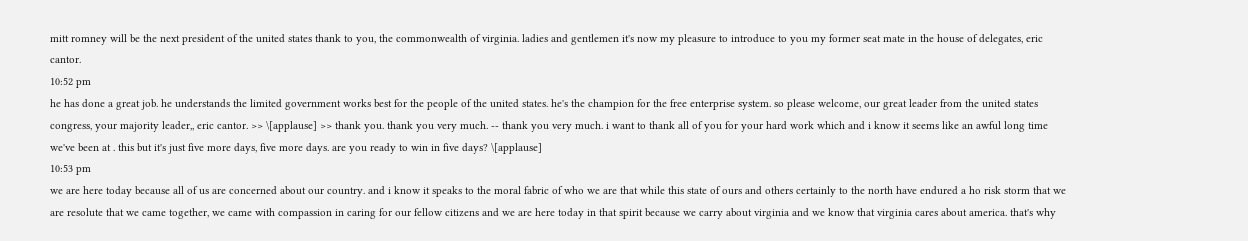mitt romney will be the next president of the united states thank to you, the commonwealth of virginia. ladies and gentlemen it's now my pleasure to introduce to you my former seat mate in the house of delegates, eric cantor.
10:52 pm
he has done a great job. he understands the limited government works best for the people of the united states. he's the champion for the free enterprise system. so please welcome, our great leader from the united states congress, your majority leader,, eric cantor. >> \[applause] >> thank you. thank you very much. -- thank you very much. i want to thank all of you for your hard work which and i know it seems like an awful long time we've been at . this but it's just five more days, five more days. are you ready to win in five days? \[applause]
10:53 pm
we are here today because all of us are concerned about our country. and i know it speaks to the moral fabric of who we are that while this state of ours and others certainly to the north have endured a ho risk storm that we are resolute that we came together, we came with compassion in caring for our fellow citizens and we are here today in that spirit because we carry about virginia and we know that virginia cares about america. that's why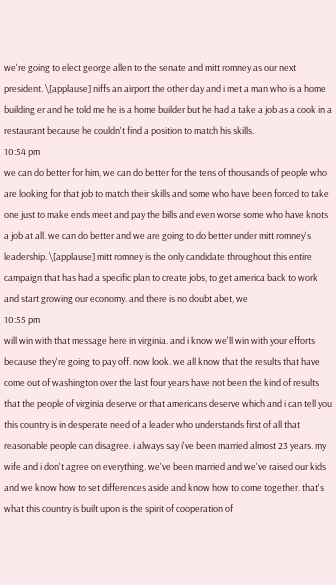we're going to elect george allen to the senate and mitt romney as our next president. \[applause] niffs an airport the other day and i met a man who is a home building er and he told me he is a home builder but he had a take a job as a cook in a restaurant because he couldn't find a position to match his skills.
10:54 pm
we can do better for him, we can do better for the tens of thousands of people who are looking for that job to match their skills and some who have been forced to take one just to make ends meet and pay the bills and even worse some who have knots a job at all. we can do better and we are going to do better under mitt romney's leadership. \[applause] mitt romney is the only candidate throughout this entire campaign that has had a specific plan to create jobs, to get america back to work and start growing our economy. and there is no doubt abet, we
10:55 pm
will win with that message here in virginia. and i know we'll win with your efforts because they're going to pay off. now look. we all know that the results that have come out of washington over the last four years have not been the kind of results that the people of virginia deserve or that americans deserve which and i can tell you this country is in desperate need of a leader who understands first of all that reasonable people can disagree. i always say i've been married almost 23 years. my wife and i don't agree on everything. we've been married and we've raised our kids and we know how to set differences aside and know how to come together. that's what this country is built upon is the spirit of cooperation of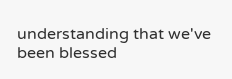understanding that we've been blessed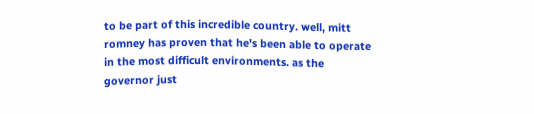to be part of this incredible country. well, mitt romney has proven that he's been able to operate in the most difficult environments. as the governor just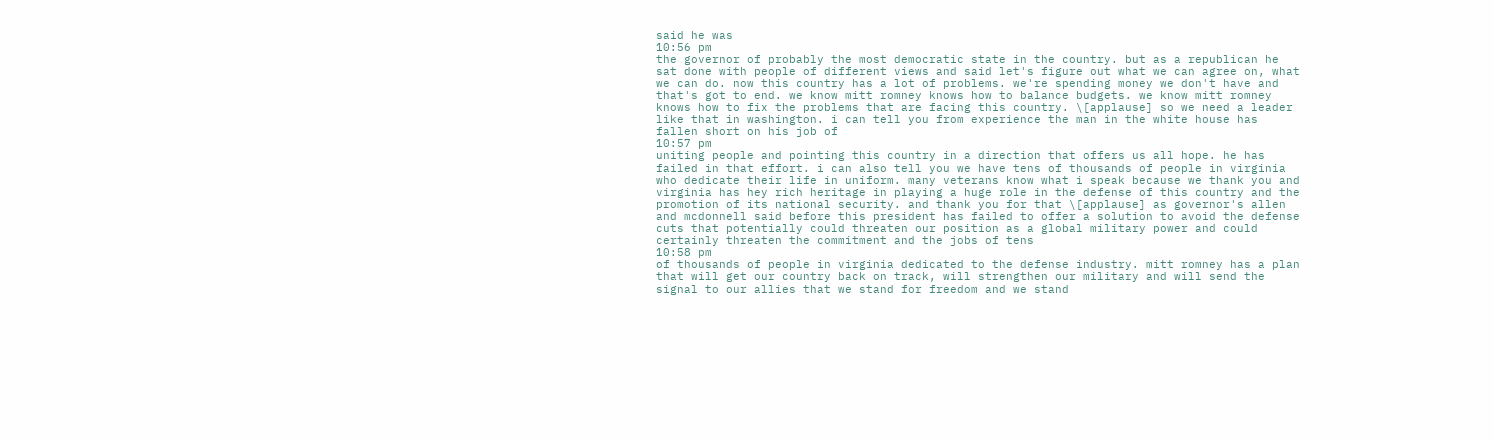said he was
10:56 pm
the governor of probably the most democratic state in the country. but as a republican he sat done with people of different views and said let's figure out what we can agree on, what we can do. now this country has a lot of problems. we're spending money we don't have and that's got to end. we know mitt romney knows how to balance budgets. we know mitt romney knows how to fix the problems that are facing this country. \[applause] so we need a leader like that in washington. i can tell you from experience the man in the white house has fallen short on his job of
10:57 pm
uniting people and pointing this country in a direction that offers us all hope. he has failed in that effort. i can also tell you we have tens of thousands of people in virginia who dedicate their life in uniform. many veterans know what i speak because we thank you and virginia has hey rich heritage in playing a huge role in the defense of this country and the promotion of its national security. and thank you for that \[applause] as governor's allen and mcdonnell said before this president has failed to offer a solution to avoid the defense cuts that potentially could threaten our position as a global military power and could certainly threaten the commitment and the jobs of tens
10:58 pm
of thousands of people in virginia dedicated to the defense industry. mitt romney has a plan that will get our country back on track, will strengthen our military and will send the signal to our allies that we stand for freedom and we stand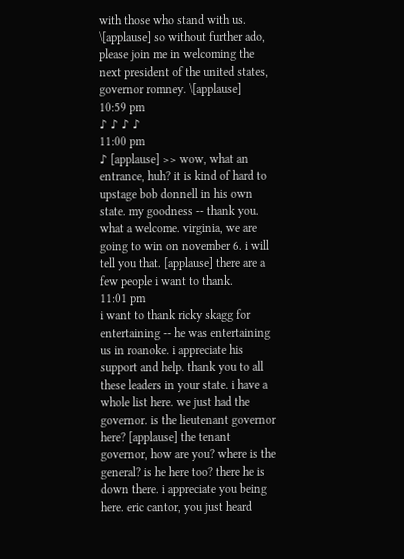with those who stand with us. \[applause] so without further ado, please join me in welcoming the next president of the united states, governor romney. \[applause]
10:59 pm
♪ ♪ ♪ ♪
11:00 pm
♪ [applause] >> wow, what an entrance, huh? it is kind of hard to upstage bob donnell in his own state. my goodness -- thank you. what a welcome. virginia, we are going to win on november 6. i will tell you that. [applause] there are a few people i want to thank.
11:01 pm
i want to thank ricky skagg for entertaining -- he was entertaining us in roanoke. i appreciate his support and help. thank you to all these leaders in your state. i have a whole list here. we just had the governor. is the lieutenant governor here? [applause] the tenant governor, how are you? where is the general? is he here too? there he is down there. i appreciate you being here. eric cantor, you just heard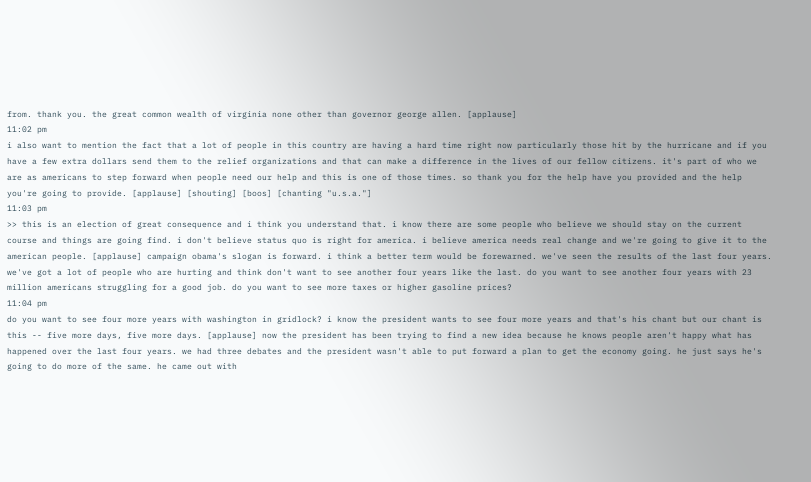from. thank you. the great common wealth of virginia none other than governor george allen. [applause]
11:02 pm
i also want to mention the fact that a lot of people in this country are having a hard time right now particularly those hit by the hurricane and if you have a few extra dollars send them to the relief organizations and that can make a difference in the lives of our fellow citizens. it's part of who we are as americans to step forward when people need our help and this is one of those times. so thank you for the help have you provided and the help you're going to provide. [applause] [shouting] [boos] [chanting "u.s.a."]
11:03 pm
>> this is an election of great consequence and i think you understand that. i know there are some people who believe we should stay on the current course and things are going find. i don't believe status quo is right for america. i believe america needs real change and we're going to give it to the american people. [applause] campaign obama's slogan is forward. i think a better term would be forewarned. we've seen the results of the last four years. we've got a lot of people who are hurting and think don't want to see another four years like the last. do you want to see another four years with 23 million americans struggling for a good job. do you want to see more taxes or higher gasoline prices?
11:04 pm
do you want to see four more years with washington in gridlock? i know the president wants to see four more years and that's his chant but our chant is this -- five more days, five more days. [applause] now the president has been trying to find a new idea because he knows people aren't happy what has happened over the last four years. we had three debates and the president wasn't able to put forward a plan to get the economy going. he just says he's going to do more of the same. he came out with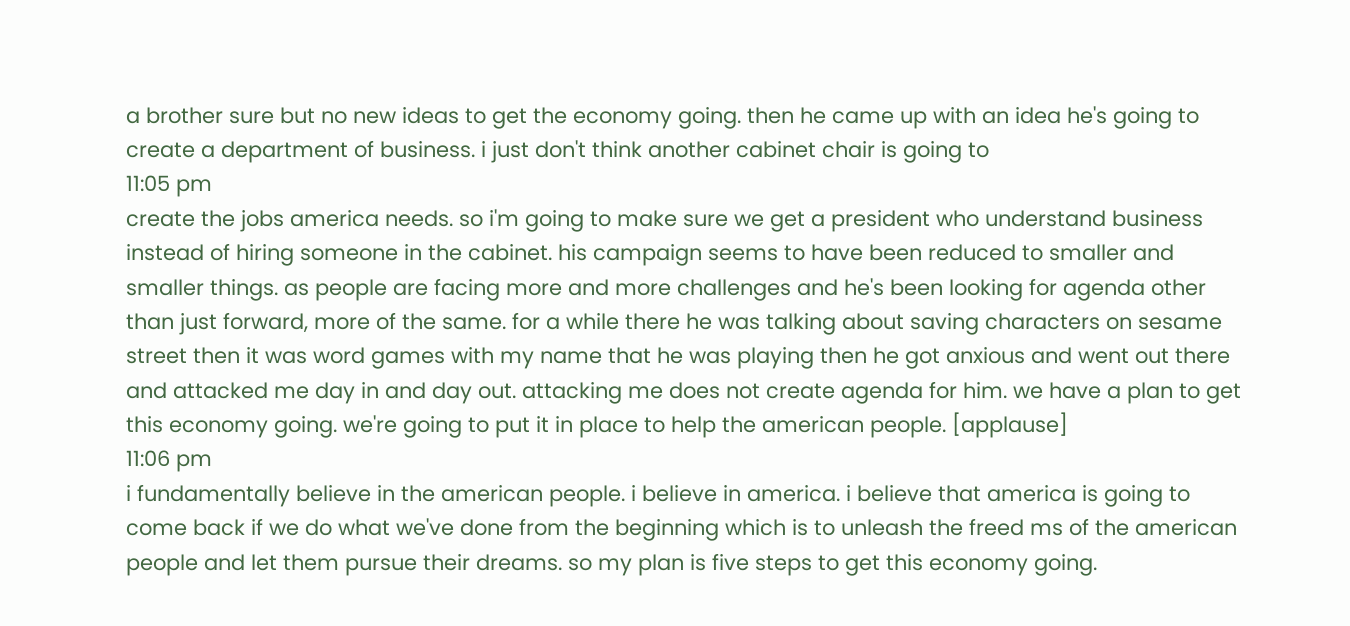a brother sure but no new ideas to get the economy going. then he came up with an idea he's going to create a department of business. i just don't think another cabinet chair is going to
11:05 pm
create the jobs america needs. so i'm going to make sure we get a president who understand business instead of hiring someone in the cabinet. his campaign seems to have been reduced to smaller and smaller things. as people are facing more and more challenges and he's been looking for agenda other than just forward, more of the same. for a while there he was talking about saving characters on sesame street then it was word games with my name that he was playing then he got anxious and went out there and attacked me day in and day out. attacking me does not create agenda for him. we have a plan to get this economy going. we're going to put it in place to help the american people. [applause]
11:06 pm
i fundamentally believe in the american people. i believe in america. i believe that america is going to come back if we do what we've done from the beginning which is to unleash the freed ms of the american people and let them pursue their dreams. so my plan is five steps to get this economy going.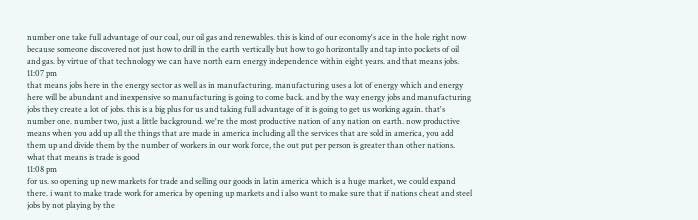number one take full advantage of our coal, our oil gas and renewables. this is kind of our economy's ace in the hole right now because someone discovered not just how to drill in the earth vertically but how to go horizontally and tap into pockets of oil and gas. by virtue of that technology we can have north earn energy independence within eight years. and that means jobs.
11:07 pm
that means jobs here in the energy sector as well as in manufacturing. manufacturing uses a lot of energy which and energy here will be abundant and inexpensive so manufacturing is going to come back. and by the way energy jobs and manufacturing jobs they create a lot of jobs. this is a big plus for us and taking full advantage of it is going to get us working again. that's number one. number two, just a little background. we're the most productive nation of any nation on earth. now productive means when you add up all the things that are made in america including all the services that are sold in america, you add them up and divide them by the number of workers in our work force, the out put per person is greater than other nations. what that means is trade is good
11:08 pm
for us. so opening up new markets for trade and selling our goods in latin america which is a huge market, we could expand there. i want to make trade work for america by opening up markets and i also want to make sure that if nations cheat and steel jobs by not playing by the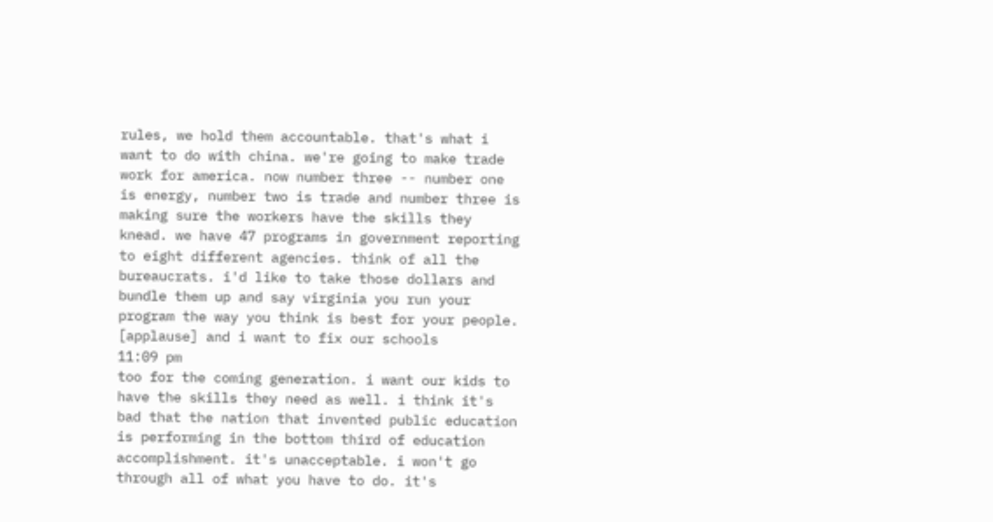rules, we hold them accountable. that's what i want to do with china. we're going to make trade work for america. now number three -- number one is energy, number two is trade and number three is making sure the workers have the skills they knead. we have 47 programs in government reporting to eight different agencies. think of all the bureaucrats. i'd like to take those dollars and bundle them up and say virginia you run your program the way you think is best for your people. [applause] and i want to fix our schools
11:09 pm
too for the coming generation. i want our kids to have the skills they need as well. i think it's bad that the nation that invented public education is performing in the bottom third of education accomplishment. it's unacceptable. i won't go through all of what you have to do. it's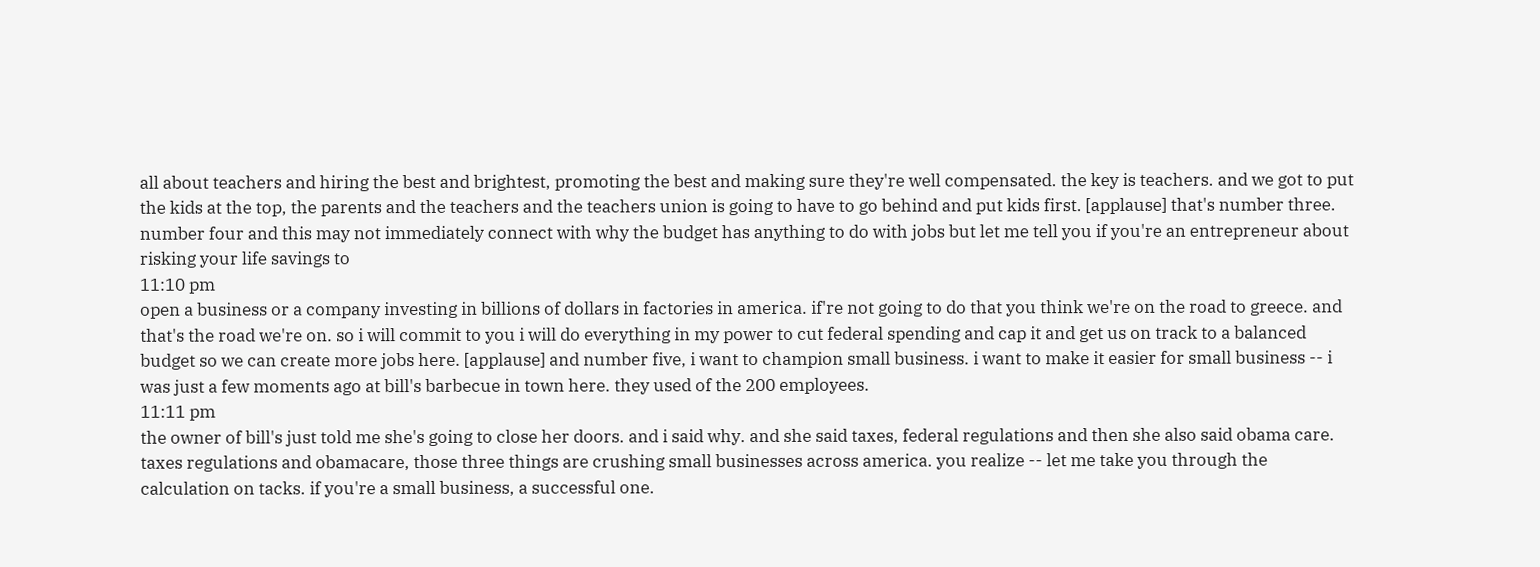all about teachers and hiring the best and brightest, promoting the best and making sure they're well compensated. the key is teachers. and we got to put the kids at the top, the parents and the teachers and the teachers union is going to have to go behind and put kids first. [applause] that's number three. number four and this may not immediately connect with why the budget has anything to do with jobs but let me tell you if you're an entrepreneur about risking your life savings to
11:10 pm
open a business or a company investing in billions of dollars in factories in america. if're not going to do that you think we're on the road to greece. and that's the road we're on. so i will commit to you i will do everything in my power to cut federal spending and cap it and get us on track to a balanced budget so we can create more jobs here. [applause] and number five, i want to champion small business. i want to make it easier for small business -- i was just a few moments ago at bill's barbecue in town here. they used of the 200 employees.
11:11 pm
the owner of bill's just told me she's going to close her doors. and i said why. and she said taxes, federal regulations and then she also said obama care. taxes regulations and obamacare, those three things are crushing small businesses across america. you realize -- let me take you through the calculation on tacks. if you're a small business, a successful one.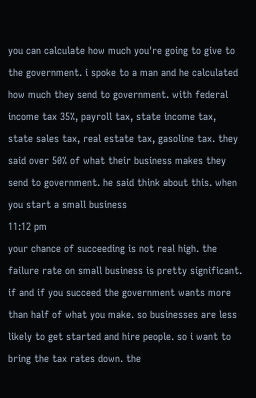you can calculate how much you're going to give to the government. i spoke to a man and he calculated how much they send to government. with federal income tax 35%, payroll tax, state income tax, state sales tax, real estate tax, gasoline tax. they said over 50% of what their business makes they send to government. he said think about this. when you start a small business
11:12 pm
your chance of succeeding is not real high. the failure rate on small business is pretty significant. if and if you succeed the government wants more than half of what you make. so businesses are less likely to get started and hire people. so i want to bring the tax rates down. the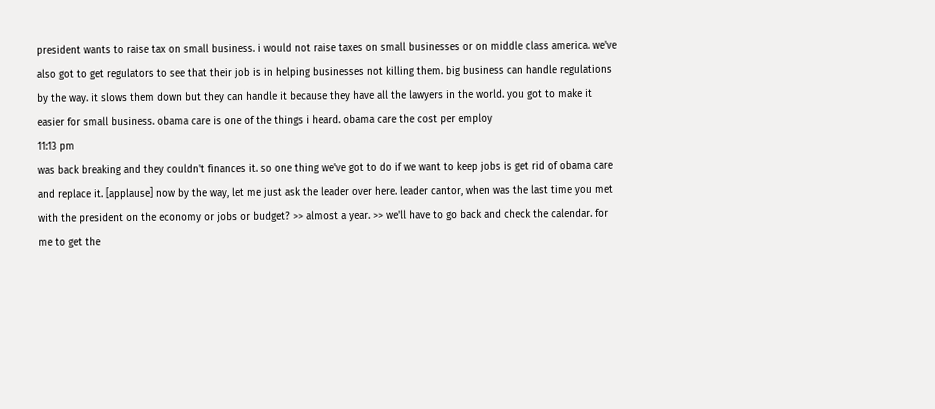president wants to raise tax on small business. i would not raise taxes on small businesses or on middle class america. we've also got to get regulators to see that their job is in helping businesses not killing them. big business can handle regulations by the way. it slows them down but they can handle it because they have all the lawyers in the world. you got to make it easier for small business. obama care is one of the things i heard. obama care the cost per employ
11:13 pm
was back breaking and they couldn't finances it. so one thing we've got to do if we want to keep jobs is get rid of obama care and replace it. [applause] now by the way, let me just ask the leader over here. leader cantor, when was the last time you met with the president on the economy or jobs or budget? >> almost a year. >> we'll have to go back and check the calendar. for me to get the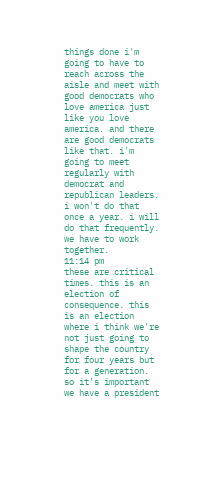things done i'm going to have to reach across the aisle and meet with good democrats who love america just like you love america. and there are good democrats like that. i'm going to meet regularly with democrat and republican leaders. i won't do that once a year. i will do that frequently. we have to work together.
11:14 pm
these are critical times. this is an election of consequence. this is an election where i think we're not just going to shape the country for four years but for a generation. so it's important we have a president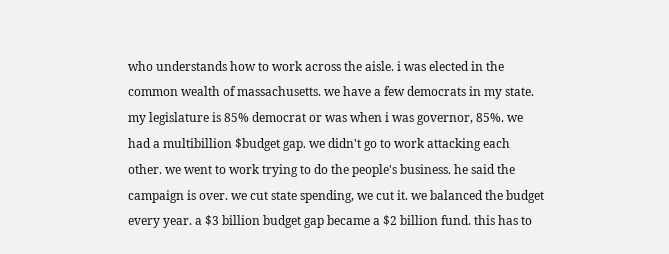who understands how to work across the aisle. i was elected in the common wealth of massachusetts. we have a few democrats in my state. my legislature is 85% democrat or was when i was governor, 85%. we had a multibillion $budget gap. we didn't go to work attacking each other. we went to work trying to do the people's business. he said the campaign is over. we cut state spending, we cut it. we balanced the budget every year. a $3 billion budget gap became a $2 billion fund. this has to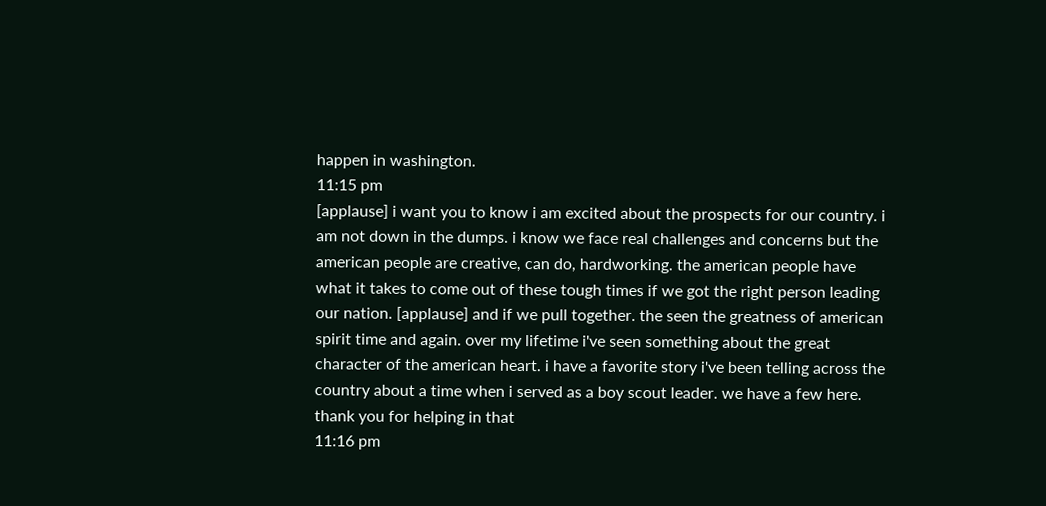happen in washington.
11:15 pm
[applause] i want you to know i am excited about the prospects for our country. i am not down in the dumps. i know we face real challenges and concerns but the american people are creative, can do, hardworking. the american people have what it takes to come out of these tough times if we got the right person leading our nation. [applause] and if we pull together. the seen the greatness of american spirit time and again. over my lifetime i've seen something about the great character of the american heart. i have a favorite story i've been telling across the country about a time when i served as a boy scout leader. we have a few here. thank you for helping in that
11:16 pm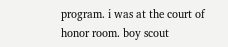program. i was at the court of honor room. boy scout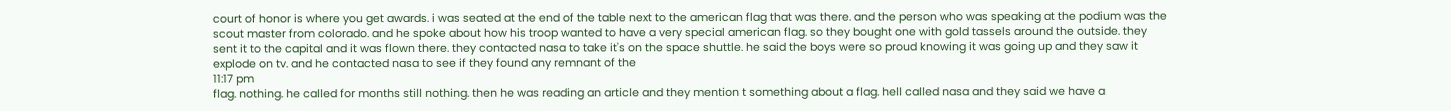court of honor is where you get awards. i was seated at the end of the table next to the american flag that was there. and the person who was speaking at the podium was the scout master from colorado. and he spoke about how his troop wanted to have a very special american flag. so they bought one with gold tassels around the outside. they sent it to the capital and it was flown there. they contacted nasa to take it's on the space shuttle. he said the boys were so proud knowing it was going up and they saw it explode on tv. and he contacted nasa to see if they found any remnant of the
11:17 pm
flag. nothing. he called for months still nothing. then he was reading an article and they mention t something about a flag. hell called nasa and they said we have a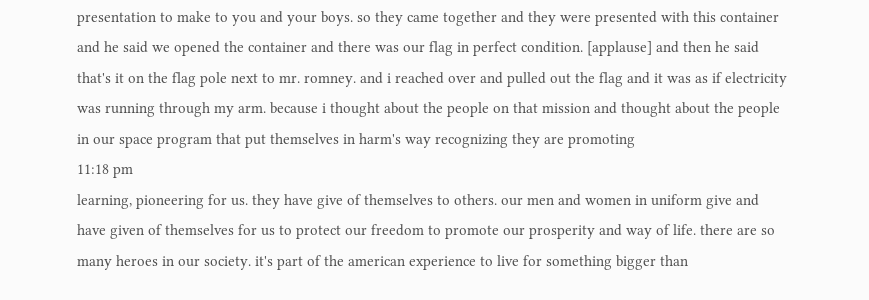presentation to make to you and your boys. so they came together and they were presented with this container and he said we opened the container and there was our flag in perfect condition. [applause] and then he said that's it on the flag pole next to mr. romney. and i reached over and pulled out the flag and it was as if electricity was running through my arm. because i thought about the people on that mission and thought about the people in our space program that put themselves in harm's way recognizing they are promoting
11:18 pm
learning, pioneering for us. they have give of themselves to others. our men and women in uniform give and have given of themselves for us to protect our freedom to promote our prosperity and way of life. there are so many heroes in our society. it's part of the american experience to live for something bigger than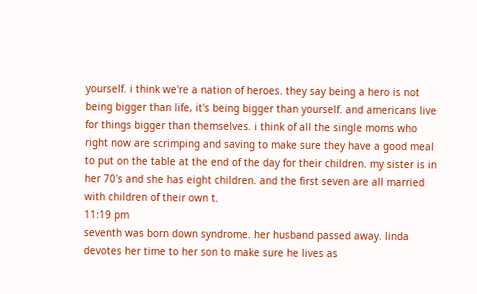yourself. i think we're a nation of heroes. they say being a hero is not being bigger than life, it's being bigger than yourself. and americans live for things bigger than themselves. i think of all the single moms who right now are scrimping and saving to make sure they have a good meal to put on the table at the end of the day for their children. my sister is in her 70's and she has eight children. and the first seven are all married with children of their own t.
11:19 pm
seventh was born down syndrome. her husband passed away. linda devotes her time to her son to make sure he lives as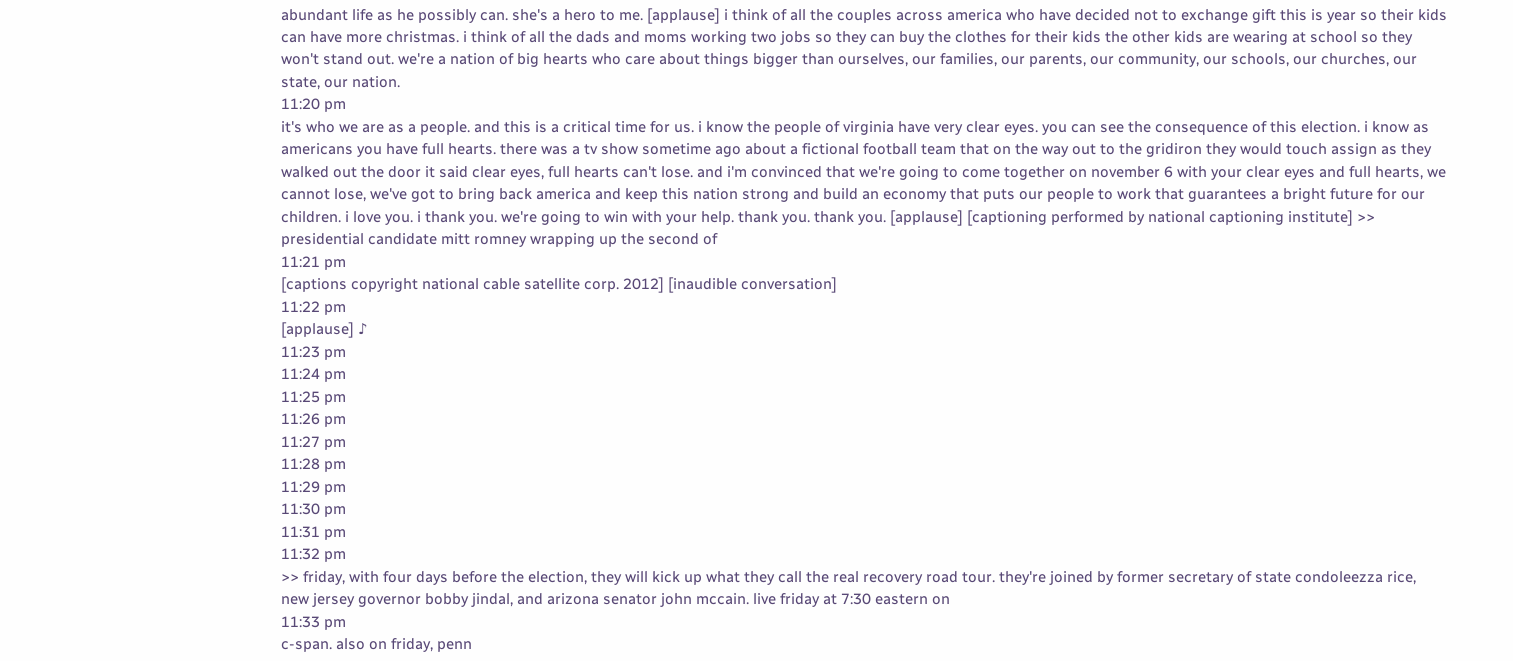abundant life as he possibly can. she's a hero to me. [applause] i think of all the couples across america who have decided not to exchange gift this is year so their kids can have more christmas. i think of all the dads and moms working two jobs so they can buy the clothes for their kids the other kids are wearing at school so they won't stand out. we're a nation of big hearts who care about things bigger than ourselves, our families, our parents, our community, our schools, our churches, our state, our nation.
11:20 pm
it's who we are as a people. and this is a critical time for us. i know the people of virginia have very clear eyes. you can see the consequence of this election. i know as americans you have full hearts. there was a tv show sometime ago about a fictional football team that on the way out to the gridiron they would touch assign as they walked out the door it said clear eyes, full hearts can't lose. and i'm convinced that we're going to come together on november 6 with your clear eyes and full hearts, we cannot lose, we've got to bring back america and keep this nation strong and build an economy that puts our people to work that guarantees a bright future for our children. i love you. i thank you. we're going to win with your help. thank you. thank you. [applause] [captioning performed by national captioning institute] >> presidential candidate mitt romney wrapping up the second of
11:21 pm
[captions copyright national cable satellite corp. 2012] [inaudible conversation]
11:22 pm
[applause] ♪
11:23 pm
11:24 pm
11:25 pm
11:26 pm
11:27 pm
11:28 pm
11:29 pm
11:30 pm
11:31 pm
11:32 pm
>> friday, with four days before the election, they will kick up what they call the real recovery road tour. they're joined by former secretary of state condoleezza rice, new jersey governor bobby jindal, and arizona senator john mccain. live friday at 7:30 eastern on
11:33 pm
c-span. also on friday, penn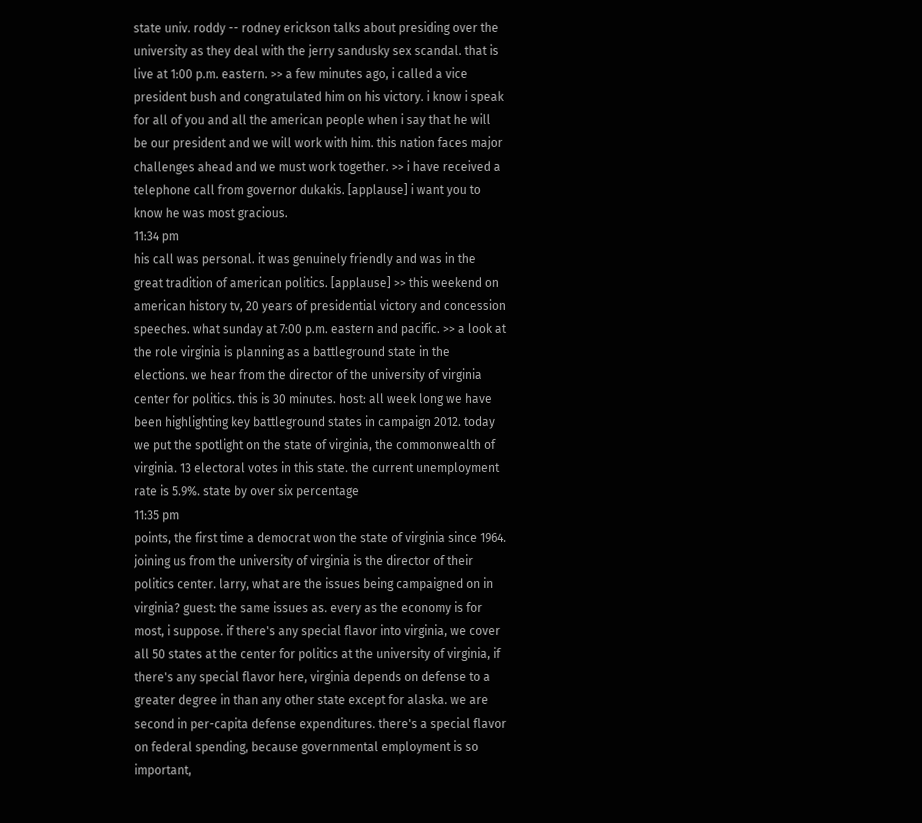state univ. roddy -- rodney erickson talks about presiding over the university as they deal with the jerry sandusky sex scandal. that is live at 1:00 p.m. eastern. >> a few minutes ago, i called a vice president bush and congratulated him on his victory. i know i speak for all of you and all the american people when i say that he will be our president and we will work with him. this nation faces major challenges ahead and we must work together. >> i have received a telephone call from governor dukakis. [applause] i want you to know he was most gracious.
11:34 pm
his call was personal. it was genuinely friendly and was in the great tradition of american politics. [applause] >> this weekend on american history tv, 20 years of presidential victory and concession speeches. what sunday at 7:00 p.m. eastern and pacific. >> a look at the role virginia is planning as a battleground state in the elections. we hear from the director of the university of virginia center for politics. this is 30 minutes. host: all week long we have been highlighting key battleground states in campaign 2012. today we put the spotlight on the state of virginia, the commonwealth of virginia. 13 electoral votes in this state. the current unemployment rate is 5.9%. state by over six percentage
11:35 pm
points, the first time a democrat won the state of virginia since 1964. joining us from the university of virginia is the director of their politics center. larry, what are the issues being campaigned on in virginia? guest: the same issues as. every as the economy is for most, i suppose. if there's any special flavor into virginia, we cover all 50 states at the center for politics at the university of virginia, if there's any special flavor here, virginia depends on defense to a greater degree in than any other state except for alaska. we are second in per-capita defense expenditures. there's a special flavor on federal spending, because governmental employment is so important,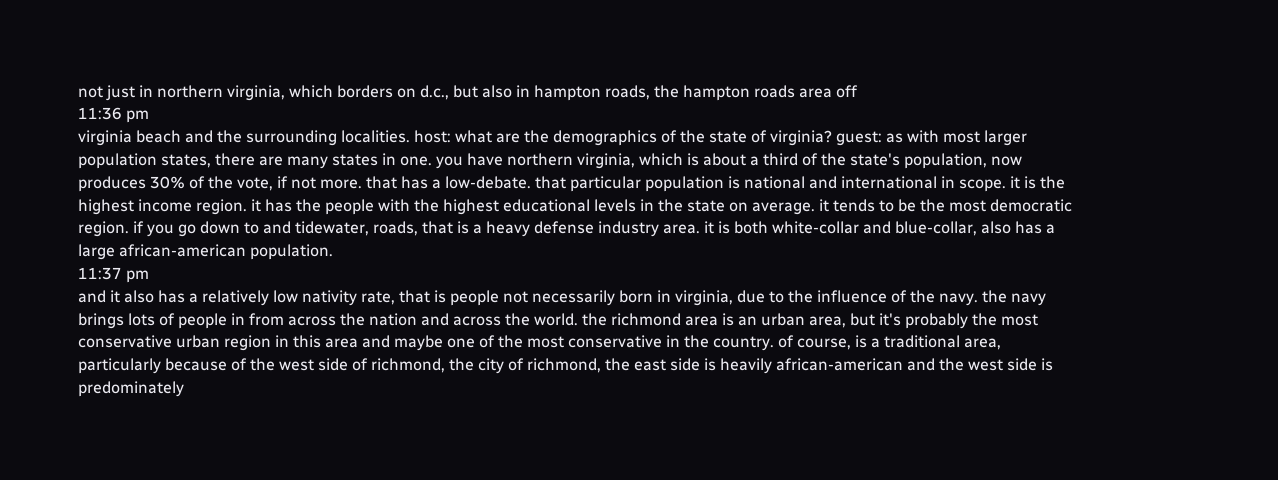not just in northern virginia, which borders on d.c., but also in hampton roads, the hampton roads area off
11:36 pm
virginia beach and the surrounding localities. host: what are the demographics of the state of virginia? guest: as with most larger population states, there are many states in one. you have northern virginia, which is about a third of the state's population, now produces 30% of the vote, if not more. that has a low-debate. that particular population is national and international in scope. it is the highest income region. it has the people with the highest educational levels in the state on average. it tends to be the most democratic region. if you go down to and tidewater, roads, that is a heavy defense industry area. it is both white-collar and blue-collar, also has a large african-american population.
11:37 pm
and it also has a relatively low nativity rate, that is people not necessarily born in virginia, due to the influence of the navy. the navy brings lots of people in from across the nation and across the world. the richmond area is an urban area, but it's probably the most conservative urban region in this area and maybe one of the most conservative in the country. of course, is a traditional area, particularly because of the west side of richmond, the city of richmond, the east side is heavily african-american and the west side is predominately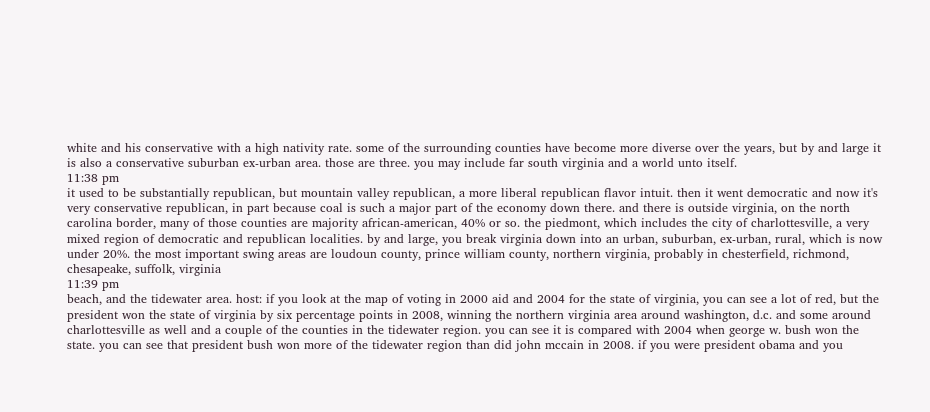white and his conservative with a high nativity rate. some of the surrounding counties have become more diverse over the years, but by and large it is also a conservative suburban ex-urban area. those are three. you may include far south virginia and a world unto itself.
11:38 pm
it used to be substantially republican, but mountain valley republican, a more liberal republican flavor intuit. then it went democratic and now it's very conservative republican, in part because coal is such a major part of the economy down there. and there is outside virginia, on the north carolina border, many of those counties are majority african-american, 40% or so. the piedmont, which includes the city of charlottesville, a very mixed region of democratic and republican localities. by and large, you break virginia down into an urban, suburban, ex-urban, rural, which is now under 20%. the most important swing areas are loudoun county, prince william county, northern virginia, probably in chesterfield, richmond, chesapeake, suffolk, virginia
11:39 pm
beach, and the tidewater area. host: if you look at the map of voting in 2000 aid and 2004 for the state of virginia, you can see a lot of red, but the president won the state of virginia by six percentage points in 2008, winning the northern virginia area around washington, d.c. and some around charlottesville as well and a couple of the counties in the tidewater region. you can see it is compared with 2004 when george w. bush won the state. you can see that president bush won more of the tidewater region than did john mccain in 2008. if you were president obama and you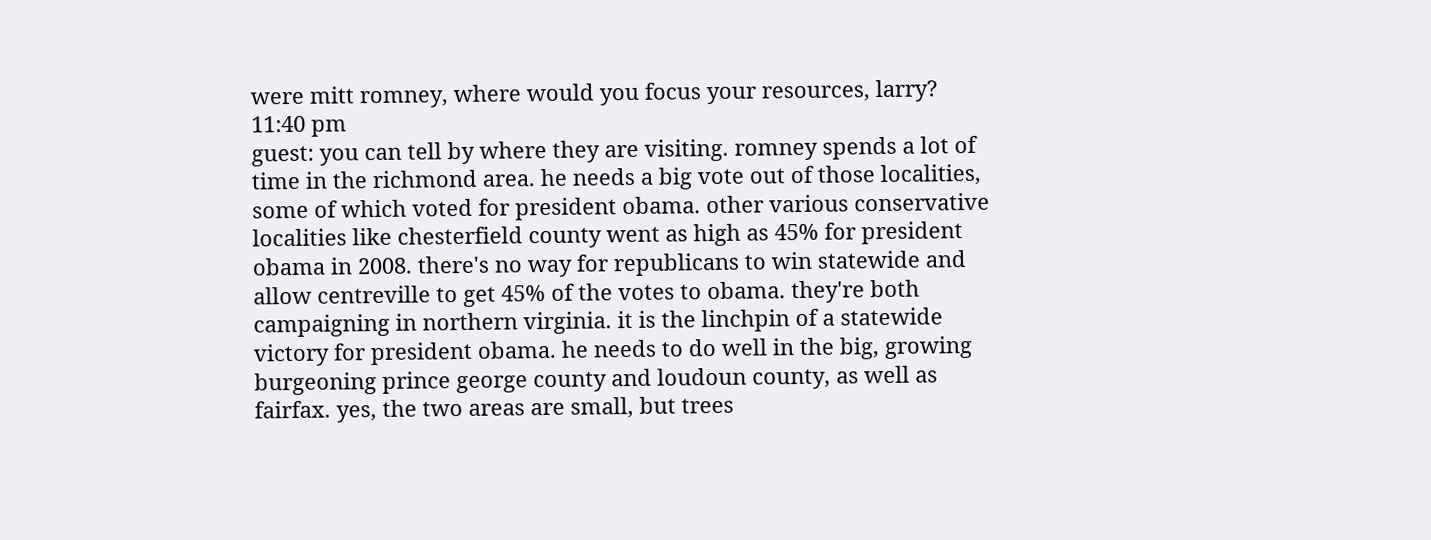were mitt romney, where would you focus your resources, larry?
11:40 pm
guest: you can tell by where they are visiting. romney spends a lot of time in the richmond area. he needs a big vote out of those localities, some of which voted for president obama. other various conservative localities like chesterfield county went as high as 45% for president obama in 2008. there's no way for republicans to win statewide and allow centreville to get 45% of the votes to obama. they're both campaigning in northern virginia. it is the linchpin of a statewide victory for president obama. he needs to do well in the big, growing burgeoning prince george county and loudoun county, as well as fairfax. yes, the two areas are small, but trees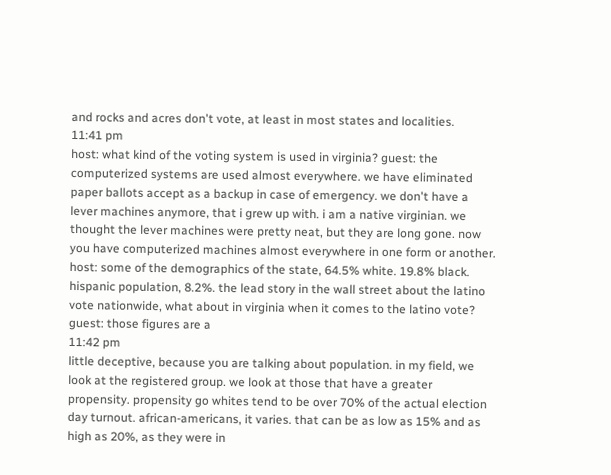and rocks and acres don't vote, at least in most states and localities.
11:41 pm
host: what kind of the voting system is used in virginia? guest: the computerized systems are used almost everywhere. we have eliminated paper ballots accept as a backup in case of emergency. we don't have a lever machines anymore, that i grew up with. i am a native virginian. we thought the lever machines were pretty neat, but they are long gone. now you have computerized machines almost everywhere in one form or another. host: some of the demographics of the state, 64.5% white. 19.8% black. hispanic population, 8.2%. the lead story in the wall street about the latino vote nationwide, what about in virginia when it comes to the latino vote? guest: those figures are a
11:42 pm
little deceptive, because you are talking about population. in my field, we look at the registered group. we look at those that have a greater propensity. propensity go whites tend to be over 70% of the actual election day turnout. african-americans, it varies. that can be as low as 15% and as high as 20%, as they were in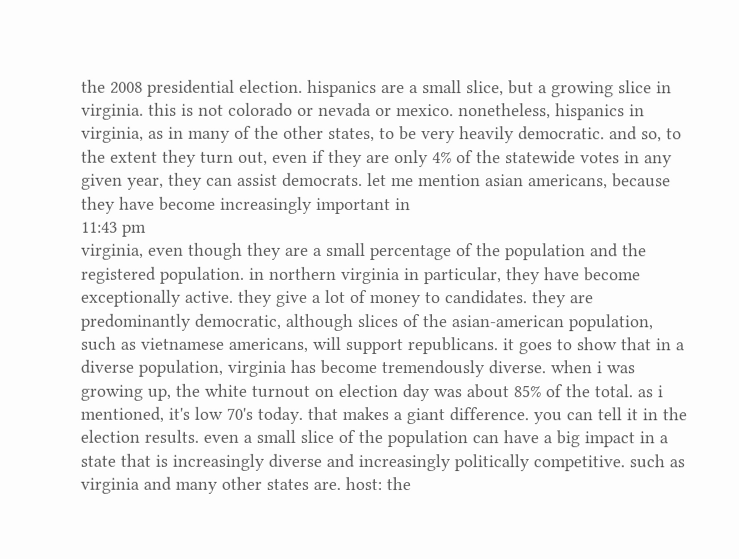the 2008 presidential election. hispanics are a small slice, but a growing slice in virginia. this is not colorado or nevada or mexico. nonetheless, hispanics in virginia, as in many of the other states, to be very heavily democratic. and so, to the extent they turn out, even if they are only 4% of the statewide votes in any given year, they can assist democrats. let me mention asian americans, because they have become increasingly important in
11:43 pm
virginia, even though they are a small percentage of the population and the registered population. in northern virginia in particular, they have become exceptionally active. they give a lot of money to candidates. they are predominantly democratic, although slices of the asian-american population, such as vietnamese americans, will support republicans. it goes to show that in a diverse population, virginia has become tremendously diverse. when i was growing up, the white turnout on election day was about 85% of the total. as i mentioned, it's low 70's today. that makes a giant difference. you can tell it in the election results. even a small slice of the population can have a big impact in a state that is increasingly diverse and increasingly politically competitive. such as virginia and many other states are. host: the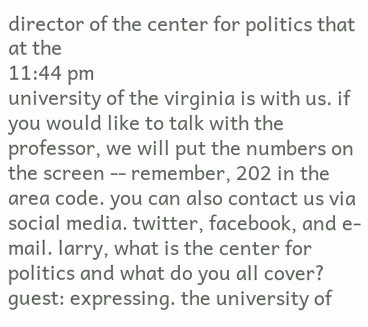director of the center for politics that at the
11:44 pm
university of the virginia is with us. if you would like to talk with the professor, we will put the numbers on the screen -- remember, 202 in the area code. you can also contact us via social media. twitter, facebook, and e-mail. larry, what is the center for politics and what do you all cover? guest: expressing. the university of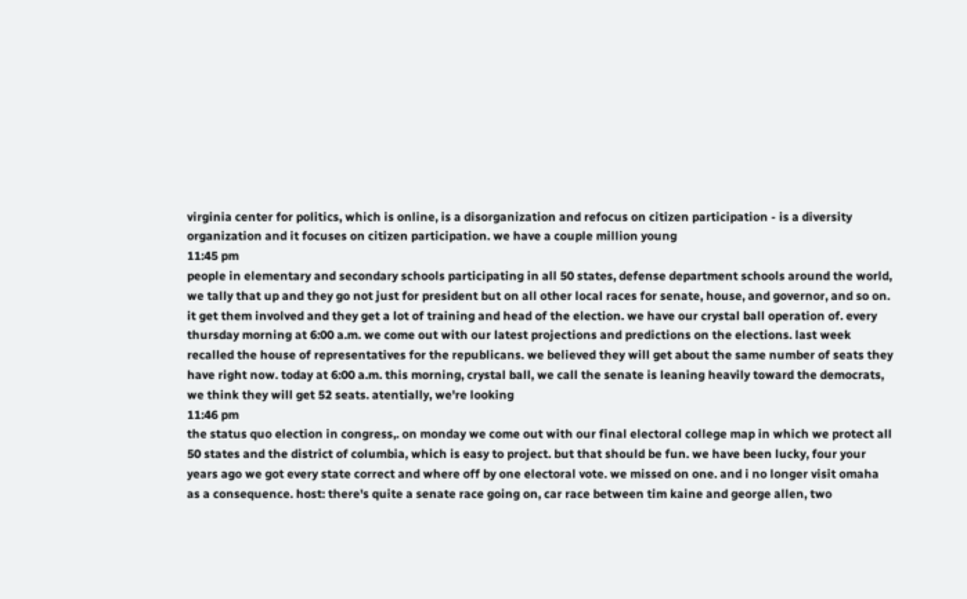virginia center for politics, which is online, is a disorganization and refocus on citizen participation - is a diversity organization and it focuses on citizen participation. we have a couple million young
11:45 pm
people in elementary and secondary schools participating in all 50 states, defense department schools around the world, we tally that up and they go not just for president but on all other local races for senate, house, and governor, and so on. it get them involved and they get a lot of training and head of the election. we have our crystal ball operation of. every thursday morning at 6:00 a.m. we come out with our latest projections and predictions on the elections. last week recalled the house of representatives for the republicans. we believed they will get about the same number of seats they have right now. today at 6:00 a.m. this morning, crystal ball, we call the senate is leaning heavily toward the democrats, we think they will get 52 seats. atentially, we're looking
11:46 pm
the status quo election in congress,. on monday we come out with our final electoral college map in which we protect all 50 states and the district of columbia, which is easy to project. but that should be fun. we have been lucky, four your years ago we got every state correct and where off by one electoral vote. we missed on one. and i no longer visit omaha as a consequence. host: there's quite a senate race going on, car race between tim kaine and george allen, two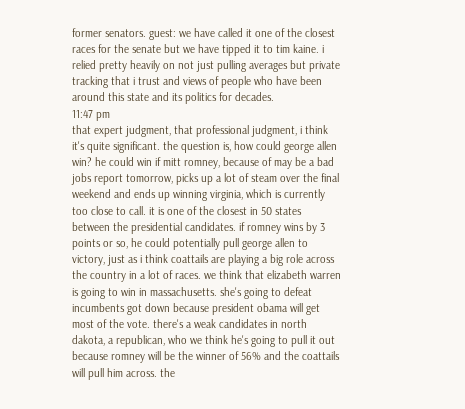former senators. guest: we have called it one of the closest races for the senate but we have tipped it to tim kaine. i relied pretty heavily on not just pulling averages but private tracking that i trust and views of people who have been around this state and its politics for decades.
11:47 pm
that expert judgment, that professional judgment, i think it's quite significant. the question is, how could george allen win? he could win if mitt romney, because of may be a bad jobs report tomorrow, picks up a lot of steam over the final weekend and ends up winning virginia, which is currently too close to call. it is one of the closest in 50 states between the presidential candidates. if romney wins by 3 points or so, he could potentially pull george allen to victory, just as i think coattails are playing a big role across the country in a lot of races. we think that elizabeth warren is going to win in massachusetts. she's going to defeat incumbents got down because president obama will get most of the vote. there's a weak candidates in north dakota, a republican, who we think he's going to pull it out because romney will be the winner of 56% and the coattails will pull him across. the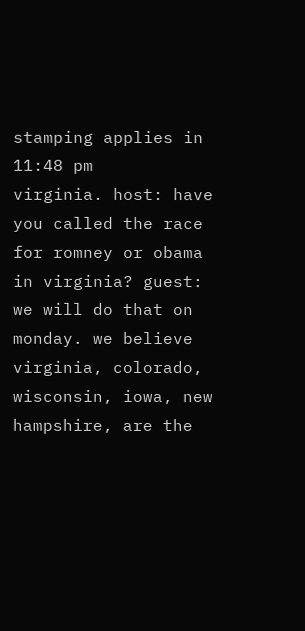stamping applies in
11:48 pm
virginia. host: have you called the race for romney or obama in virginia? guest: we will do that on monday. we believe virginia, colorado, wisconsin, iowa, new hampshire, are the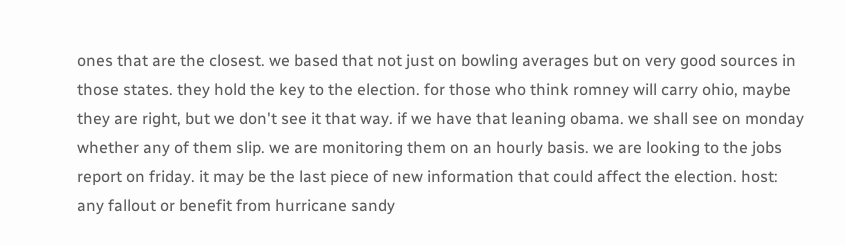ones that are the closest. we based that not just on bowling averages but on very good sources in those states. they hold the key to the election. for those who think romney will carry ohio, maybe they are right, but we don't see it that way. if we have that leaning obama. we shall see on monday whether any of them slip. we are monitoring them on an hourly basis. we are looking to the jobs report on friday. it may be the last piece of new information that could affect the election. host: any fallout or benefit from hurricane sandy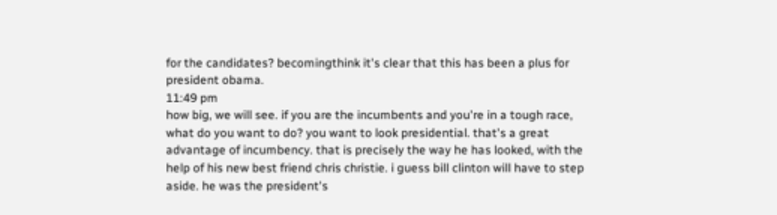for the candidates? becomingthink it's clear that this has been a plus for president obama.
11:49 pm
how big, we will see. if you are the incumbents and you're in a tough race, what do you want to do? you want to look presidential. that's a great advantage of incumbency. that is precisely the way he has looked, with the help of his new best friend chris christie. i guess bill clinton will have to step aside. he was the president's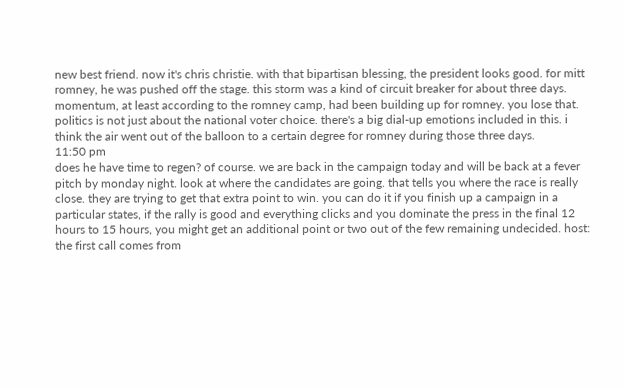new best friend. now it's chris christie. with that bipartisan blessing, the president looks good. for mitt romney, he was pushed off the stage. this storm was a kind of circuit breaker for about three days. momentum, at least according to the romney camp, had been building up for romney. you lose that. politics is not just about the national voter choice. there's a big dial-up emotions included in this. i think the air went out of the balloon to a certain degree for romney during those three days.
11:50 pm
does he have time to regen? of course. we are back in the campaign today and will be back at a fever pitch by monday night. look at where the candidates are going. that tells you where the race is really close. they are trying to get that extra point to win. you can do it if you finish up a campaign in a particular states, if the rally is good and everything clicks and you dominate the press in the final 12 hours to 15 hours, you might get an additional point or two out of the few remaining undecided. host: the first call comes from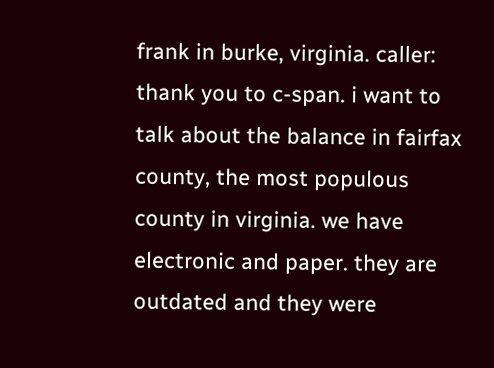frank in burke, virginia. caller: thank you to c-span. i want to talk about the balance in fairfax county, the most populous county in virginia. we have electronic and paper. they are outdated and they were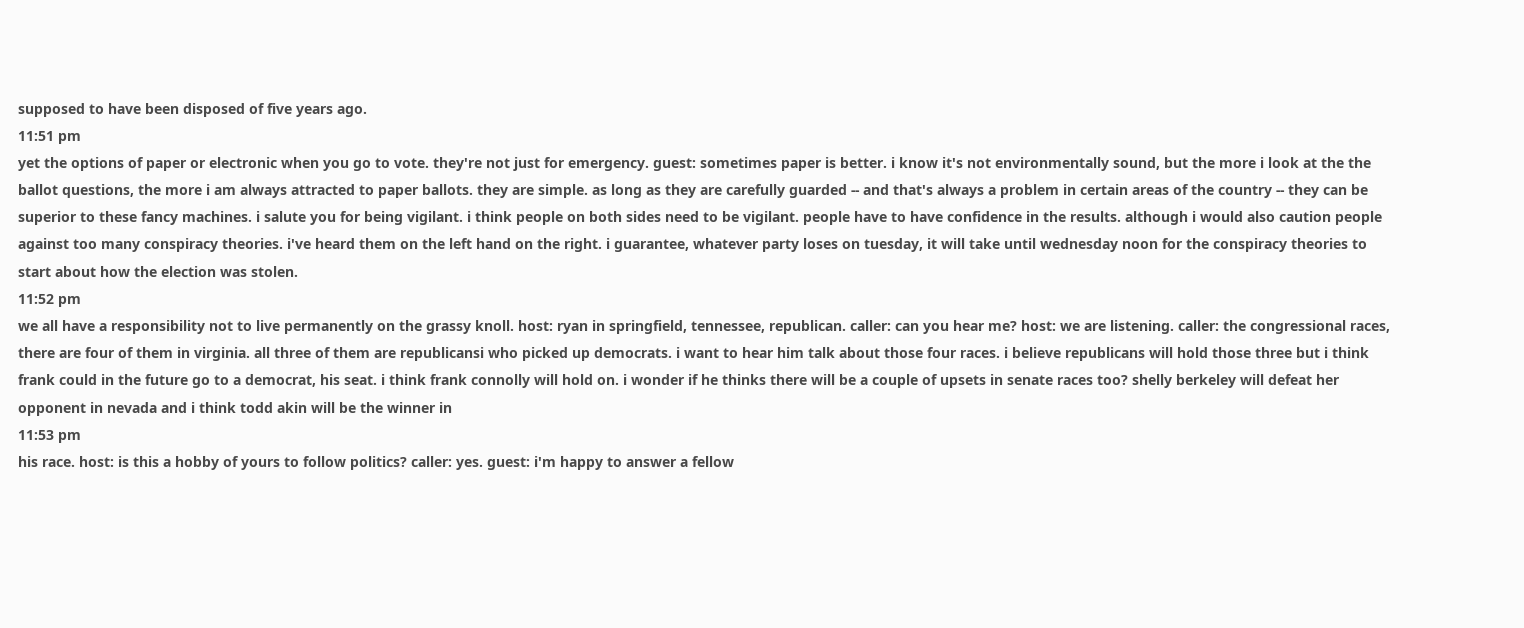supposed to have been disposed of five years ago.
11:51 pm
yet the options of paper or electronic when you go to vote. they're not just for emergency. guest: sometimes paper is better. i know it's not environmentally sound, but the more i look at the the ballot questions, the more i am always attracted to paper ballots. they are simple. as long as they are carefully guarded -- and that's always a problem in certain areas of the country -- they can be superior to these fancy machines. i salute you for being vigilant. i think people on both sides need to be vigilant. people have to have confidence in the results. although i would also caution people against too many conspiracy theories. i've heard them on the left hand on the right. i guarantee, whatever party loses on tuesday, it will take until wednesday noon for the conspiracy theories to start about how the election was stolen.
11:52 pm
we all have a responsibility not to live permanently on the grassy knoll. host: ryan in springfield, tennessee, republican. caller: can you hear me? host: we are listening. caller: the congressional races, there are four of them in virginia. all three of them are republicansi who picked up democrats. i want to hear him talk about those four races. i believe republicans will hold those three but i think frank could in the future go to a democrat, his seat. i think frank connolly will hold on. i wonder if he thinks there will be a couple of upsets in senate races too? shelly berkeley will defeat her opponent in nevada and i think todd akin will be the winner in
11:53 pm
his race. host: is this a hobby of yours to follow politics? caller: yes. guest: i'm happy to answer a fellow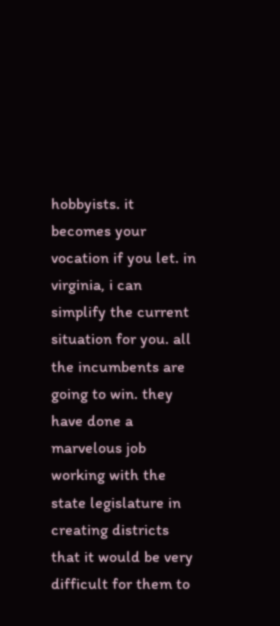hobbyists. it becomes your vocation if you let. in virginia, i can simplify the current situation for you. all the incumbents are going to win. they have done a marvelous job working with the state legislature in creating districts that it would be very difficult for them to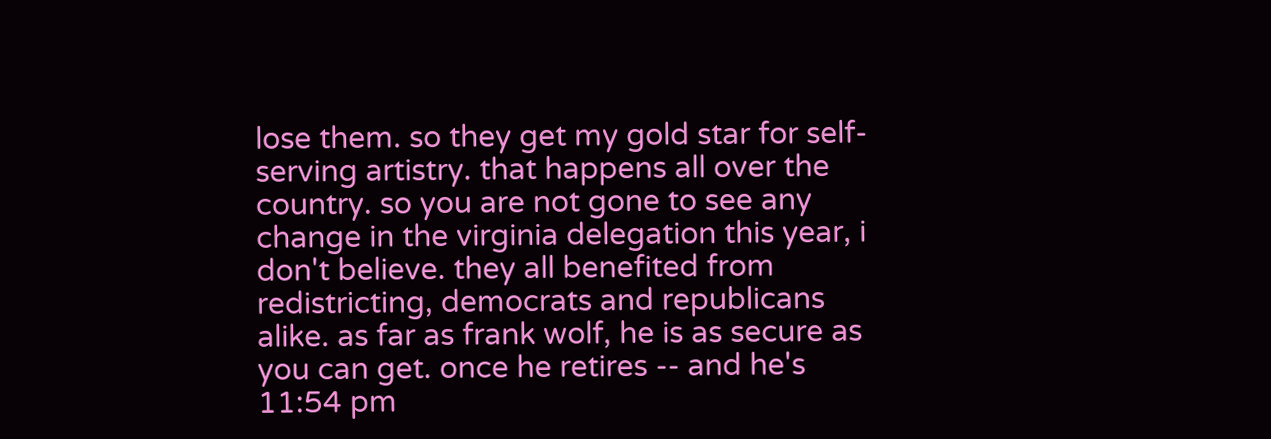lose them. so they get my gold star for self-serving artistry. that happens all over the country. so you are not gone to see any change in the virginia delegation this year, i don't believe. they all benefited from redistricting, democrats and republicans alike. as far as frank wolf, he is as secure as you can get. once he retires -- and he's
11:54 pm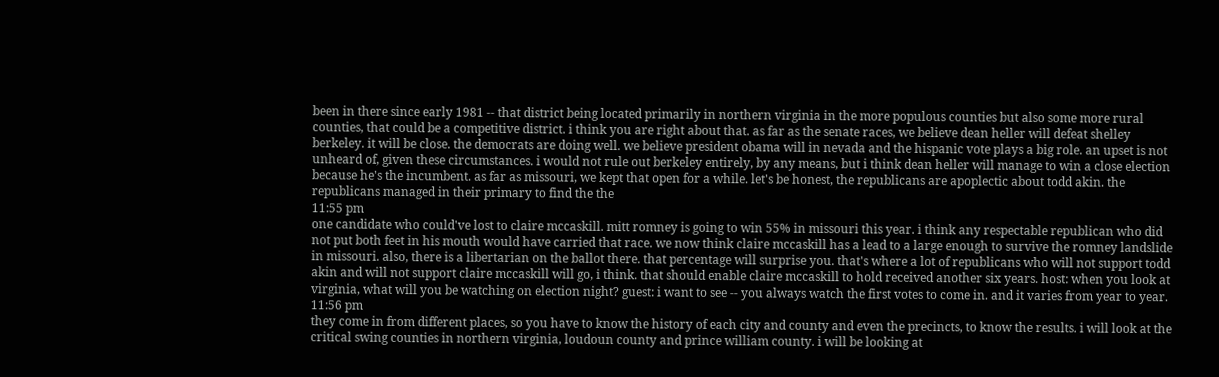been in there since early 1981 -- that district being located primarily in northern virginia in the more populous counties but also some more rural counties, that could be a competitive district. i think you are right about that. as far as the senate races, we believe dean heller will defeat shelley berkeley. it will be close. the democrats are doing well. we believe president obama will in nevada and the hispanic vote plays a big role. an upset is not unheard of, given these circumstances. i would not rule out berkeley entirely, by any means, but i think dean heller will manage to win a close election because he's the incumbent. as far as missouri, we kept that open for a while. let's be honest, the republicans are apoplectic about todd akin. the republicans managed in their primary to find the the
11:55 pm
one candidate who could've lost to claire mccaskill. mitt romney is going to win 55% in missouri this year. i think any respectable republican who did not put both feet in his mouth would have carried that race. we now think claire mccaskill has a lead to a large enough to survive the romney landslide in missouri. also, there is a libertarian on the ballot there. that percentage will surprise you. that's where a lot of republicans who will not support todd akin and will not support claire mccaskill will go, i think. that should enable claire mccaskill to hold received another six years. host: when you look at virginia, what will you be watching on election night? guest: i want to see -- you always watch the first votes to come in. and it varies from year to year.
11:56 pm
they come in from different places, so you have to know the history of each city and county and even the precincts, to know the results. i will look at the critical swing counties in northern virginia, loudoun county and prince william county. i will be looking at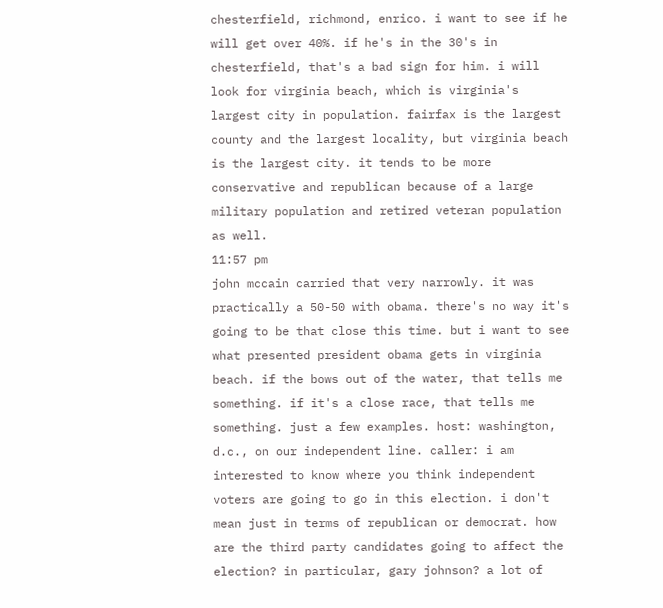chesterfield, richmond, enrico. i want to see if he will get over 40%. if he's in the 30's in chesterfield, that's a bad sign for him. i will look for virginia beach, which is virginia's largest city in population. fairfax is the largest county and the largest locality, but virginia beach is the largest city. it tends to be more conservative and republican because of a large military population and retired veteran population as well.
11:57 pm
john mccain carried that very narrowly. it was practically a 50-50 with obama. there's no way it's going to be that close this time. but i want to see what presented president obama gets in virginia beach. if the bows out of the water, that tells me something. if it's a close race, that tells me something. just a few examples. host: washington, d.c., on our independent line. caller: i am interested to know where you think independent voters are going to go in this election. i don't mean just in terms of republican or democrat. how are the third party candidates going to affect the election? in particular, gary johnson? a lot of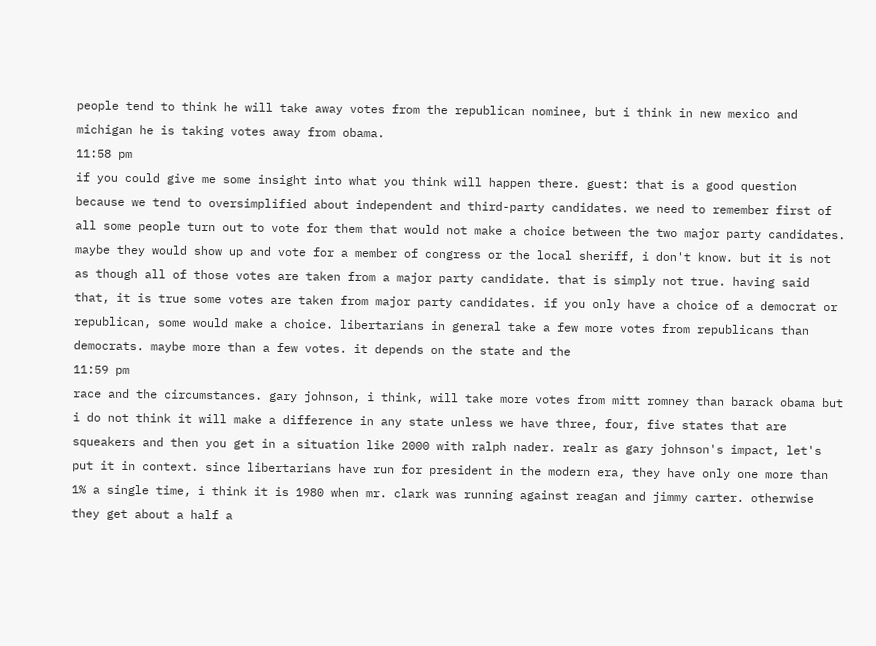people tend to think he will take away votes from the republican nominee, but i think in new mexico and michigan he is taking votes away from obama.
11:58 pm
if you could give me some insight into what you think will happen there. guest: that is a good question because we tend to oversimplified about independent and third-party candidates. we need to remember first of all some people turn out to vote for them that would not make a choice between the two major party candidates. maybe they would show up and vote for a member of congress or the local sheriff, i don't know. but it is not as though all of those votes are taken from a major party candidate. that is simply not true. having said that, it is true some votes are taken from major party candidates. if you only have a choice of a democrat or republican, some would make a choice. libertarians in general take a few more votes from republicans than democrats. maybe more than a few votes. it depends on the state and the
11:59 pm
race and the circumstances. gary johnson, i think, will take more votes from mitt romney than barack obama but i do not think it will make a difference in any state unless we have three, four, five states that are squeakers and then you get in a situation like 2000 with ralph nader. realr as gary johnson's impact, let's put it in context. since libertarians have run for president in the modern era, they have only one more than 1% a single time, i think it is 1980 when mr. clark was running against reagan and jimmy carter. otherwise they get about a half a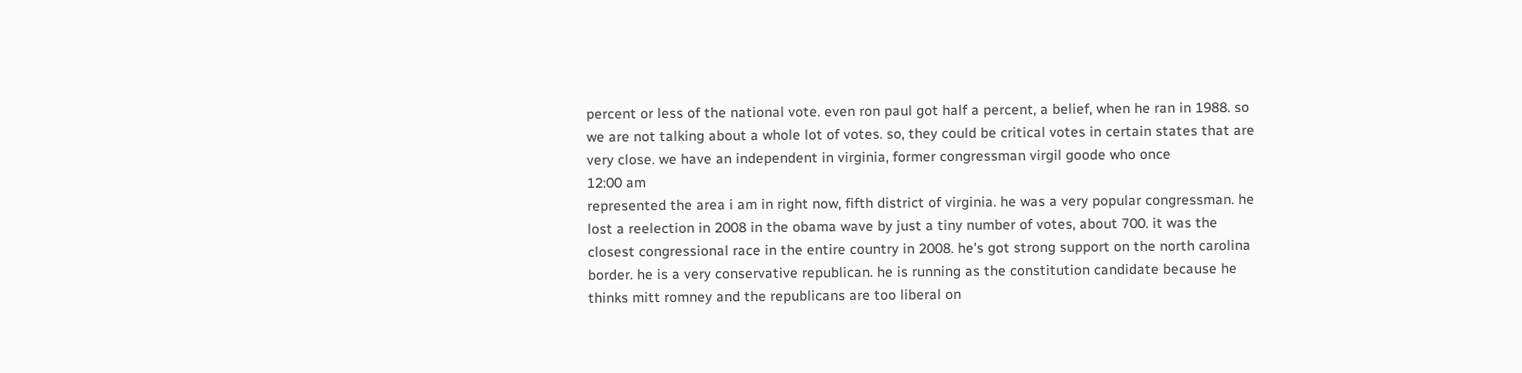percent or less of the national vote. even ron paul got half a percent, a belief, when he ran in 1988. so we are not talking about a whole lot of votes. so, they could be critical votes in certain states that are very close. we have an independent in virginia, former congressman virgil goode who once
12:00 am
represented the area i am in right now, fifth district of virginia. he was a very popular congressman. he lost a reelection in 2008 in the obama wave by just a tiny number of votes, about 700. it was the closest congressional race in the entire country in 2008. he's got strong support on the north carolina border. he is a very conservative republican. he is running as the constitution candidate because he thinks mitt romney and the republicans are too liberal on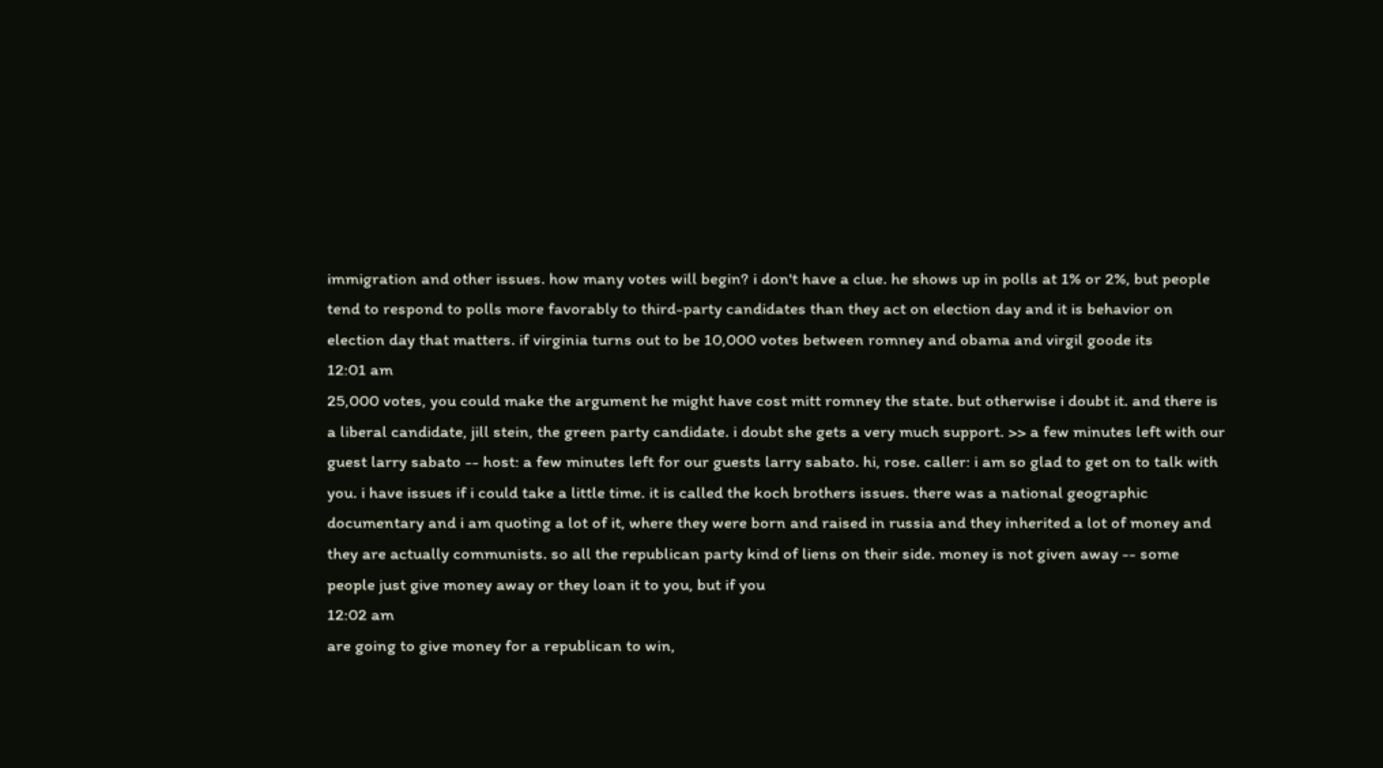immigration and other issues. how many votes will begin? i don't have a clue. he shows up in polls at 1% or 2%, but people tend to respond to polls more favorably to third-party candidates than they act on election day and it is behavior on election day that matters. if virginia turns out to be 10,000 votes between romney and obama and virgil goode its
12:01 am
25,000 votes, you could make the argument he might have cost mitt romney the state. but otherwise i doubt it. and there is a liberal candidate, jill stein, the green party candidate. i doubt she gets a very much support. >> a few minutes left with our guest larry sabato -- host: a few minutes left for our guests larry sabato. hi, rose. caller: i am so glad to get on to talk with you. i have issues if i could take a little time. it is called the koch brothers issues. there was a national geographic documentary and i am quoting a lot of it, where they were born and raised in russia and they inherited a lot of money and they are actually communists. so all the republican party kind of liens on their side. money is not given away -- some people just give money away or they loan it to you, but if you
12:02 am
are going to give money for a republican to win,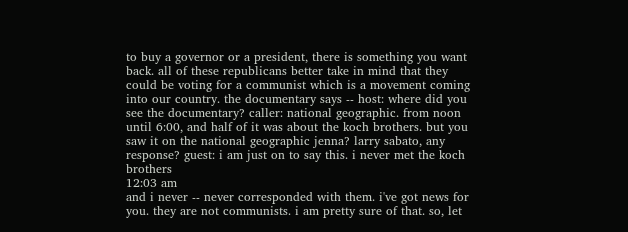to buy a governor or a president, there is something you want back. all of these republicans better take in mind that they could be voting for a communist which is a movement coming into our country. the documentary says -- host: where did you see the documentary? caller: national geographic. from noon until 6:00, and half of it was about the koch brothers. but you saw it on the national geographic jenna? larry sabato, any response? guest: i am just on to say this. i never met the koch brothers
12:03 am
and i never -- never corresponded with them. i've got news for you. they are not communists. i am pretty sure of that. so, let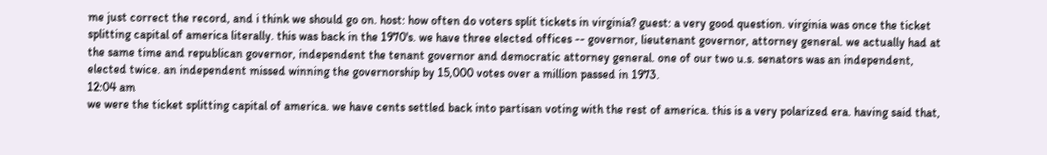me just correct the record, and i think we should go on. host: how often do voters split tickets in virginia? guest: a very good question. virginia was once the ticket splitting capital of america literally. this was back in the 1970's. we have three elected offices -- governor, lieutenant governor, attorney general. we actually had at the same time and republican governor, independent the tenant governor and democratic attorney general. one of our two u.s. senators was an independent, elected twice. an independent missed winning the governorship by 15,000 votes over a million passed in 1973.
12:04 am
we were the ticket splitting capital of america. we have cents settled back into partisan voting with the rest of america. this is a very polarized era. having said that,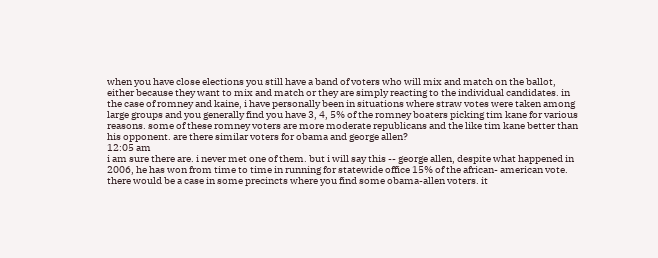when you have close elections you still have a band of voters who will mix and match on the ballot, either because they want to mix and match or they are simply reacting to the individual candidates. in the case of romney and kaine, i have personally been in situations where straw votes were taken among large groups and you generally find you have 3, 4, 5% of the romney boaters picking tim kane for various reasons. some of these romney voters are more moderate republicans and the like tim kane better than his opponent. are there similar voters for obama and george allen?
12:05 am
i am sure there are. i never met one of them. but i will say this -- george allen, despite what happened in 2006, he has won from time to time in running for statewide office 15% of the african- american vote. there would be a case in some precincts where you find some obama-allen voters. it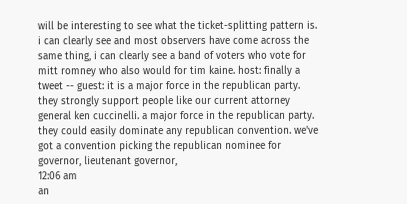will be interesting to see what the ticket-splitting pattern is. i can clearly see and most observers have come across the same thing, i can clearly see a band of voters who vote for mitt romney who also would for tim kaine. host: finally a tweet -- guest: it is a major force in the republican party. they strongly support people like our current attorney general ken cuccinelli. a major force in the republican party. they could easily dominate any republican convention. we've got a convention picking the republican nominee for governor, lieutenant governor,
12:06 am
an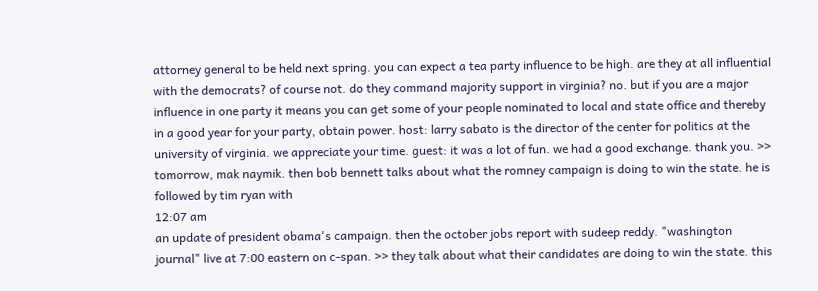attorney general to be held next spring. you can expect a tea party influence to be high. are they at all influential with the democrats? of course not. do they command majority support in virginia? no. but if you are a major influence in one party it means you can get some of your people nominated to local and state office and thereby in a good year for your party, obtain power. host: larry sabato is the director of the center for politics at the university of virginia. we appreciate your time. guest: it was a lot of fun. we had a good exchange. thank you. >> tomorrow, mak naymik. then bob bennett talks about what the romney campaign is doing to win the state. he is followed by tim ryan with
12:07 am
an update of president obama's campaign. then the october jobs report with sudeep reddy. "washington journal" live at 7:00 eastern on c-span. >> they talk about what their candidates are doing to win the state. this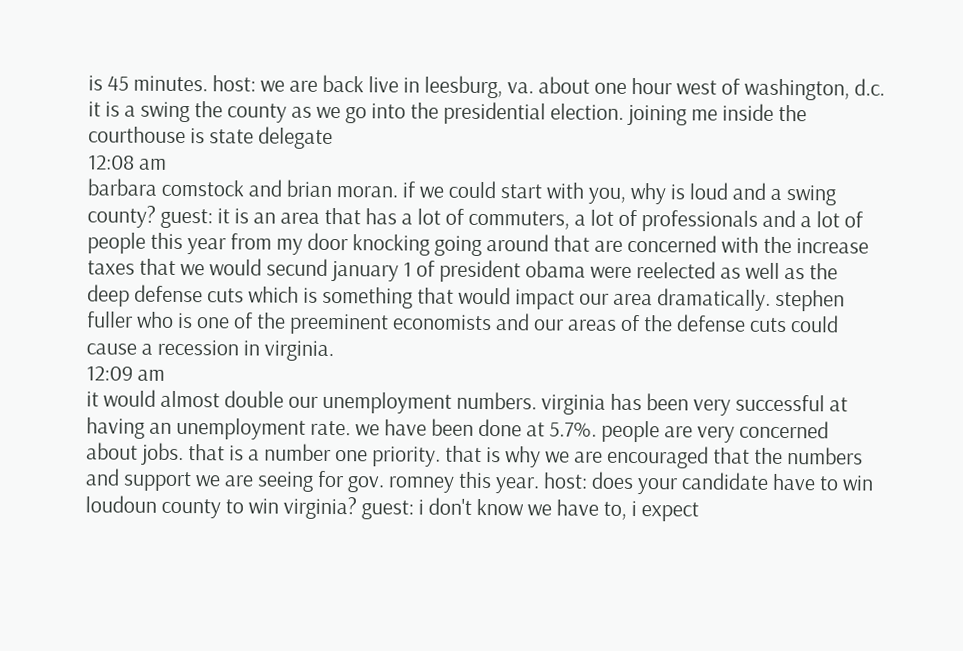is 45 minutes. host: we are back live in leesburg, va. about one hour west of washington, d.c. it is a swing the county as we go into the presidential election. joining me inside the courthouse is state delegate
12:08 am
barbara comstock and brian moran. if we could start with you, why is loud and a swing county? guest: it is an area that has a lot of commuters, a lot of professionals and a lot of people this year from my door knocking going around that are concerned with the increase taxes that we would secund january 1 of president obama were reelected as well as the deep defense cuts which is something that would impact our area dramatically. stephen fuller who is one of the preeminent economists and our areas of the defense cuts could cause a recession in virginia.
12:09 am
it would almost double our unemployment numbers. virginia has been very successful at having an unemployment rate. we have been done at 5.7%. people are very concerned about jobs. that is a number one priority. that is why we are encouraged that the numbers and support we are seeing for gov. romney this year. host: does your candidate have to win loudoun county to win virginia? guest: i don't know we have to, i expect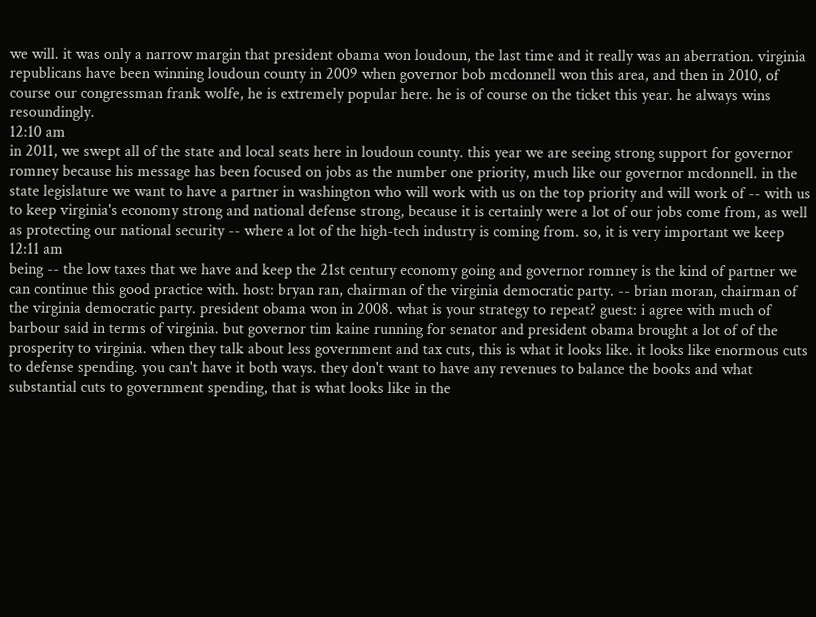we will. it was only a narrow margin that president obama won loudoun, the last time and it really was an aberration. virginia republicans have been winning loudoun county in 2009 when governor bob mcdonnell won this area, and then in 2010, of course our congressman frank wolfe, he is extremely popular here. he is of course on the ticket this year. he always wins resoundingly.
12:10 am
in 2011, we swept all of the state and local seats here in loudoun county. this year we are seeing strong support for governor romney because his message has been focused on jobs as the number one priority, much like our governor mcdonnell. in the state legislature we want to have a partner in washington who will work with us on the top priority and will work of -- with us to keep virginia's economy strong and national defense strong, because it is certainly were a lot of our jobs come from, as well as protecting our national security -- where a lot of the high-tech industry is coming from. so, it is very important we keep
12:11 am
being -- the low taxes that we have and keep the 21st century economy going and governor romney is the kind of partner we can continue this good practice with. host: bryan ran, chairman of the virginia democratic party. -- brian moran, chairman of the virginia democratic party. president obama won in 2008. what is your strategy to repeat? guest: i agree with much of barbour said in terms of virginia. but governor tim kaine running for senator and president obama brought a lot of of the prosperity to virginia. when they talk about less government and tax cuts, this is what it looks like. it looks like enormous cuts to defense spending. you can't have it both ways. they don't want to have any revenues to balance the books and what substantial cuts to government spending, that is what looks like in the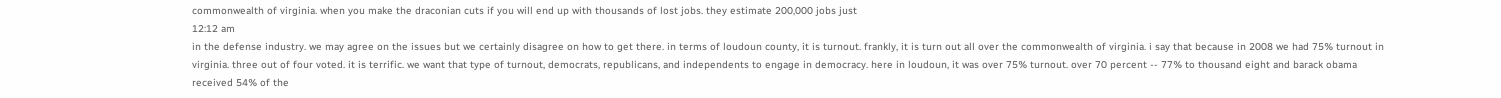commonwealth of virginia. when you make the draconian cuts if you will end up with thousands of lost jobs. they estimate 200,000 jobs just
12:12 am
in the defense industry. we may agree on the issues but we certainly disagree on how to get there. in terms of loudoun county, it is turnout. frankly, it is turn out all over the commonwealth of virginia. i say that because in 2008 we had 75% turnout in virginia. three out of four voted. it is terrific. we want that type of turnout, democrats, republicans, and independents to engage in democracy. here in loudoun, it was over 75% turnout. over 70 percent -- 77% to thousand eight and barack obama received 54% of the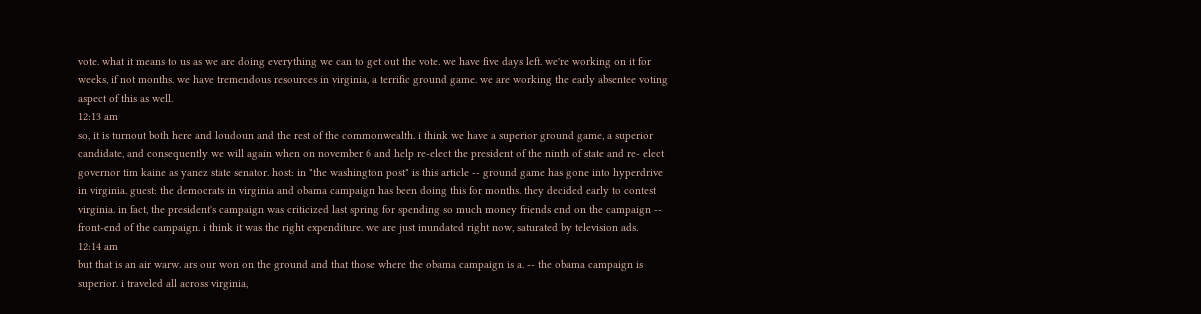vote. what it means to us as we are doing everything we can to get out the vote. we have five days left. we're working on it for weeks, if not months. we have tremendous resources in virginia, a terrific ground game. we are working the early absentee voting aspect of this as well.
12:13 am
so, it is turnout both here and loudoun and the rest of the commonwealth. i think we have a superior ground game, a superior candidate, and consequently we will again when on november 6 and help re-elect the president of the ninth of state and re- elect governor tim kaine as yanez state senator. host: in "the washington post" is this article -- ground game has gone into hyperdrive in virginia. guest: the democrats in virginia and obama campaign has been doing this for months. they decided early to contest virginia. in fact, the president's campaign was criticized last spring for spending so much money friends end on the campaign -- front-end of the campaign. i think it was the right expenditure. we are just inundated right now, saturated by television ads.
12:14 am
but that is an air warw. ars our won on the ground and that those where the obama campaign is a. -- the obama campaign is superior. i traveled all across virginia,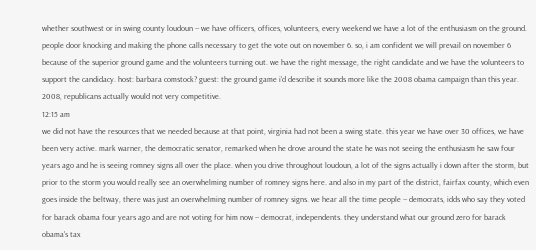whether southwest or in swing county loudoun -- we have officers, offices, volunteers, every weekend we have a lot of the enthusiasm on the ground. people door knocking and making the phone calls necessary to get the vote out on november 6. so, i am confident we will prevail on november 6 because of the superior ground game and the volunteers turning out. we have the right message, the right candidate and we have the volunteers to support the candidacy. host: barbara comstock? guest: the ground game i'd describe it sounds more like the 2008 obama campaign than this year. 2008, republicans actually would not very competitive.
12:15 am
we did not have the resources that we needed because at that point, virginia had not been a swing state. this year we have over 30 offices, we have been very active. mark warner, the democratic senator, remarked when he drove around the state he was not seeing the enthusiasm he saw four years ago and he is seeing romney signs all over the place. when you drive throughout loudoun, a lot of the signs actually i down after the storm, but prior to the storm you would really see an overwhelming number of romney signs here. and also in my part of the district, fairfax county, which even goes inside the beltway, there was just an overwhelming number of romney signs. we hear all the time people -- democrats, idds who say they voted for barack obama four years ago and are not voting for him now -- democrat, independents. they understand what our ground zero for barack obama's tax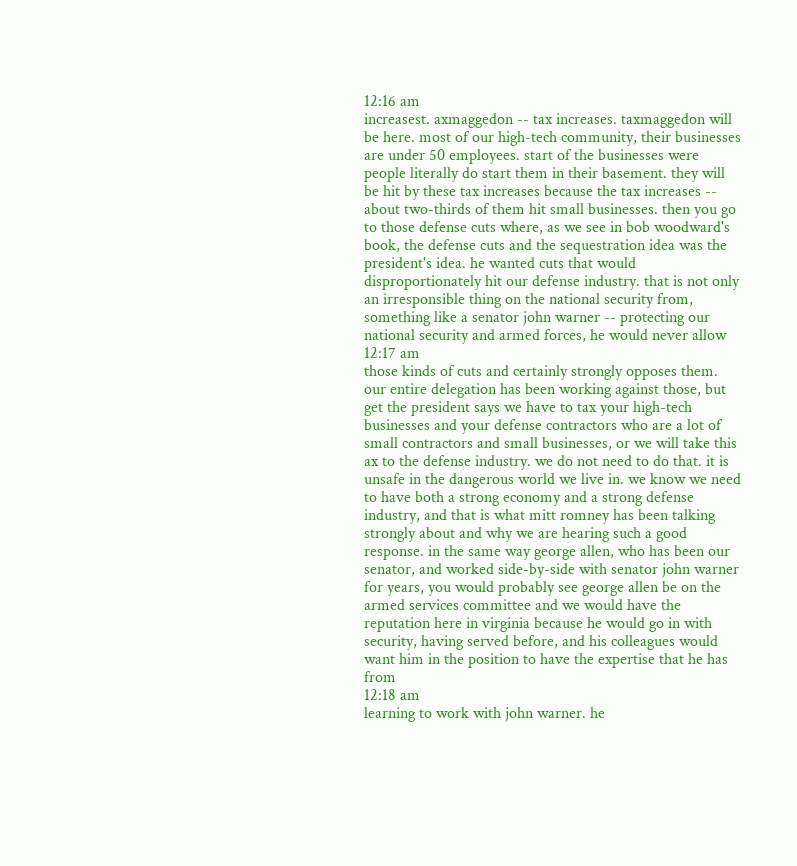12:16 am
increasest. axmaggedon -- tax increases. taxmaggedon will be here. most of our high-tech community, their businesses are under 50 employees. start of the businesses were people literally do start them in their basement. they will be hit by these tax increases because the tax increases -- about two-thirds of them hit small businesses. then you go to those defense cuts where, as we see in bob woodward's book, the defense cuts and the sequestration idea was the president's idea. he wanted cuts that would disproportionately hit our defense industry. that is not only an irresponsible thing on the national security from, something like a senator john warner -- protecting our national security and armed forces, he would never allow
12:17 am
those kinds of cuts and certainly strongly opposes them. our entire delegation has been working against those, but get the president says we have to tax your high-tech businesses and your defense contractors who are a lot of small contractors and small businesses, or we will take this ax to the defense industry. we do not need to do that. it is unsafe in the dangerous world we live in. we know we need to have both a strong economy and a strong defense industry, and that is what mitt romney has been talking strongly about and why we are hearing such a good response. in the same way george allen, who has been our senator, and worked side-by-side with senator john warner for years, you would probably see george allen be on the armed services committee and we would have the reputation here in virginia because he would go in with security, having served before, and his colleagues would want him in the position to have the expertise that he has from
12:18 am
learning to work with john warner. he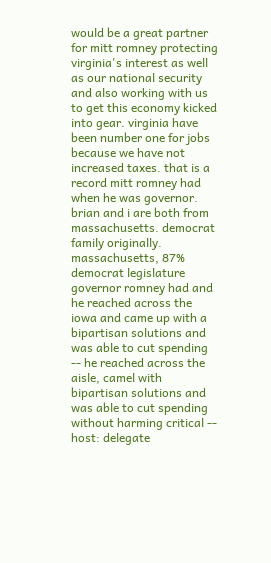would be a great partner for mitt romney protecting virginia's interest as well as our national security and also working with us to get this economy kicked into gear. virginia have been number one for jobs because we have not increased taxes. that is a record mitt romney had when he was governor. brian and i are both from massachusetts. democrat family originally. massachusetts, 87% democrat legislature governor romney had and he reached across the iowa and came up with a bipartisan solutions and was able to cut spending -- he reached across the aisle, camel with bipartisan solutions and was able to cut spending without harming critical -- host: delegate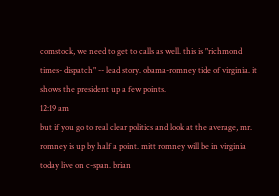comstock, we need to get to calls as well. this is "richmond times- dispatch" -- lead story. obama-romney tide of virginia. it shows the president up a few points.
12:19 am
but if you go to real clear politics and look at the average, mr. romney is up by half a point. mitt romney will be in virginia today live on c-span. brian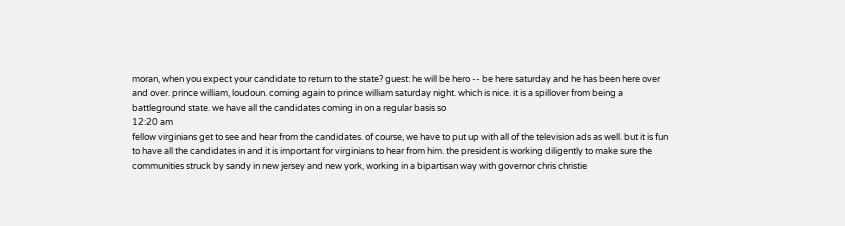moran, when you expect your candidate to return to the state? guest: he will be hero -- be here saturday and he has been here over and over. prince william, loudoun. coming again to prince william saturday night. which is nice. it is a spillover from being a battleground state. we have all the candidates coming in on a regular basis so
12:20 am
fellow virginians get to see and hear from the candidates. of course, we have to put up with all of the television ads as well. but it is fun to have all the candidates in and it is important for virginians to hear from him. the president is working diligently to make sure the communities struck by sandy in new jersey and new york, working in a bipartisan way with governor chris christie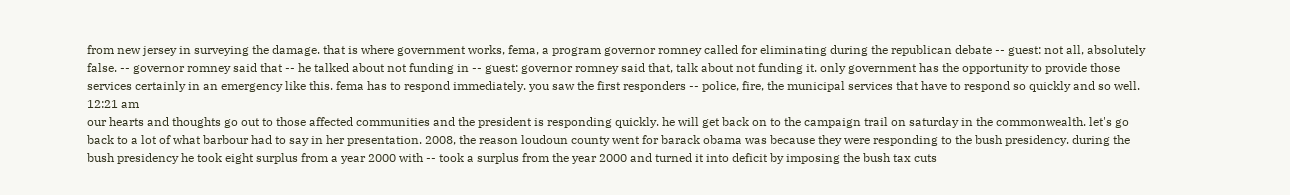from new jersey in surveying the damage. that is where government works, fema, a program governor romney called for eliminating during the republican debate -- guest: not all, absolutely false. -- governor romney said that -- he talked about not funding in -- guest: governor romney said that, talk about not funding it. only government has the opportunity to provide those services certainly in an emergency like this. fema has to respond immediately. you saw the first responders -- police, fire, the municipal services that have to respond so quickly and so well.
12:21 am
our hearts and thoughts go out to those affected communities and the president is responding quickly. he will get back on to the campaign trail on saturday in the commonwealth. let's go back to a lot of what barbour had to say in her presentation. 2008, the reason loudoun county went for barack obama was because they were responding to the bush presidency. during the bush presidency he took eight surplus from a year 2000 with -- took a surplus from the year 2000 and turned it into deficit by imposing the bush tax cuts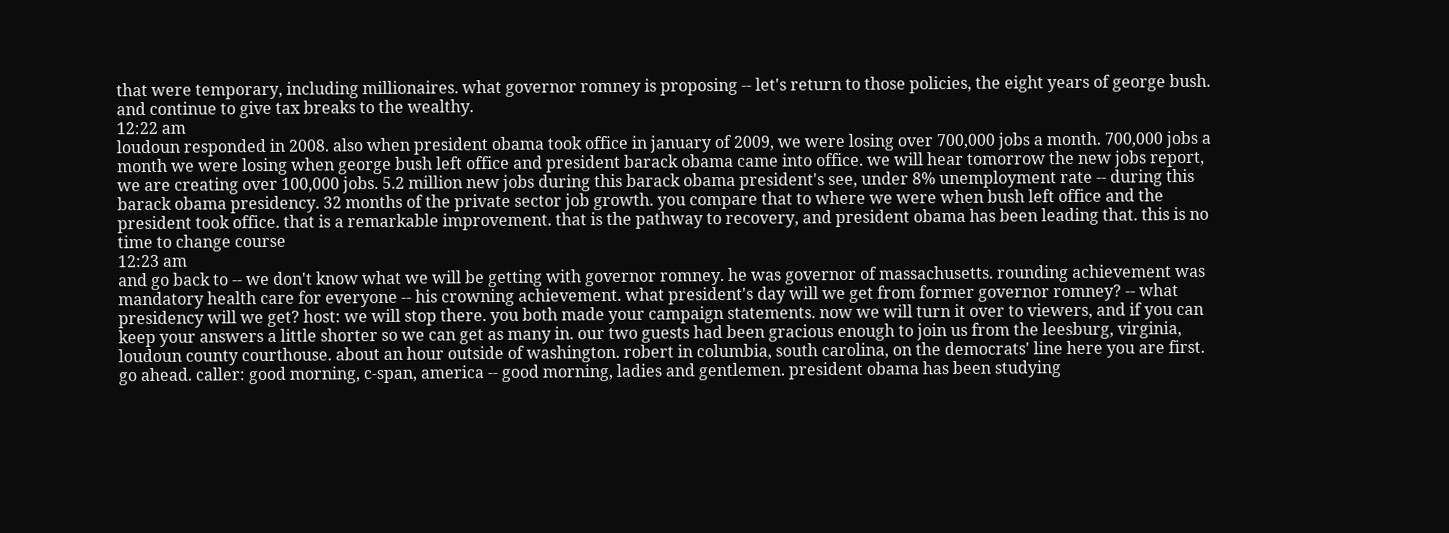that were temporary, including millionaires. what governor romney is proposing -- let's return to those policies, the eight years of george bush. and continue to give tax breaks to the wealthy.
12:22 am
loudoun responded in 2008. also when president obama took office in january of 2009, we were losing over 700,000 jobs a month. 700,000 jobs a month we were losing when george bush left office and president barack obama came into office. we will hear tomorrow the new jobs report, we are creating over 100,000 jobs. 5.2 million new jobs during this barack obama president's see, under 8% unemployment rate -- during this barack obama presidency. 32 months of the private sector job growth. you compare that to where we were when bush left office and the president took office. that is a remarkable improvement. that is the pathway to recovery, and president obama has been leading that. this is no time to change course
12:23 am
and go back to -- we don't know what we will be getting with governor romney. he was governor of massachusetts. rounding achievement was mandatory health care for everyone -- his crowning achievement. what president's day will we get from former governor romney? -- what presidency will we get? host: we will stop there. you both made your campaign statements. now we will turn it over to viewers, and if you can keep your answers a little shorter so we can get as many in. our two guests had been gracious enough to join us from the leesburg, virginia, loudoun county courthouse. about an hour outside of washington. robert in columbia, south carolina, on the democrats' line here you are first. go ahead. caller: good morning, c-span, america -- good morning, ladies and gentlemen. president obama has been studying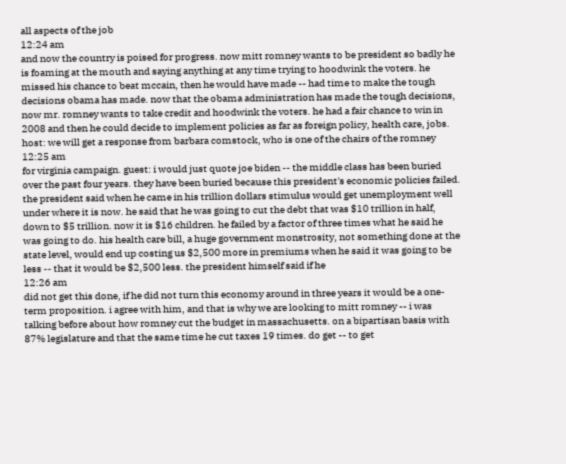all aspects of the job
12:24 am
and now the country is poised for progress. now mitt romney wants to be president so badly he is foaming at the mouth and saying anything at any time trying to hoodwink the voters. he missed his chance to beat mccain, then he would have made -- had time to make the tough decisions obama has made. now that the obama administration has made the tough decisions, now mr. romney wants to take credit and hoodwink the voters. he had a fair chance to win in 2008 and then he could decide to implement policies as far as foreign policy, health care, jobs. host: we will get a response from barbara comstock, who is one of the chairs of the romney
12:25 am
for virginia campaign. guest: i would just quote joe biden -- the middle class has been buried over the past four years. they have been buried because this president's economic policies failed. the president said when he came in his trillion dollars stimulus would get unemployment well under where it is now. he said that he was going to cut the debt that was $10 trillion in half, down to $5 trillion. now it is $16 children. he failed by a factor of three times what he said he was going to do. his health care bill, a huge government monstrosity, not something done at the state level, would end up costing us $2,500 more in premiums when he said it was going to be less -- that it would be $2,500 less. the president himself said if he
12:26 am
did not get this done, if he did not turn this economy around in three years it would be a one- term proposition. i agree with him, and that is why we are looking to mitt romney -- i was talking before about how romney cut the budget in massachusetts. on a bipartisan basis with 87% legislature and that the same time he cut taxes 19 times. do get -- to get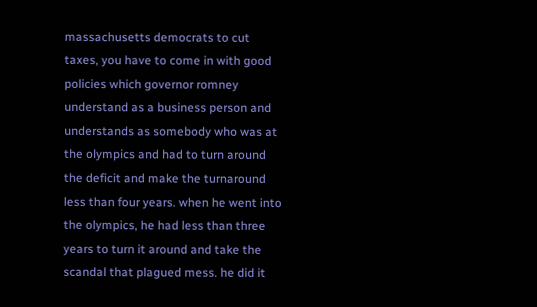massachusetts democrats to cut taxes, you have to come in with good policies which governor romney understand as a business person and understands as somebody who was at the olympics and had to turn around the deficit and make the turnaround less than four years. when he went into the olympics, he had less than three years to turn it around and take the scandal that plagued mess. he did it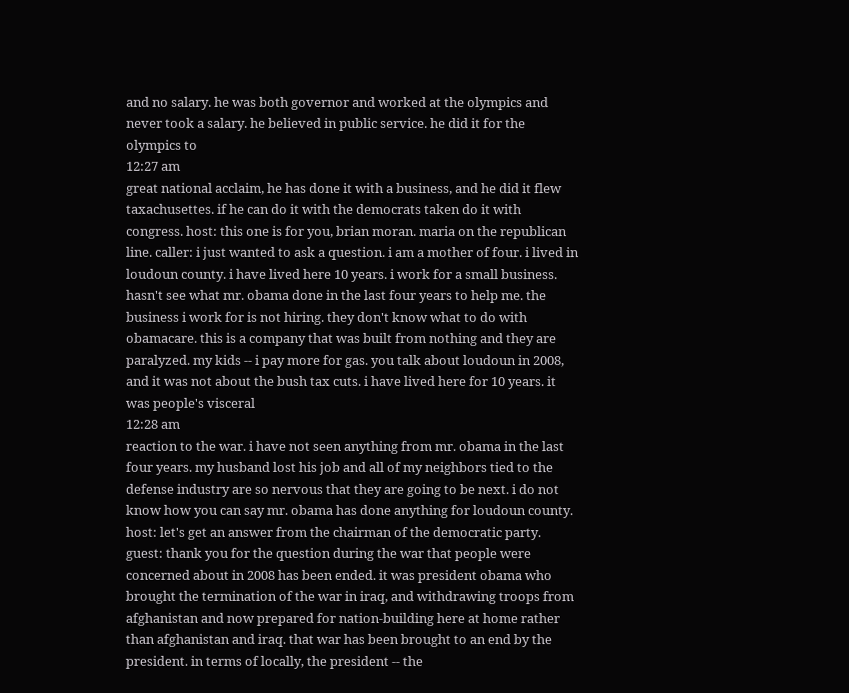and no salary. he was both governor and worked at the olympics and never took a salary. he believed in public service. he did it for the olympics to
12:27 am
great national acclaim, he has done it with a business, and he did it flew taxachusettes. if he can do it with the democrats taken do it with congress. host: this one is for you, brian moran. maria on the republican line. caller: i just wanted to ask a question. i am a mother of four. i lived in loudoun county. i have lived here 10 years. i work for a small business. hasn't see what mr. obama done in the last four years to help me. the business i work for is not hiring. they don't know what to do with obamacare. this is a company that was built from nothing and they are paralyzed. my kids -- i pay more for gas. you talk about loudoun in 2008, and it was not about the bush tax cuts. i have lived here for 10 years. it was people's visceral
12:28 am
reaction to the war. i have not seen anything from mr. obama in the last four years. my husband lost his job and all of my neighbors tied to the defense industry are so nervous that they are going to be next. i do not know how you can say mr. obama has done anything for loudoun county. host: let's get an answer from the chairman of the democratic party. guest: thank you for the question during the war that people were concerned about in 2008 has been ended. it was president obama who brought the termination of the war in iraq, and withdrawing troops from afghanistan and now prepared for nation-building here at home rather than afghanistan and iraq. that war has been brought to an end by the president. in terms of locally, the president -- the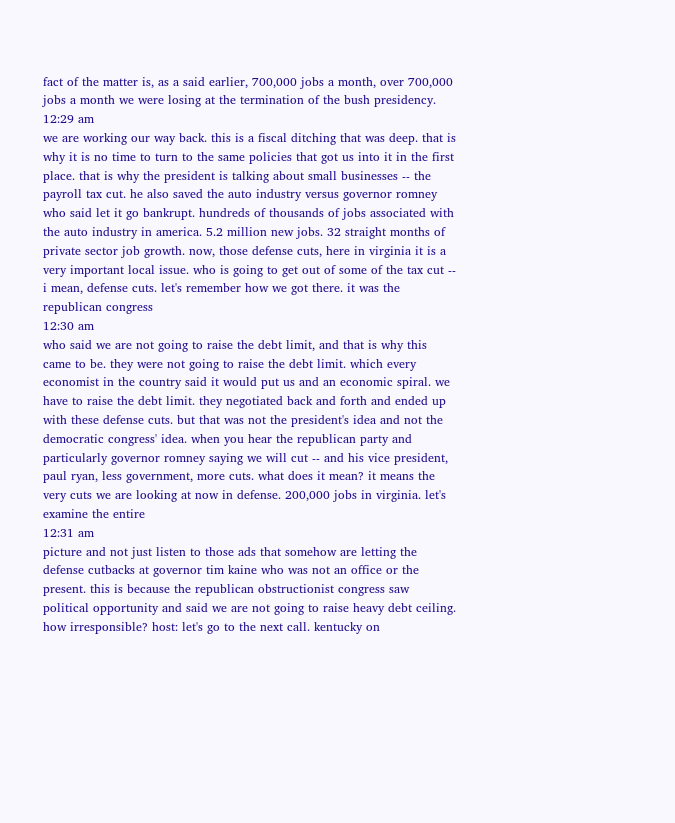fact of the matter is, as a said earlier, 700,000 jobs a month, over 700,000 jobs a month we were losing at the termination of the bush presidency.
12:29 am
we are working our way back. this is a fiscal ditching that was deep. that is why it is no time to turn to the same policies that got us into it in the first place. that is why the president is talking about small businesses -- the payroll tax cut. he also saved the auto industry versus governor romney who said let it go bankrupt. hundreds of thousands of jobs associated with the auto industry in america. 5.2 million new jobs. 32 straight months of private sector job growth. now, those defense cuts, here in virginia it is a very important local issue. who is going to get out of some of the tax cut -- i mean, defense cuts. let's remember how we got there. it was the republican congress
12:30 am
who said we are not going to raise the debt limit, and that is why this came to be. they were not going to raise the debt limit. which every economist in the country said it would put us and an economic spiral. we have to raise the debt limit. they negotiated back and forth and ended up with these defense cuts. but that was not the president's idea and not the democratic congress' idea. when you hear the republican party and particularly governor romney saying we will cut -- and his vice president, paul ryan, less government, more cuts. what does it mean? it means the very cuts we are looking at now in defense. 200,000 jobs in virginia. let's examine the entire
12:31 am
picture and not just listen to those ads that somehow are letting the defense cutbacks at governor tim kaine who was not an office or the present. this is because the republican obstructionist congress saw political opportunity and said we are not going to raise heavy debt ceiling. how irresponsible? host: let's go to the next call. kentucky on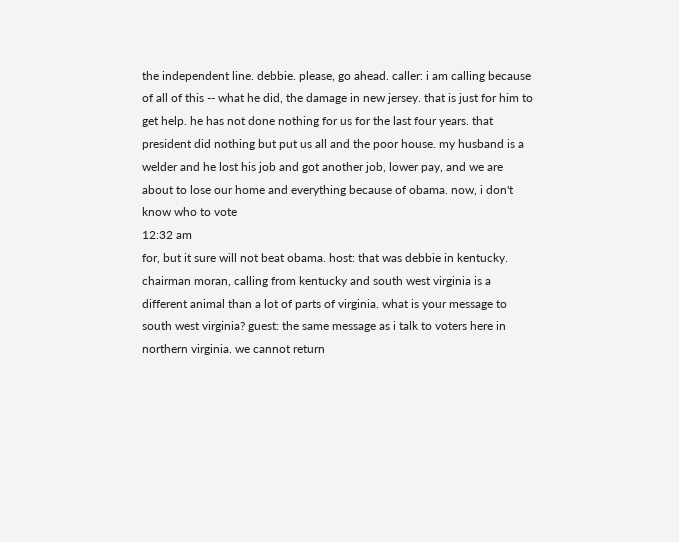the independent line. debbie. please, go ahead. caller: i am calling because of all of this -- what he did, the damage in new jersey. that is just for him to get help. he has not done nothing for us for the last four years. that president did nothing but put us all and the poor house. my husband is a welder and he lost his job and got another job, lower pay, and we are about to lose our home and everything because of obama. now, i don't know who to vote
12:32 am
for, but it sure will not beat obama. host: that was debbie in kentucky. chairman moran, calling from kentucky and south west virginia is a different animal than a lot of parts of virginia. what is your message to south west virginia? guest: the same message as i talk to voters here in northern virginia. we cannot return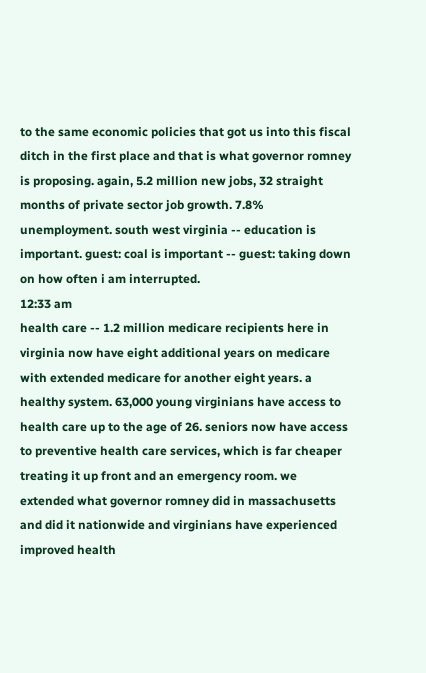to the same economic policies that got us into this fiscal ditch in the first place and that is what governor romney is proposing. again, 5.2 million new jobs, 32 straight months of private sector job growth. 7.8% unemployment. south west virginia -- education is important. guest: coal is important -- guest: taking down on how often i am interrupted.
12:33 am
health care -- 1.2 million medicare recipients here in virginia now have eight additional years on medicare with extended medicare for another eight years. a healthy system. 63,000 young virginians have access to health care up to the age of 26. seniors now have access to preventive health care services, which is far cheaper treating it up front and an emergency room. we extended what governor romney did in massachusetts and did it nationwide and virginians have experienced improved health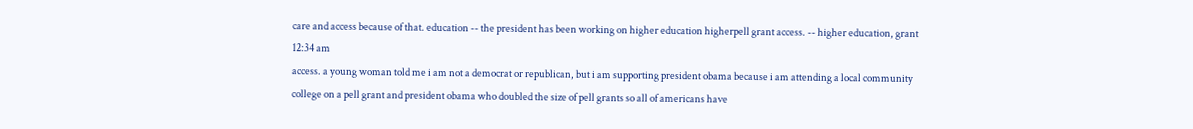care and access because of that. education -- the president has been working on higher education higherpell grant access. -- higher education, grant
12:34 am
access. a young woman told me i am not a democrat or republican, but i am supporting president obama because i am attending a local community college on a pell grant and president obama who doubled the size of pell grants so all of americans have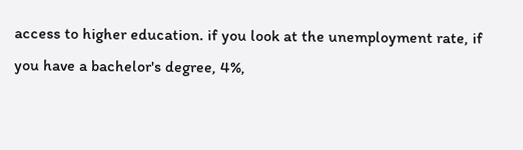access to higher education. if you look at the unemployment rate, if you have a bachelor's degree, 4%,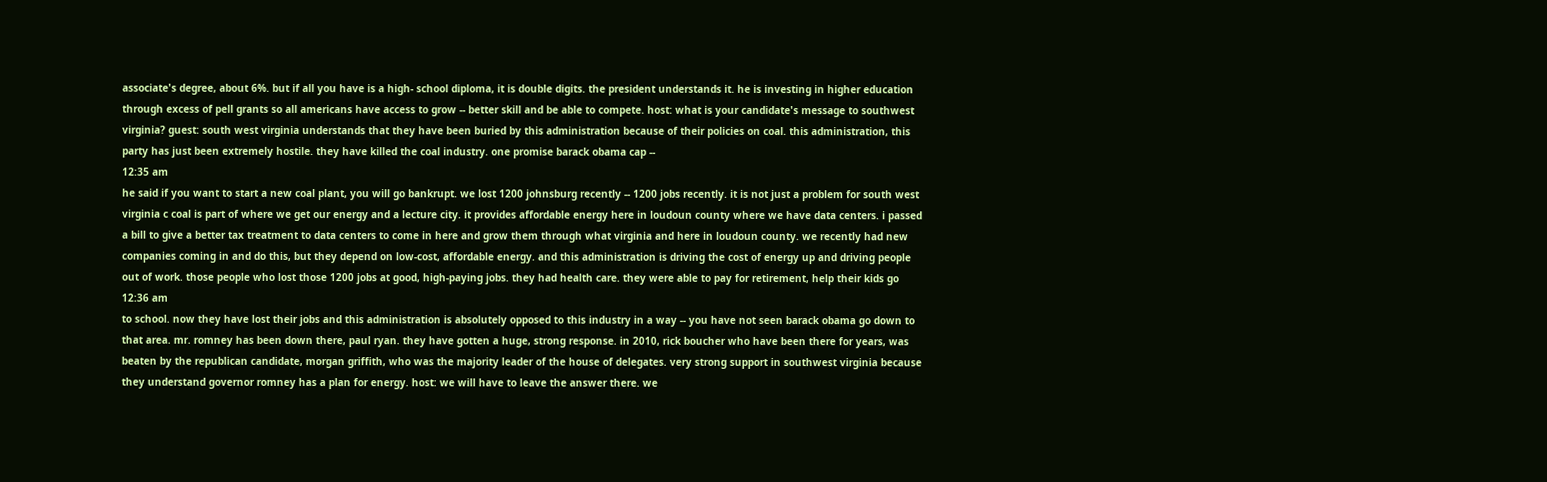associate's degree, about 6%. but if all you have is a high- school diploma, it is double digits. the president understands it. he is investing in higher education through excess of pell grants so all americans have access to grow -- better skill and be able to compete. host: what is your candidate's message to southwest virginia? guest: south west virginia understands that they have been buried by this administration because of their policies on coal. this administration, this party has just been extremely hostile. they have killed the coal industry. one promise barack obama cap --
12:35 am
he said if you want to start a new coal plant, you will go bankrupt. we lost 1200 johnsburg recently -- 1200 jobs recently. it is not just a problem for south west virginia c coal is part of where we get our energy and a lecture city. it provides affordable energy here in loudoun county where we have data centers. i passed a bill to give a better tax treatment to data centers to come in here and grow them through what virginia and here in loudoun county. we recently had new companies coming in and do this, but they depend on low-cost, affordable energy. and this administration is driving the cost of energy up and driving people out of work. those people who lost those 1200 jobs at good, high-paying jobs. they had health care. they were able to pay for retirement, help their kids go
12:36 am
to school. now they have lost their jobs and this administration is absolutely opposed to this industry in a way -- you have not seen barack obama go down to that area. mr. romney has been down there, paul ryan. they have gotten a huge, strong response. in 2010, rick boucher who have been there for years, was beaten by the republican candidate, morgan griffith, who was the majority leader of the house of delegates. very strong support in southwest virginia because they understand governor romney has a plan for energy. host: we will have to leave the answer there. we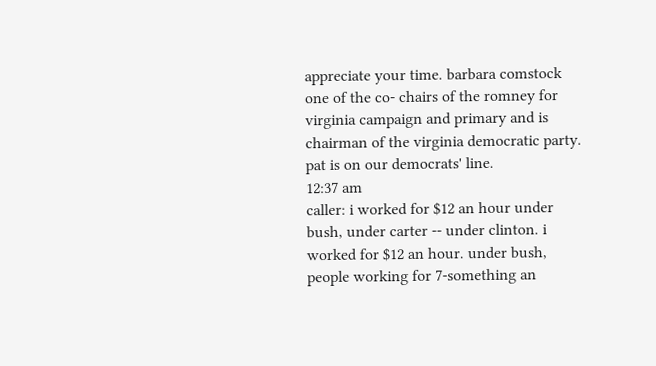appreciate your time. barbara comstock one of the co- chairs of the romney for virginia campaign and primary and is chairman of the virginia democratic party. pat is on our democrats' line.
12:37 am
caller: i worked for $12 an hour under bush, under carter -- under clinton. i worked for $12 an hour. under bush, people working for 7-something an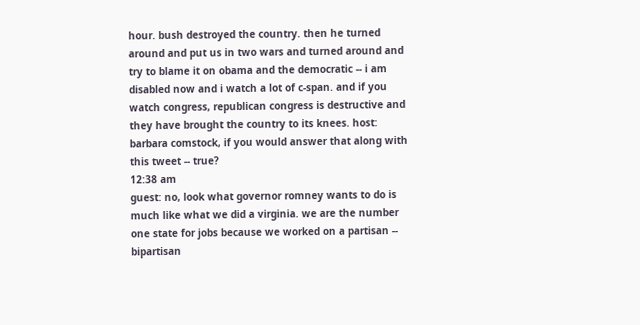hour. bush destroyed the country. then he turned around and put us in two wars and turned around and try to blame it on obama and the democratic -- i am disabled now and i watch a lot of c-span. and if you watch congress, republican congress is destructive and they have brought the country to its knees. host: barbara comstock, if you would answer that along with this tweet -- true?
12:38 am
guest: no, look what governor romney wants to do is much like what we did a virginia. we are the number one state for jobs because we worked on a partisan -- bipartisan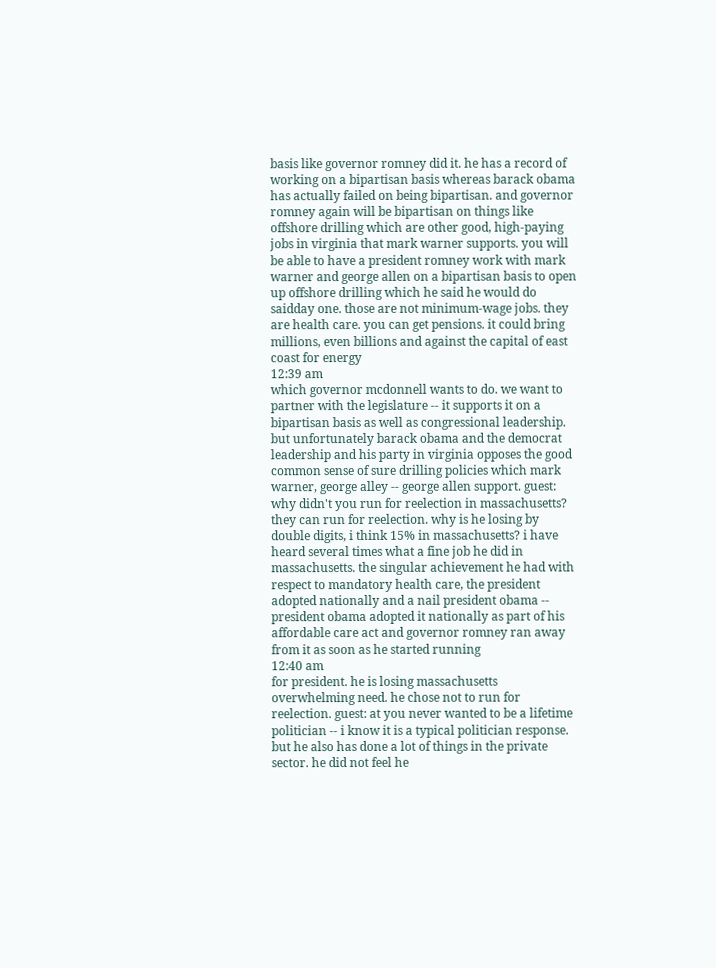basis like governor romney did it. he has a record of working on a bipartisan basis whereas barack obama has actually failed on being bipartisan. and governor romney again will be bipartisan on things like offshore drilling which are other good, high-paying jobs in virginia that mark warner supports. you will be able to have a president romney work with mark warner and george allen on a bipartisan basis to open up offshore drilling which he said he would do saidday one. those are not minimum-wage jobs. they are health care. you can get pensions. it could bring millions, even billions and against the capital of east coast for energy
12:39 am
which governor mcdonnell wants to do. we want to partner with the legislature -- it supports it on a bipartisan basis as well as congressional leadership. but unfortunately barack obama and the democrat leadership and his party in virginia opposes the good common sense of sure drilling policies which mark warner, george alley -- george allen support. guest: why didn't you run for reelection in massachusetts? they can run for reelection. why is he losing by double digits, i think 15% in massachusetts? i have heard several times what a fine job he did in massachusetts. the singular achievement he had with respect to mandatory health care, the president adopted nationally and a nail president obama -- president obama adopted it nationally as part of his affordable care act and governor romney ran away from it as soon as he started running
12:40 am
for president. he is losing massachusetts overwhelming need. he chose not to run for reelection. guest: at you never wanted to be a lifetime politician -- i know it is a typical politician response. but he also has done a lot of things in the private sector. he did not feel he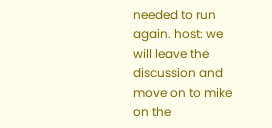needed to run again. host: we will leave the discussion and move on to mike on the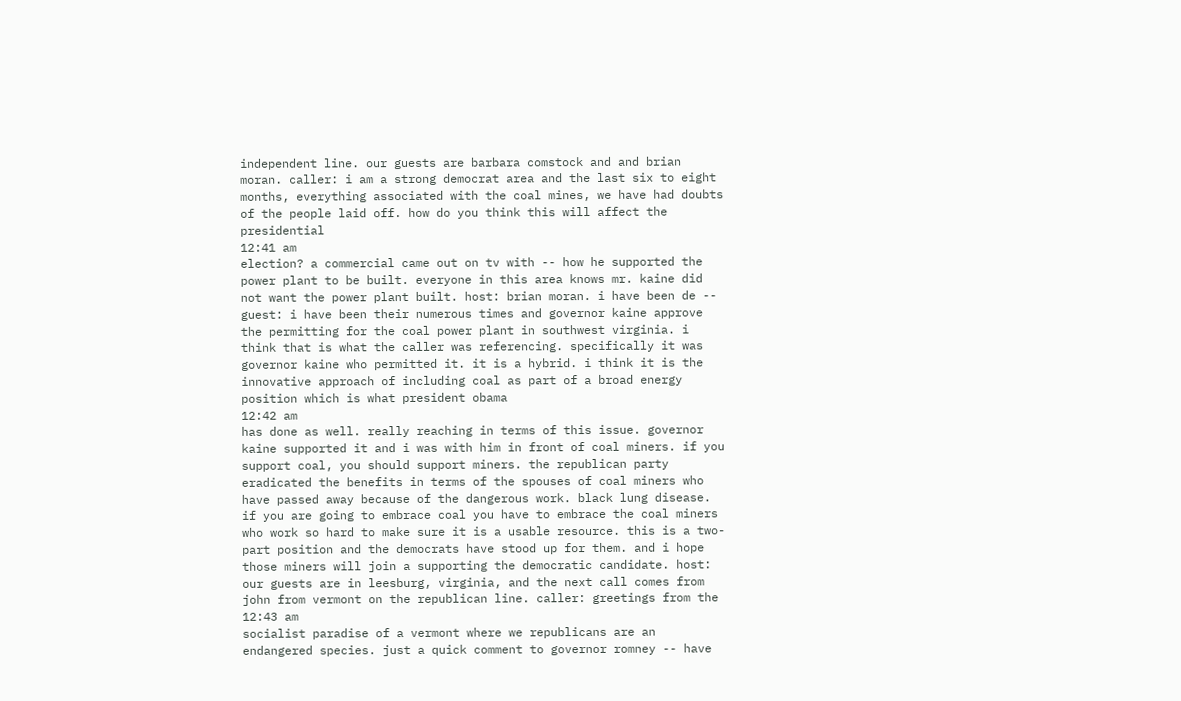independent line. our guests are barbara comstock and and brian moran. caller: i am a strong democrat area and the last six to eight months, everything associated with the coal mines, we have had doubts of the people laid off. how do you think this will affect the presidential
12:41 am
election? a commercial came out on tv with -- how he supported the power plant to be built. everyone in this area knows mr. kaine did not want the power plant built. host: brian moran. i have been de -- guest: i have been their numerous times and governor kaine approve the permitting for the coal power plant in southwest virginia. i think that is what the caller was referencing. specifically it was governor kaine who permitted it. it is a hybrid. i think it is the innovative approach of including coal as part of a broad energy position which is what president obama
12:42 am
has done as well. really reaching in terms of this issue. governor kaine supported it and i was with him in front of coal miners. if you support coal, you should support miners. the republican party eradicated the benefits in terms of the spouses of coal miners who have passed away because of the dangerous work. black lung disease. if you are going to embrace coal you have to embrace the coal miners who work so hard to make sure it is a usable resource. this is a two-part position and the democrats have stood up for them. and i hope those miners will join a supporting the democratic candidate. host: our guests are in leesburg, virginia, and the next call comes from john from vermont on the republican line. caller: greetings from the
12:43 am
socialist paradise of a vermont where we republicans are an endangered species. just a quick comment to governor romney -- have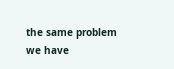the same problem we have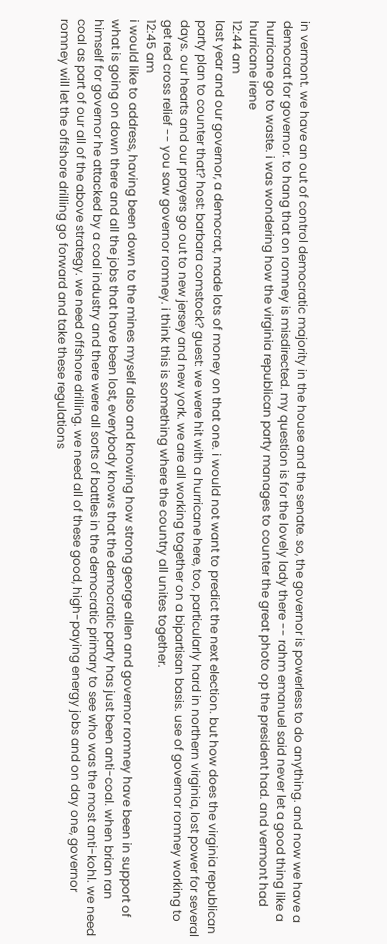in vermont. we have an out of control democratic majority in the house and the senate. so, the governor is powerless to do anything. and now we have a democrat for governor. to hang that on romney is misdirected. my question is for the lovely lady there -- rahm emanuel said never let a good thing like a hurricane go to waste. i was wondering how the virginia republican party manages to counter the great photo op the president had. and vermont had hurricane irene
12:44 am
last year and our governor, a democrat, made lots of money on that one. i would not want to predict the next election. but how does the virginia republican party plan to counter that? host: barbara comstock? guest: we were hit with a hurricane here, too, particularly hard in northern virginia, lost power for several days. our hearts and our prayers go out to new jersey and new york. we are all working together on a bipartisan basis. use of governor romney working to get red cross relief -- you saw governor romney. i think this is something where the country all unites together.
12:45 am
i would like to address, having been down to the mines myself also and knowing how strong george allen and governor romney have been in support of what is going on down there and all the jobs that have been lost, everybody knows that the democratic party has just been anti-coal. when brian ran himself for governor he attacked by a coal industry and there were all sorts of battles in the democratic primary to see who was the most anti-kohl. we need coal as part of our all of the above strategy. we need offshore drilling. we need all of these good, high-paying energy jobs and on day one, governor romney will let the offshore drilling go forward and take these regulations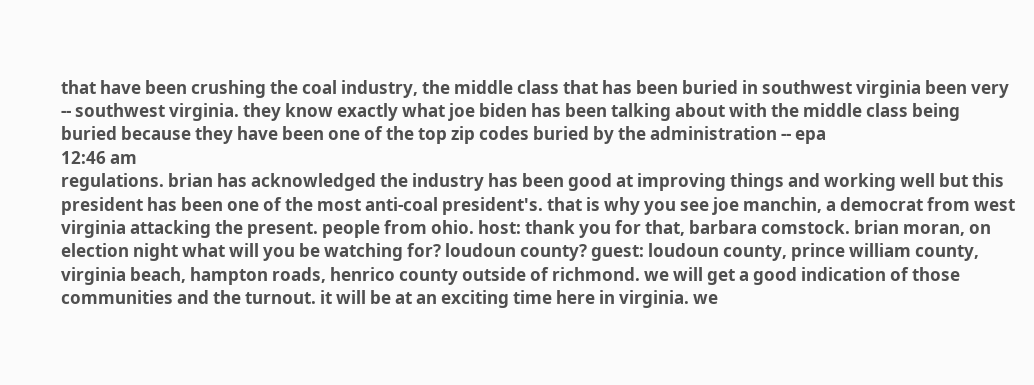that have been crushing the coal industry, the middle class that has been buried in southwest virginia been very -- southwest virginia. they know exactly what joe biden has been talking about with the middle class being buried because they have been one of the top zip codes buried by the administration -- epa
12:46 am
regulations. brian has acknowledged the industry has been good at improving things and working well but this president has been one of the most anti-coal president's. that is why you see joe manchin, a democrat from west virginia attacking the present. people from ohio. host: thank you for that, barbara comstock. brian moran, on election night what will you be watching for? loudoun county? guest: loudoun county, prince william county, virginia beach, hampton roads, henrico county outside of richmond. we will get a good indication of those communities and the turnout. it will be at an exciting time here in virginia. we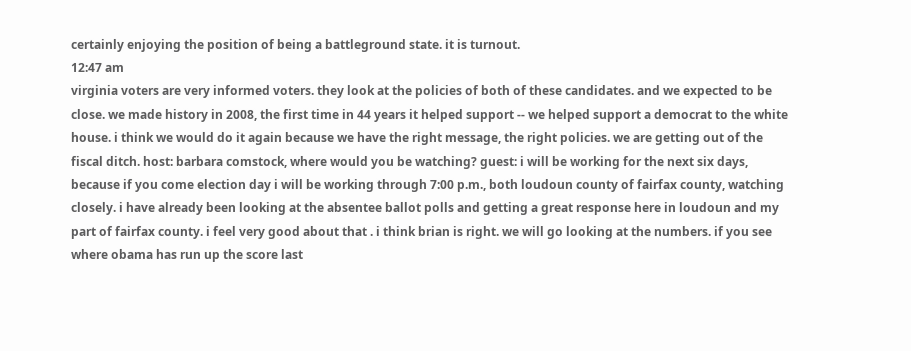certainly enjoying the position of being a battleground state. it is turnout.
12:47 am
virginia voters are very informed voters. they look at the policies of both of these candidates. and we expected to be close. we made history in 2008, the first time in 44 years it helped support -- we helped support a democrat to the white house. i think we would do it again because we have the right message, the right policies. we are getting out of the fiscal ditch. host: barbara comstock, where would you be watching? guest: i will be working for the next six days, because if you come election day i will be working through 7:00 p.m., both loudoun county of fairfax county, watching closely. i have already been looking at the absentee ballot polls and getting a great response here in loudoun and my part of fairfax county. i feel very good about that . i think brian is right. we will go looking at the numbers. if you see where obama has run up the score last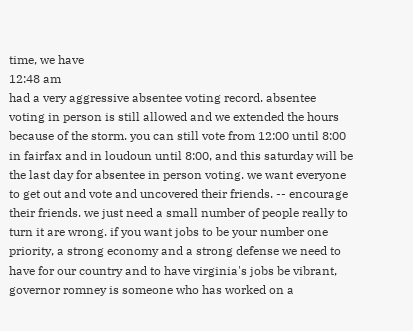time, we have
12:48 am
had a very aggressive absentee voting record. absentee voting in person is still allowed and we extended the hours because of the storm. you can still vote from 12:00 until 8:00 in fairfax and in loudoun until 8:00, and this saturday will be the last day for absentee in person voting. we want everyone to get out and vote and uncovered their friends. -- encourage their friends. we just need a small number of people really to turn it are wrong. if you want jobs to be your number one priority, a strong economy and a strong defense we need to have for our country and to have virginia's jobs be vibrant, governor romney is someone who has worked on a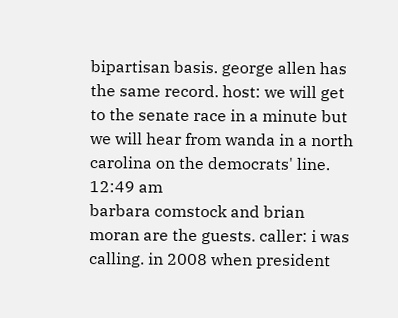bipartisan basis. george allen has the same record. host: we will get to the senate race in a minute but we will hear from wanda in a north carolina on the democrats' line.
12:49 am
barbara comstock and brian moran are the guests. caller: i was calling. in 2008 when president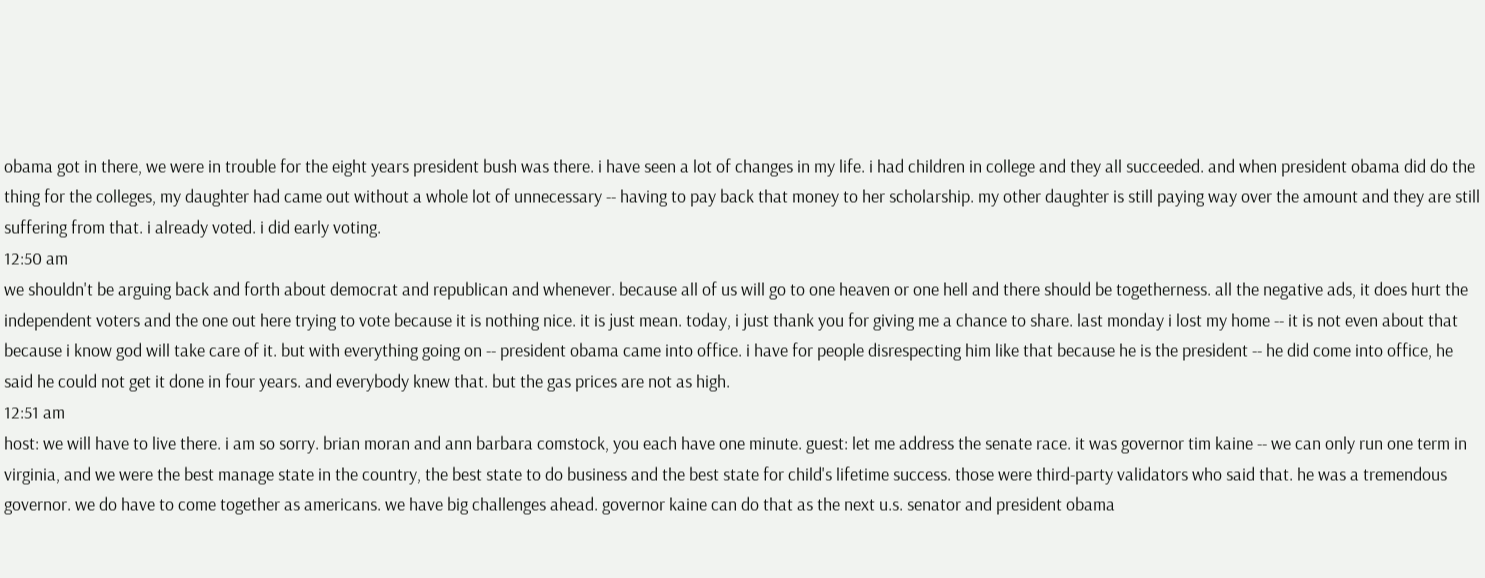obama got in there, we were in trouble for the eight years president bush was there. i have seen a lot of changes in my life. i had children in college and they all succeeded. and when president obama did do the thing for the colleges, my daughter had came out without a whole lot of unnecessary -- having to pay back that money to her scholarship. my other daughter is still paying way over the amount and they are still suffering from that. i already voted. i did early voting.
12:50 am
we shouldn't be arguing back and forth about democrat and republican and whenever. because all of us will go to one heaven or one hell and there should be togetherness. all the negative ads, it does hurt the independent voters and the one out here trying to vote because it is nothing nice. it is just mean. today, i just thank you for giving me a chance to share. last monday i lost my home -- it is not even about that because i know god will take care of it. but with everything going on -- president obama came into office. i have for people disrespecting him like that because he is the president -- he did come into office, he said he could not get it done in four years. and everybody knew that. but the gas prices are not as high.
12:51 am
host: we will have to live there. i am so sorry. brian moran and ann barbara comstock, you each have one minute. guest: let me address the senate race. it was governor tim kaine -- we can only run one term in virginia, and we were the best manage state in the country, the best state to do business and the best state for child's lifetime success. those were third-party validators who said that. he was a tremendous governor. we do have to come together as americans. we have big challenges ahead. governor kaine can do that as the next u.s. senator and president obama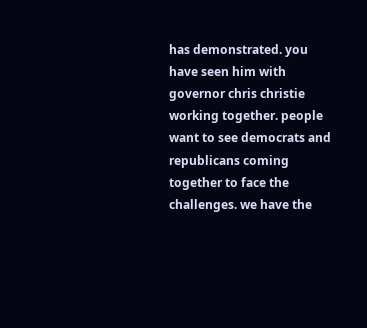has demonstrated. you have seen him with governor chris christie working together. people want to see democrats and republicans coming together to face the challenges. we have the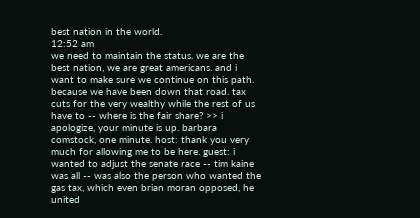best nation in the world.
12:52 am
we need to maintain the status. we are the best nation, we are great americans. and i want to make sure we continue on this path. because we have been down that road. tax cuts for the very wealthy while the rest of us have to -- where is the fair share? >> i apologize, your minute is up. barbara comstock, one minute. host: thank you very much for allowing me to be here. guest: i wanted to adjust the senate race -- tim kaine was all -- was also the person who wanted the gas tax, which even brian moran opposed, he united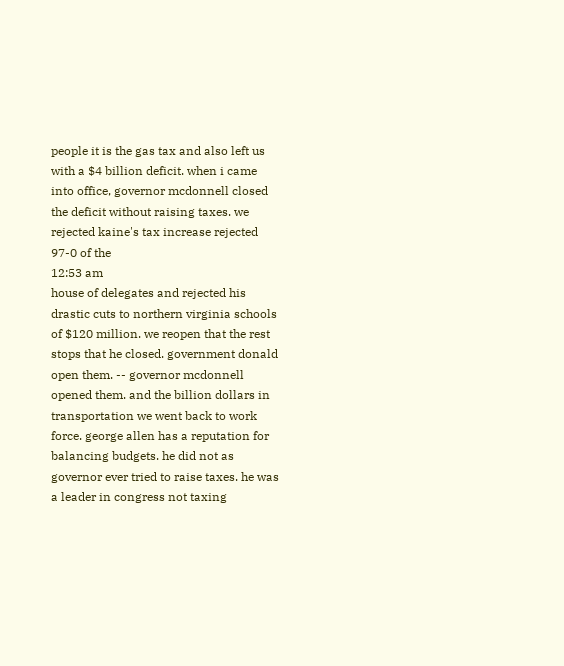people it is the gas tax and also left us with a $4 billion deficit. when i came into office, governor mcdonnell closed the deficit without raising taxes. we rejected kaine's tax increase rejected 97-0 of the
12:53 am
house of delegates and rejected his drastic cuts to northern virginia schools of $120 million. we reopen that the rest stops that he closed. government donald open them. -- governor mcdonnell opened them. and the billion dollars in transportation we went back to work force. george allen has a reputation for balancing budgets. he did not as governor ever tried to raise taxes. he was a leader in congress not taxing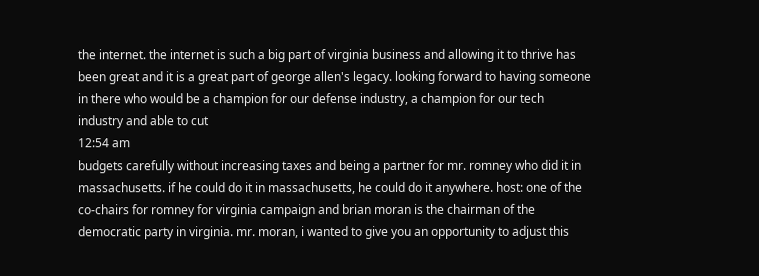the internet. the internet is such a big part of virginia business and allowing it to thrive has been great and it is a great part of george allen's legacy. looking forward to having someone in there who would be a champion for our defense industry, a champion for our tech industry and able to cut
12:54 am
budgets carefully without increasing taxes and being a partner for mr. romney who did it in massachusetts. if he could do it in massachusetts, he could do it anywhere. host: one of the co-chairs for romney for virginia campaign and brian moran is the chairman of the democratic party in virginia. mr. moran, i wanted to give you an opportunity to adjust this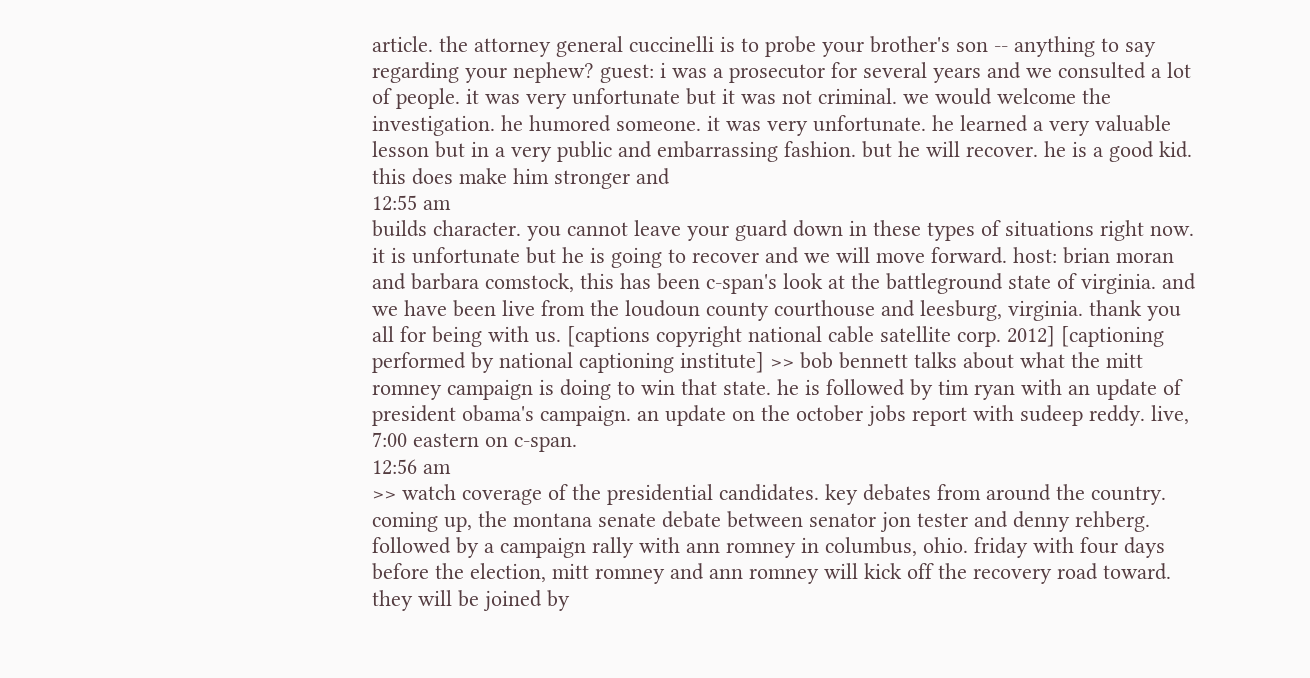article. the attorney general cuccinelli is to probe your brother's son -- anything to say regarding your nephew? guest: i was a prosecutor for several years and we consulted a lot of people. it was very unfortunate but it was not criminal. we would welcome the investigation. he humored someone. it was very unfortunate. he learned a very valuable lesson but in a very public and embarrassing fashion. but he will recover. he is a good kid. this does make him stronger and
12:55 am
builds character. you cannot leave your guard down in these types of situations right now. it is unfortunate but he is going to recover and we will move forward. host: brian moran and barbara comstock, this has been c-span's look at the battleground state of virginia. and we have been live from the loudoun county courthouse and leesburg, virginia. thank you all for being with us. [captions copyright national cable satellite corp. 2012] [captioning performed by national captioning institute] >> bob bennett talks about what the mitt romney campaign is doing to win that state. he is followed by tim ryan with an update of president obama's campaign. an update on the october jobs report with sudeep reddy. live, 7:00 eastern on c-span.
12:56 am
>> watch coverage of the presidential candidates. key debates from around the country. coming up, the montana senate debate between senator jon tester and denny rehberg. followed by a campaign rally with ann romney in columbus, ohio. friday with four days before the election, mitt romney and ann romney will kick off the recovery road toward. they will be joined by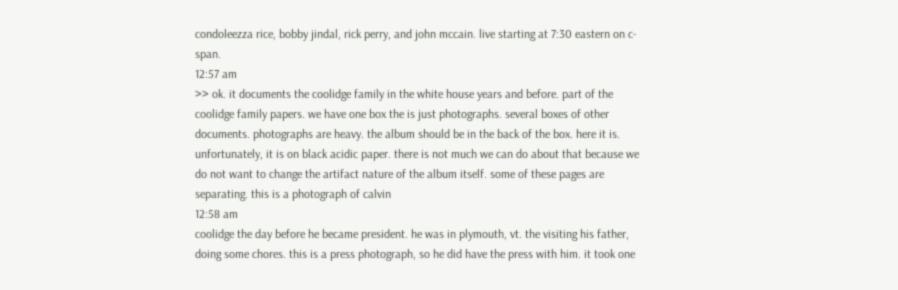condoleezza rice, bobby jindal, rick perry, and john mccain. live starting at 7:30 eastern on c-span.
12:57 am
>> ok. it documents the coolidge family in the white house years and before. part of the coolidge family papers. we have one box the is just photographs. several boxes of other documents. photographs are heavy. the album should be in the back of the box. here it is. unfortunately, it is on black acidic paper. there is not much we can do about that because we do not want to change the artifact nature of the album itself. some of these pages are separating. this is a photograph of calvin
12:58 am
coolidge the day before he became president. he was in plymouth, vt. the visiting his father, doing some chores. this is a press photograph, so he did have the press with him. it took one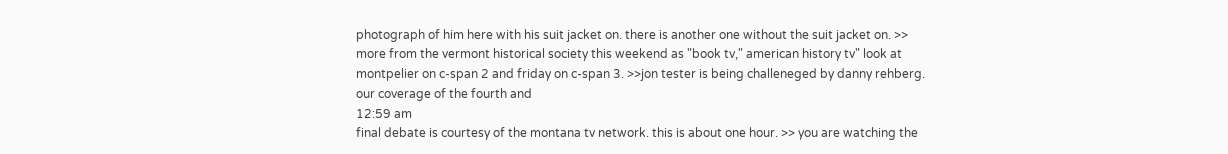photograph of him here with his suit jacket on. there is another one without the suit jacket on. >> more from the vermont historical society this weekend as "book tv," american history tv" look at montpelier on c-span 2 and friday on c-span 3. >>jon tester is being challeneged by danny rehberg. our coverage of the fourth and
12:59 am
final debate is courtesy of the montana tv network. this is about one hour. >> you are watching the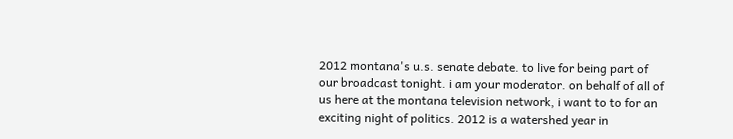2012 montana's u.s. senate debate. to live for being part of our broadcast tonight. i am your moderator. on behalf of all of us here at the montana television network, i want to to for an exciting night of politics. 2012 is a watershed year in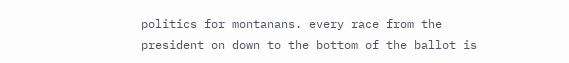politics for montanans. every race from the president on down to the bottom of the ballot is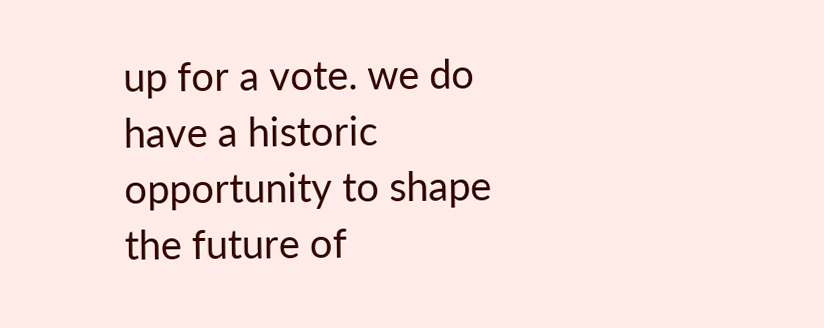up for a vote. we do have a historic opportunity to shape the future of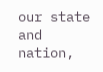our state and nation,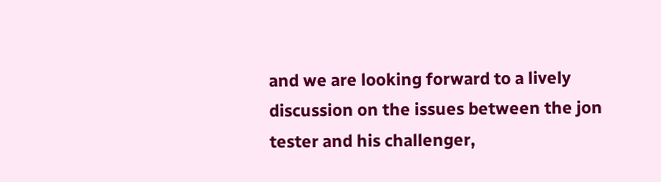and we are looking forward to a lively discussion on the issues between the jon tester and his challenger,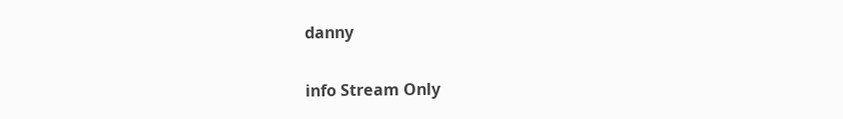danny


info Stream Only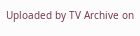Uploaded by TV Archive on